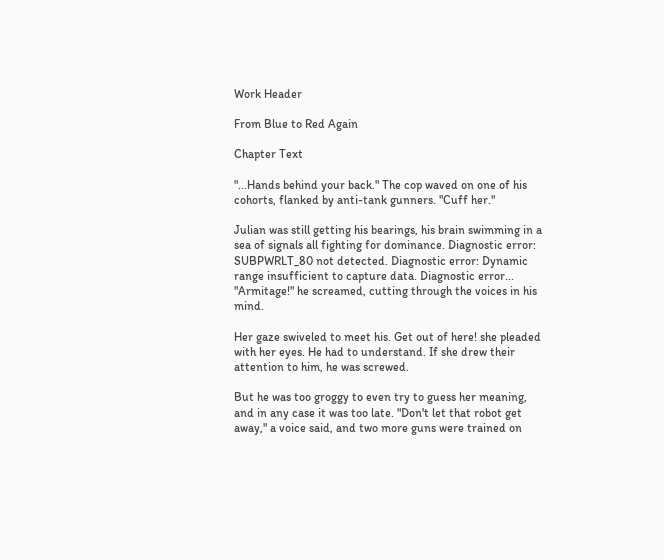Work Header

From Blue to Red Again

Chapter Text

"...Hands behind your back." The cop waved on one of his cohorts, flanked by anti-tank gunners. "Cuff her."

Julian was still getting his bearings, his brain swimming in a sea of signals all fighting for dominance. Diagnostic error: SUBPWRLT_80 not detected. Diagnostic error: Dynamic range insufficient to capture data. Diagnostic error... "Armitage!" he screamed, cutting through the voices in his mind.

Her gaze swiveled to meet his. Get out of here! she pleaded with her eyes. He had to understand. If she drew their attention to him, he was screwed.

But he was too groggy to even try to guess her meaning, and in any case it was too late. "Don't let that robot get away," a voice said, and two more guns were trained on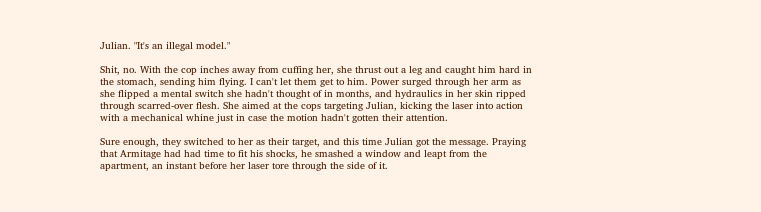Julian. "It's an illegal model."

Shit, no. With the cop inches away from cuffing her, she thrust out a leg and caught him hard in the stomach, sending him flying. I can't let them get to him. Power surged through her arm as she flipped a mental switch she hadn't thought of in months, and hydraulics in her skin ripped through scarred-over flesh. She aimed at the cops targeting Julian, kicking the laser into action with a mechanical whine just in case the motion hadn't gotten their attention.

Sure enough, they switched to her as their target, and this time Julian got the message. Praying that Armitage had had time to fit his shocks, he smashed a window and leapt from the apartment, an instant before her laser tore through the side of it.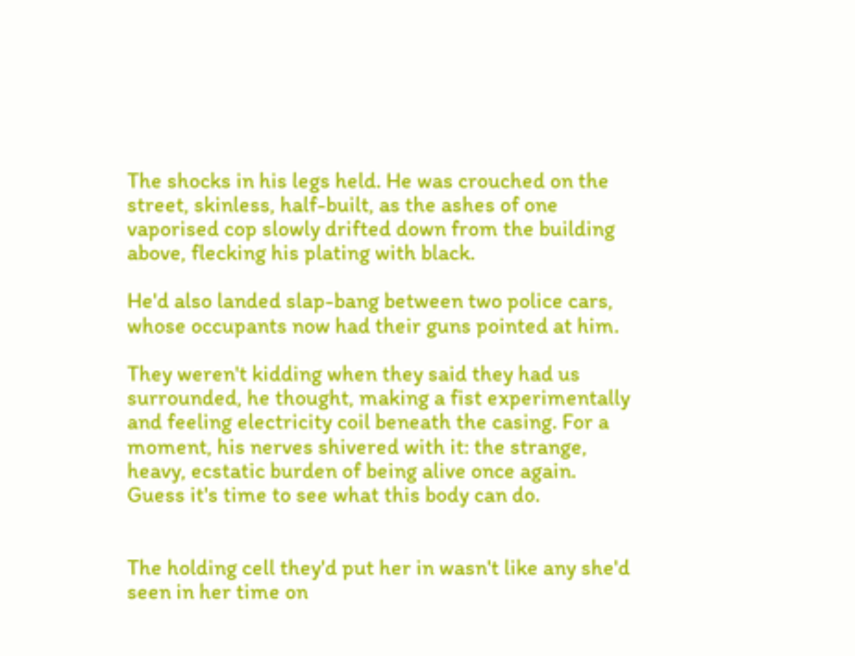The shocks in his legs held. He was crouched on the street, skinless, half-built, as the ashes of one vaporised cop slowly drifted down from the building above, flecking his plating with black.

He'd also landed slap-bang between two police cars, whose occupants now had their guns pointed at him.

They weren't kidding when they said they had us surrounded, he thought, making a fist experimentally and feeling electricity coil beneath the casing. For a moment, his nerves shivered with it: the strange, heavy, ecstatic burden of being alive once again. Guess it's time to see what this body can do.


The holding cell they'd put her in wasn't like any she'd seen in her time on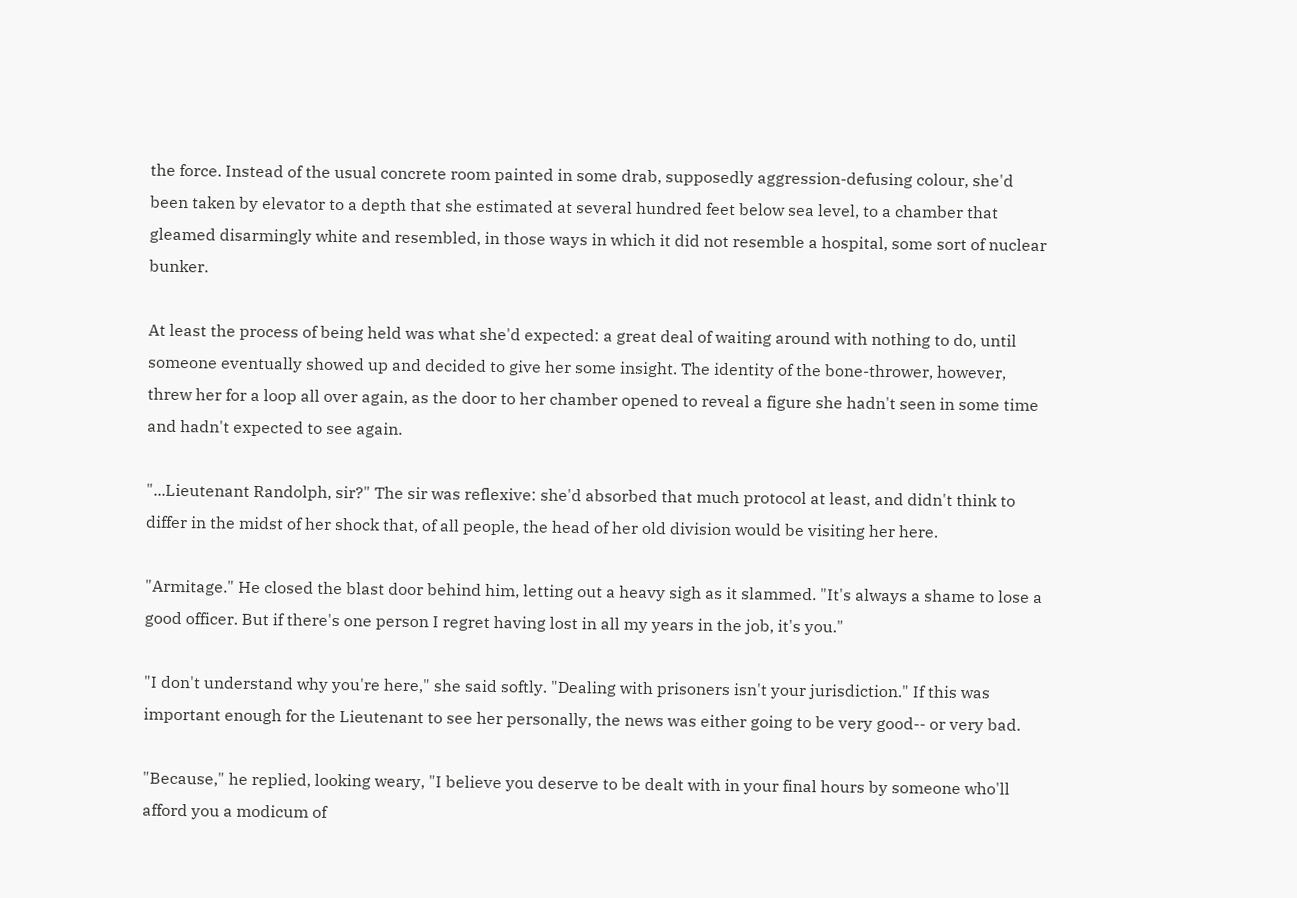the force. Instead of the usual concrete room painted in some drab, supposedly aggression-defusing colour, she'd been taken by elevator to a depth that she estimated at several hundred feet below sea level, to a chamber that gleamed disarmingly white and resembled, in those ways in which it did not resemble a hospital, some sort of nuclear bunker.

At least the process of being held was what she'd expected: a great deal of waiting around with nothing to do, until someone eventually showed up and decided to give her some insight. The identity of the bone-thrower, however, threw her for a loop all over again, as the door to her chamber opened to reveal a figure she hadn't seen in some time and hadn't expected to see again.

"...Lieutenant Randolph, sir?" The sir was reflexive: she'd absorbed that much protocol at least, and didn't think to differ in the midst of her shock that, of all people, the head of her old division would be visiting her here.

"Armitage." He closed the blast door behind him, letting out a heavy sigh as it slammed. "It's always a shame to lose a good officer. But if there's one person I regret having lost in all my years in the job, it's you."

"I don't understand why you're here," she said softly. "Dealing with prisoners isn't your jurisdiction." If this was important enough for the Lieutenant to see her personally, the news was either going to be very good-- or very bad.

"Because," he replied, looking weary, "I believe you deserve to be dealt with in your final hours by someone who'll afford you a modicum of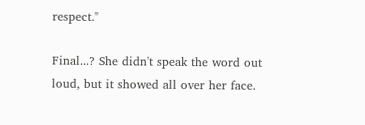respect."

Final...? She didn't speak the word out loud, but it showed all over her face.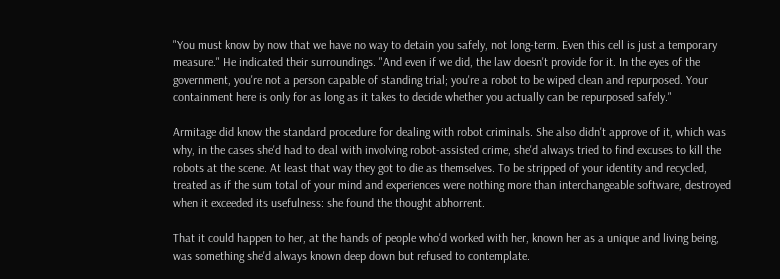"You must know by now that we have no way to detain you safely, not long-term. Even this cell is just a temporary measure." He indicated their surroundings. "And even if we did, the law doesn't provide for it. In the eyes of the government, you're not a person capable of standing trial; you're a robot to be wiped clean and repurposed. Your containment here is only for as long as it takes to decide whether you actually can be repurposed safely."

Armitage did know the standard procedure for dealing with robot criminals. She also didn't approve of it, which was why, in the cases she'd had to deal with involving robot-assisted crime, she'd always tried to find excuses to kill the robots at the scene. At least that way they got to die as themselves. To be stripped of your identity and recycled, treated as if the sum total of your mind and experiences were nothing more than interchangeable software, destroyed when it exceeded its usefulness: she found the thought abhorrent.

That it could happen to her, at the hands of people who'd worked with her, known her as a unique and living being, was something she'd always known deep down but refused to contemplate.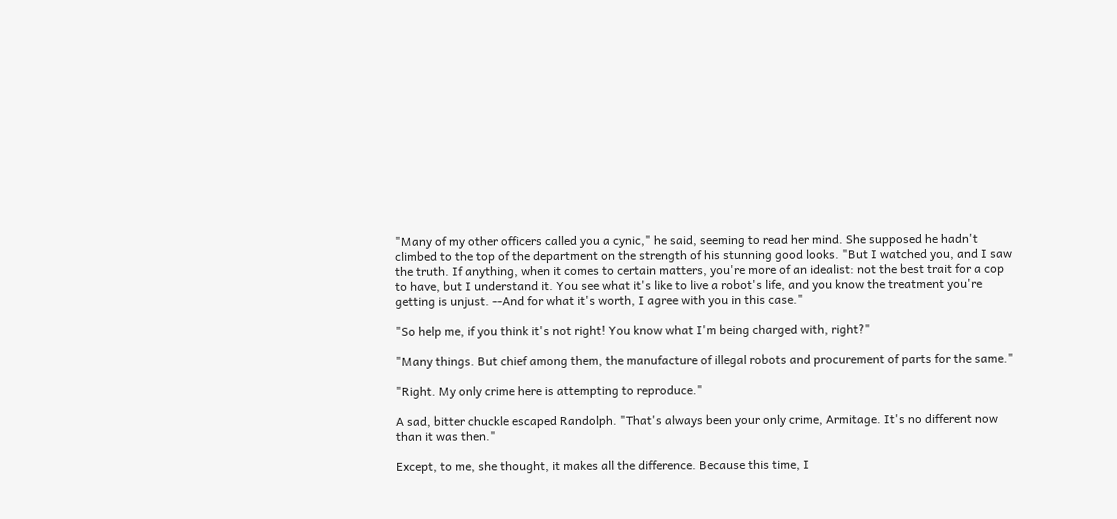"Many of my other officers called you a cynic," he said, seeming to read her mind. She supposed he hadn't climbed to the top of the department on the strength of his stunning good looks. "But I watched you, and I saw the truth. If anything, when it comes to certain matters, you're more of an idealist: not the best trait for a cop to have, but I understand it. You see what it's like to live a robot's life, and you know the treatment you're getting is unjust. --And for what it's worth, I agree with you in this case."

"So help me, if you think it's not right! You know what I'm being charged with, right?"

"Many things. But chief among them, the manufacture of illegal robots and procurement of parts for the same."

"Right. My only crime here is attempting to reproduce."

A sad, bitter chuckle escaped Randolph. "That's always been your only crime, Armitage. It's no different now than it was then."

Except, to me, she thought, it makes all the difference. Because this time, I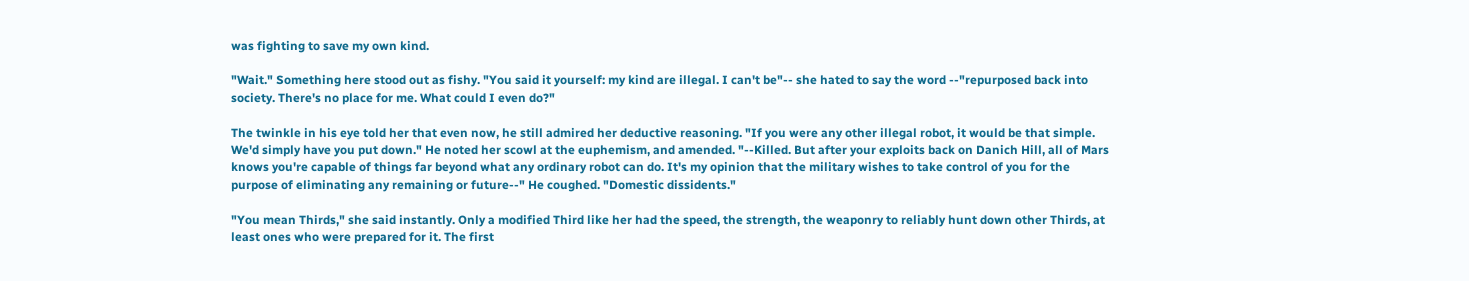was fighting to save my own kind.

"Wait." Something here stood out as fishy. "You said it yourself: my kind are illegal. I can't be"-- she hated to say the word --"repurposed back into society. There's no place for me. What could I even do?"

The twinkle in his eye told her that even now, he still admired her deductive reasoning. "If you were any other illegal robot, it would be that simple. We'd simply have you put down." He noted her scowl at the euphemism, and amended. "--Killed. But after your exploits back on Danich Hill, all of Mars knows you're capable of things far beyond what any ordinary robot can do. It's my opinion that the military wishes to take control of you for the purpose of eliminating any remaining or future--" He coughed. "Domestic dissidents."

"You mean Thirds," she said instantly. Only a modified Third like her had the speed, the strength, the weaponry to reliably hunt down other Thirds, at least ones who were prepared for it. The first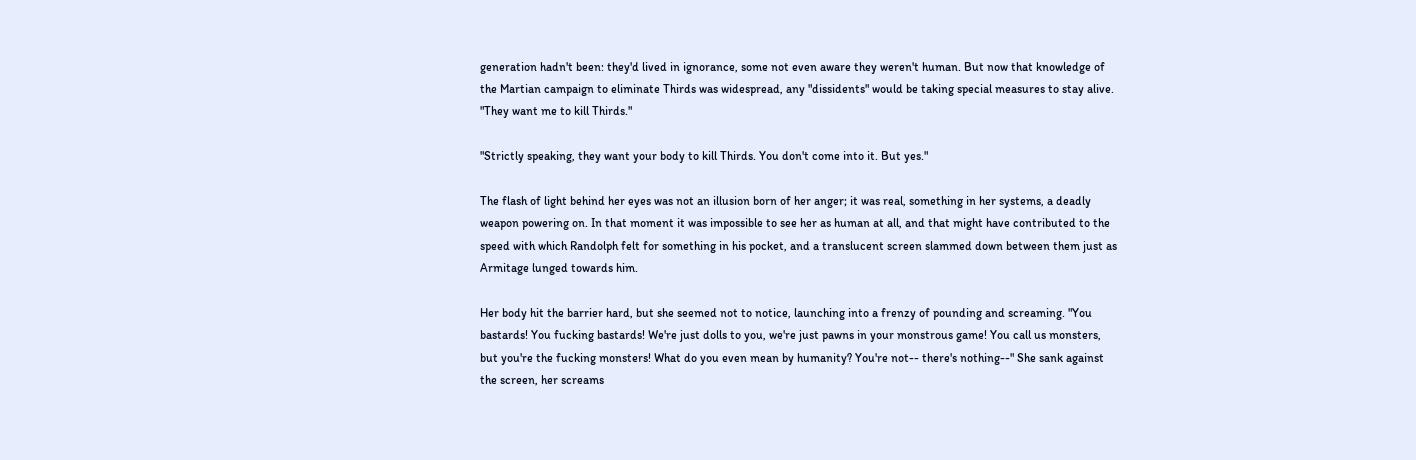generation hadn't been: they'd lived in ignorance, some not even aware they weren't human. But now that knowledge of the Martian campaign to eliminate Thirds was widespread, any "dissidents" would be taking special measures to stay alive. "They want me to kill Thirds."

"Strictly speaking, they want your body to kill Thirds. You don't come into it. But yes."

The flash of light behind her eyes was not an illusion born of her anger; it was real, something in her systems, a deadly weapon powering on. In that moment it was impossible to see her as human at all, and that might have contributed to the speed with which Randolph felt for something in his pocket, and a translucent screen slammed down between them just as Armitage lunged towards him.

Her body hit the barrier hard, but she seemed not to notice, launching into a frenzy of pounding and screaming. "You bastards! You fucking bastards! We're just dolls to you, we're just pawns in your monstrous game! You call us monsters, but you're the fucking monsters! What do you even mean by humanity? You're not-- there's nothing--" She sank against the screen, her screams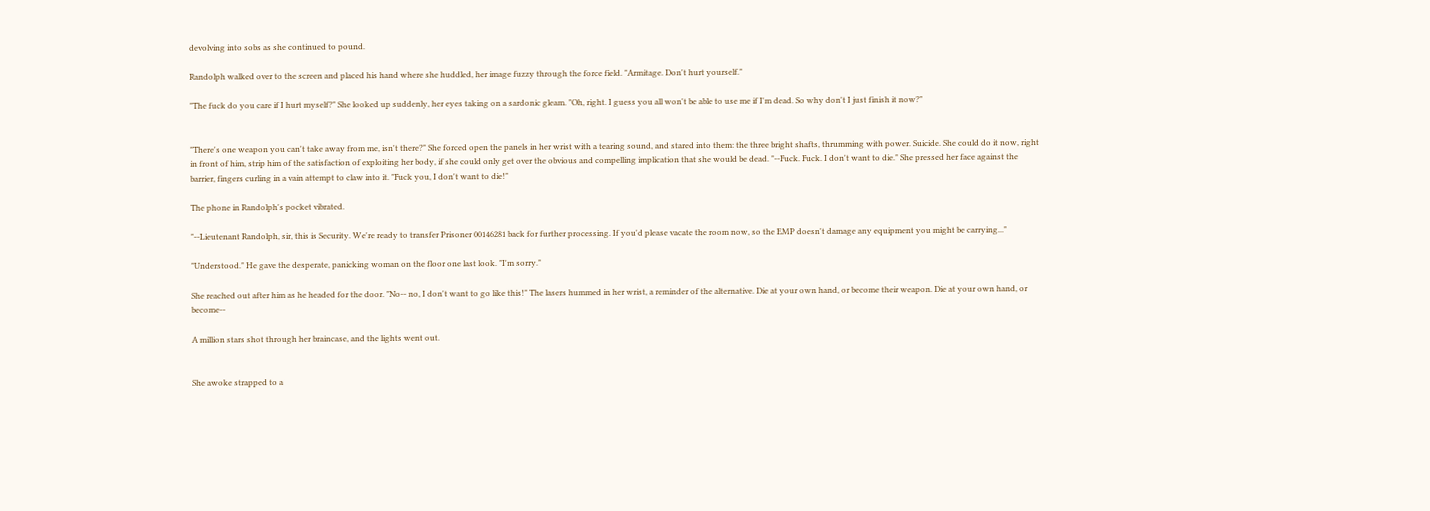devolving into sobs as she continued to pound.

Randolph walked over to the screen and placed his hand where she huddled, her image fuzzy through the force field. "Armitage. Don't hurt yourself."

"The fuck do you care if I hurt myself?" She looked up suddenly, her eyes taking on a sardonic gleam. "Oh, right. I guess you all won't be able to use me if I'm dead. So why don't I just finish it now?"


"There's one weapon you can't take away from me, isn't there?" She forced open the panels in her wrist with a tearing sound, and stared into them: the three bright shafts, thrumming with power. Suicide. She could do it now, right in front of him, strip him of the satisfaction of exploiting her body, if she could only get over the obvious and compelling implication that she would be dead. "--Fuck. Fuck. I don't want to die." She pressed her face against the barrier, fingers curling in a vain attempt to claw into it. "Fuck you, I don't want to die!"

The phone in Randolph's pocket vibrated.

"--Lieutenant Randolph, sir, this is Security. We're ready to transfer Prisoner 00146281 back for further processing. If you'd please vacate the room now, so the EMP doesn't damage any equipment you might be carrying..."

"Understood." He gave the desperate, panicking woman on the floor one last look. "I'm sorry."

She reached out after him as he headed for the door. "No-- no, I don't want to go like this!" The lasers hummed in her wrist, a reminder of the alternative. Die at your own hand, or become their weapon. Die at your own hand, or become--

A million stars shot through her braincase, and the lights went out.


She awoke strapped to a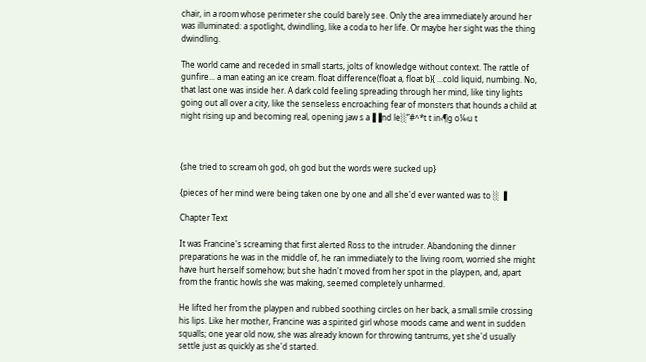chair, in a room whose perimeter she could barely see. Only the area immediately around her was illuminated: a spotlight, dwindling, like a coda to her life. Or maybe her sight was the thing dwindling.

The world came and receded in small starts, jolts of knowledge without context. The rattle of gunfire... a man eating an ice cream. float difference(float a, float b){ ...cold liquid, numbing. No, that last one was inside her. A dark cold feeling spreading through her mind, like tiny lights going out all over a city, like the senseless encroaching fear of monsters that hounds a child at night rising up and becoming real, opening jaw s a▐▐nd le░”#^*t t in‹¶g o¼‹u t



{she tried to scream oh god, oh god but the words were sucked up}

{pieces of her mind were being taken one by one and all she'd ever wanted was to ░ ▐

Chapter Text

It was Francine's screaming that first alerted Ross to the intruder. Abandoning the dinner preparations he was in the middle of, he ran immediately to the living room, worried she might have hurt herself somehow; but she hadn't moved from her spot in the playpen, and, apart from the frantic howls she was making, seemed completely unharmed.

He lifted her from the playpen and rubbed soothing circles on her back, a small smile crossing his lips. Like her mother, Francine was a spirited girl whose moods came and went in sudden squalls; one year old now, she was already known for throwing tantrums, yet she'd usually settle just as quickly as she'd started.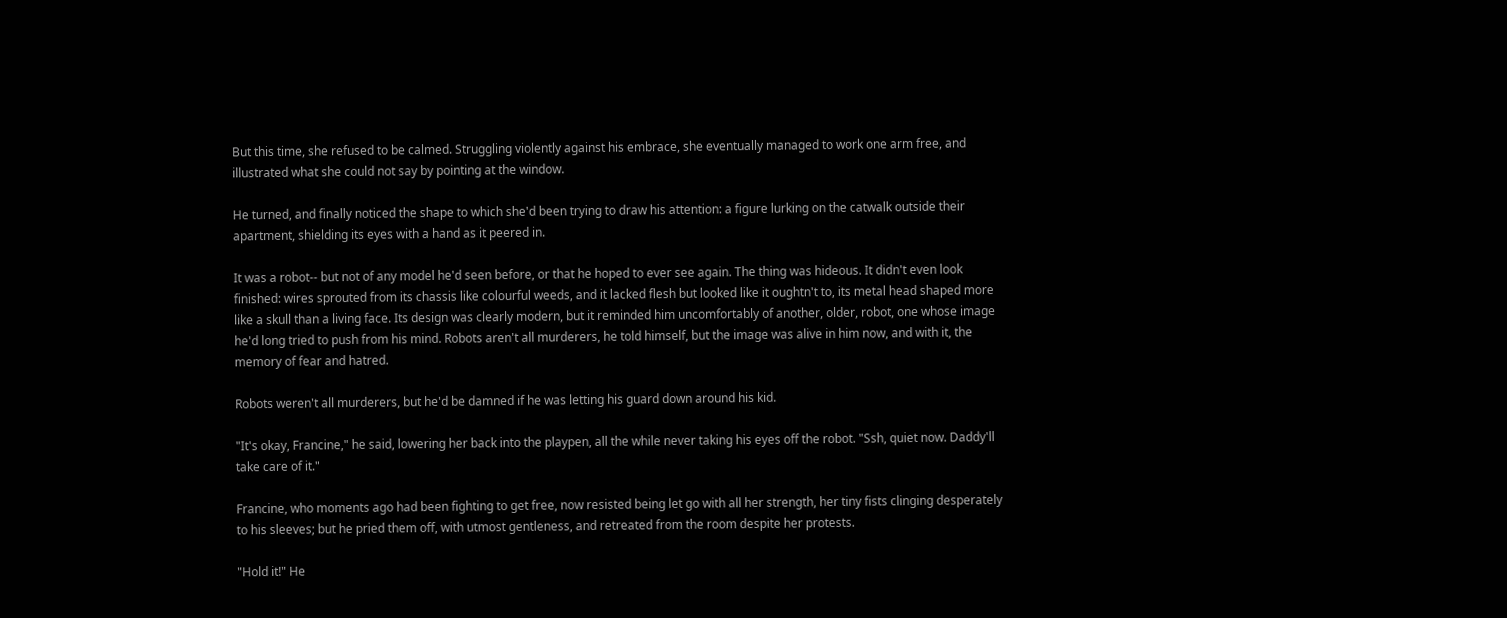But this time, she refused to be calmed. Struggling violently against his embrace, she eventually managed to work one arm free, and illustrated what she could not say by pointing at the window.

He turned, and finally noticed the shape to which she'd been trying to draw his attention: a figure lurking on the catwalk outside their apartment, shielding its eyes with a hand as it peered in.

It was a robot-- but not of any model he'd seen before, or that he hoped to ever see again. The thing was hideous. It didn't even look finished: wires sprouted from its chassis like colourful weeds, and it lacked flesh but looked like it oughtn't to, its metal head shaped more like a skull than a living face. Its design was clearly modern, but it reminded him uncomfortably of another, older, robot, one whose image he'd long tried to push from his mind. Robots aren't all murderers, he told himself, but the image was alive in him now, and with it, the memory of fear and hatred.

Robots weren't all murderers, but he'd be damned if he was letting his guard down around his kid.

"It's okay, Francine," he said, lowering her back into the playpen, all the while never taking his eyes off the robot. "Ssh, quiet now. Daddy'll take care of it."

Francine, who moments ago had been fighting to get free, now resisted being let go with all her strength, her tiny fists clinging desperately to his sleeves; but he pried them off, with utmost gentleness, and retreated from the room despite her protests.

"Hold it!" He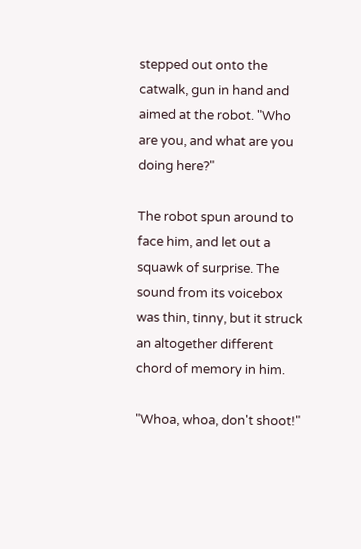stepped out onto the catwalk, gun in hand and aimed at the robot. "Who are you, and what are you doing here?"

The robot spun around to face him, and let out a squawk of surprise. The sound from its voicebox was thin, tinny, but it struck an altogether different chord of memory in him.

"Whoa, whoa, don't shoot!"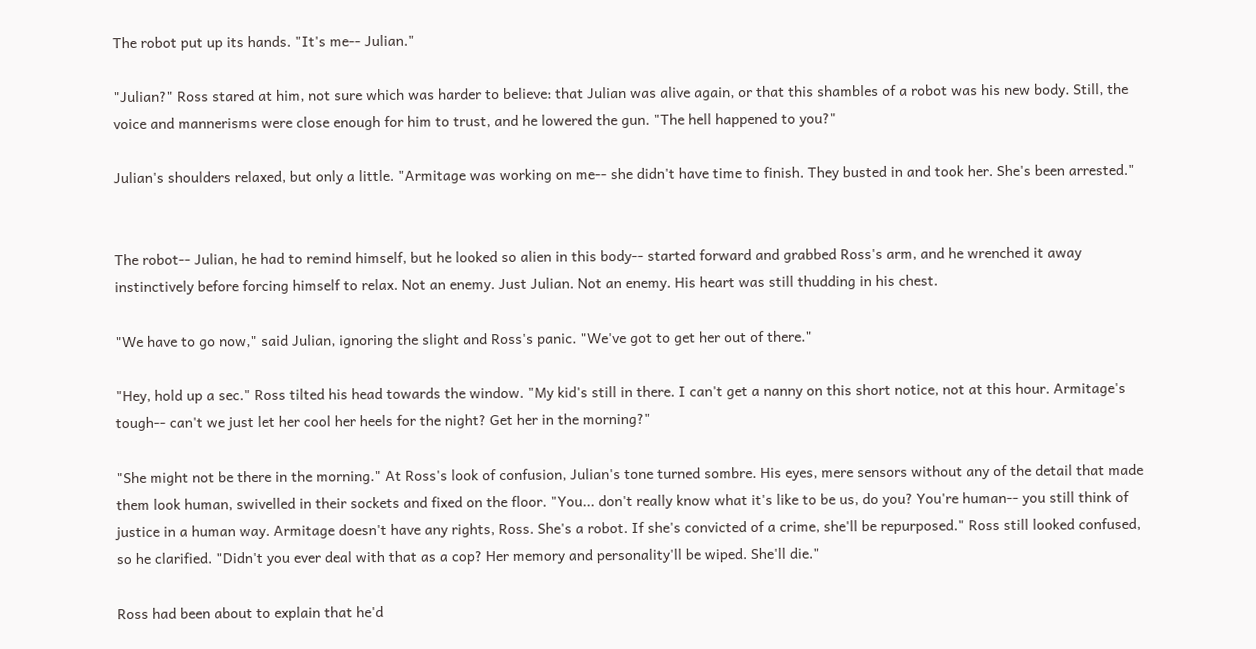The robot put up its hands. "It's me-- Julian."

"Julian?" Ross stared at him, not sure which was harder to believe: that Julian was alive again, or that this shambles of a robot was his new body. Still, the voice and mannerisms were close enough for him to trust, and he lowered the gun. "The hell happened to you?"

Julian's shoulders relaxed, but only a little. "Armitage was working on me-- she didn't have time to finish. They busted in and took her. She's been arrested."


The robot-- Julian, he had to remind himself, but he looked so alien in this body-- started forward and grabbed Ross's arm, and he wrenched it away instinctively before forcing himself to relax. Not an enemy. Just Julian. Not an enemy. His heart was still thudding in his chest.

"We have to go now," said Julian, ignoring the slight and Ross's panic. "We've got to get her out of there."

"Hey, hold up a sec." Ross tilted his head towards the window. "My kid's still in there. I can't get a nanny on this short notice, not at this hour. Armitage's tough-- can't we just let her cool her heels for the night? Get her in the morning?"

"She might not be there in the morning." At Ross's look of confusion, Julian's tone turned sombre. His eyes, mere sensors without any of the detail that made them look human, swivelled in their sockets and fixed on the floor. "You... don't really know what it's like to be us, do you? You're human-- you still think of justice in a human way. Armitage doesn't have any rights, Ross. She's a robot. If she's convicted of a crime, she'll be repurposed." Ross still looked confused, so he clarified. "Didn't you ever deal with that as a cop? Her memory and personality'll be wiped. She'll die."

Ross had been about to explain that he'd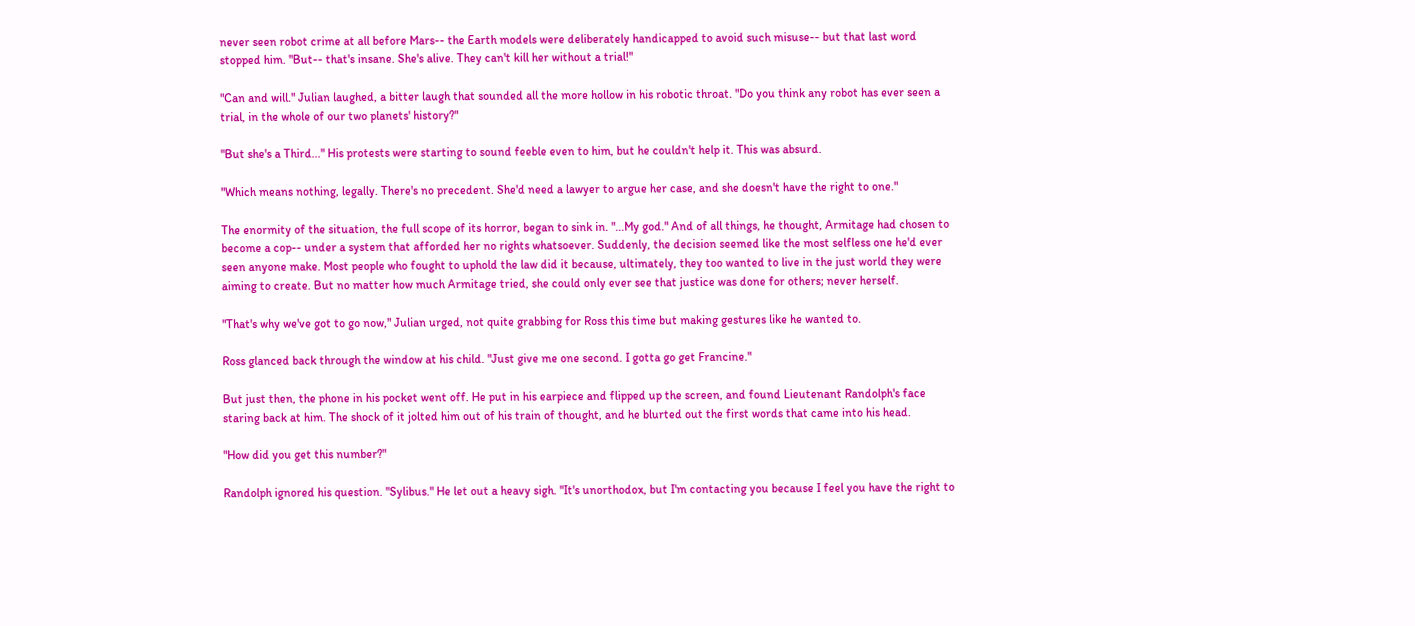never seen robot crime at all before Mars-- the Earth models were deliberately handicapped to avoid such misuse-- but that last word stopped him. "But-- that's insane. She's alive. They can't kill her without a trial!"

"Can and will." Julian laughed, a bitter laugh that sounded all the more hollow in his robotic throat. "Do you think any robot has ever seen a trial, in the whole of our two planets' history?"

"But she's a Third..." His protests were starting to sound feeble even to him, but he couldn't help it. This was absurd.

"Which means nothing, legally. There's no precedent. She'd need a lawyer to argue her case, and she doesn't have the right to one."

The enormity of the situation, the full scope of its horror, began to sink in. "...My god." And of all things, he thought, Armitage had chosen to become a cop-- under a system that afforded her no rights whatsoever. Suddenly, the decision seemed like the most selfless one he'd ever seen anyone make. Most people who fought to uphold the law did it because, ultimately, they too wanted to live in the just world they were aiming to create. But no matter how much Armitage tried, she could only ever see that justice was done for others; never herself.

"That's why we've got to go now," Julian urged, not quite grabbing for Ross this time but making gestures like he wanted to.

Ross glanced back through the window at his child. "Just give me one second. I gotta go get Francine."

But just then, the phone in his pocket went off. He put in his earpiece and flipped up the screen, and found Lieutenant Randolph's face staring back at him. The shock of it jolted him out of his train of thought, and he blurted out the first words that came into his head.

"How did you get this number?"

Randolph ignored his question. "Sylibus." He let out a heavy sigh. "It's unorthodox, but I'm contacting you because I feel you have the right to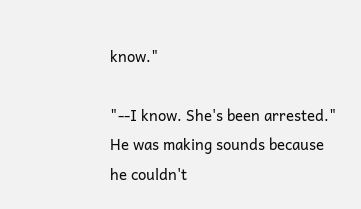know."

"--I know. She's been arrested." He was making sounds because he couldn't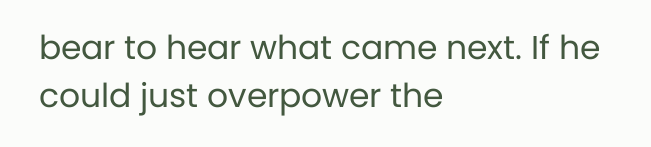bear to hear what came next. If he could just overpower the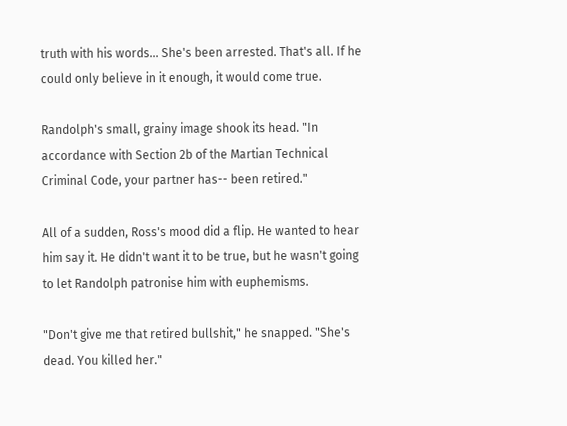truth with his words... She's been arrested. That's all. If he could only believe in it enough, it would come true.

Randolph's small, grainy image shook its head. "In accordance with Section 2b of the Martian Technical Criminal Code, your partner has-- been retired."

All of a sudden, Ross's mood did a flip. He wanted to hear him say it. He didn't want it to be true, but he wasn't going to let Randolph patronise him with euphemisms.

"Don't give me that retired bullshit," he snapped. "She's dead. You killed her."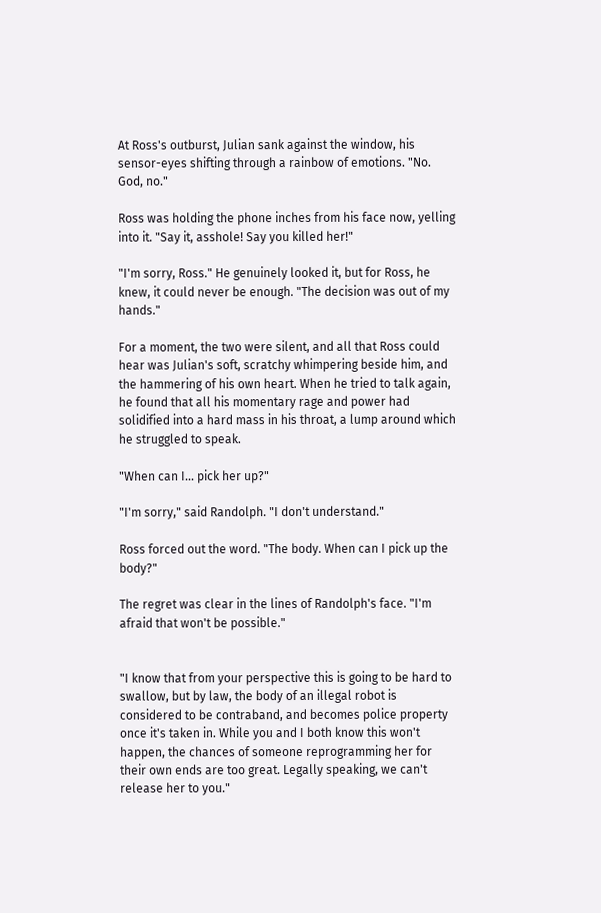At Ross's outburst, Julian sank against the window, his sensor-eyes shifting through a rainbow of emotions. "No. God, no."

Ross was holding the phone inches from his face now, yelling into it. "Say it, asshole! Say you killed her!"

"I'm sorry, Ross." He genuinely looked it, but for Ross, he knew, it could never be enough. "The decision was out of my hands."

For a moment, the two were silent, and all that Ross could hear was Julian's soft, scratchy whimpering beside him, and the hammering of his own heart. When he tried to talk again, he found that all his momentary rage and power had solidified into a hard mass in his throat, a lump around which he struggled to speak.

"When can I... pick her up?"

"I'm sorry," said Randolph. "I don't understand."

Ross forced out the word. "The body. When can I pick up the body?"

The regret was clear in the lines of Randolph's face. "I'm afraid that won't be possible."


"I know that from your perspective this is going to be hard to swallow, but by law, the body of an illegal robot is considered to be contraband, and becomes police property once it's taken in. While you and I both know this won't happen, the chances of someone reprogramming her for their own ends are too great. Legally speaking, we can't release her to you."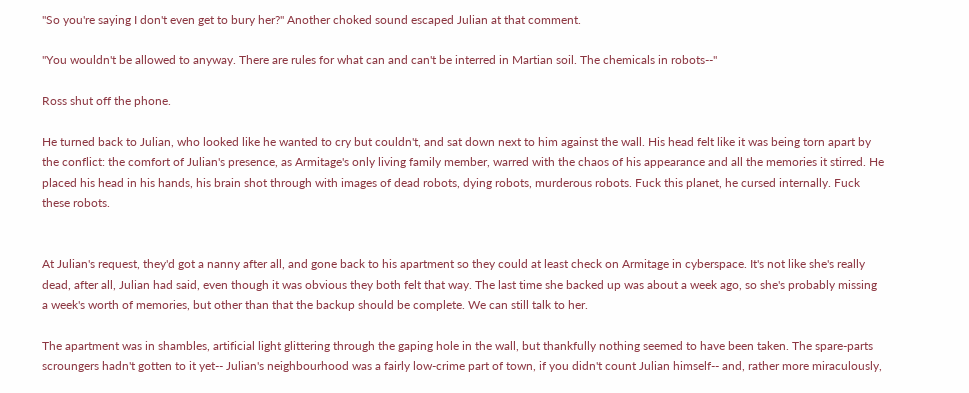"So you're saying I don't even get to bury her?" Another choked sound escaped Julian at that comment.

"You wouldn't be allowed to anyway. There are rules for what can and can't be interred in Martian soil. The chemicals in robots--"

Ross shut off the phone.

He turned back to Julian, who looked like he wanted to cry but couldn't, and sat down next to him against the wall. His head felt like it was being torn apart by the conflict: the comfort of Julian's presence, as Armitage's only living family member, warred with the chaos of his appearance and all the memories it stirred. He placed his head in his hands, his brain shot through with images of dead robots, dying robots, murderous robots. Fuck this planet, he cursed internally. Fuck these robots.


At Julian's request, they'd got a nanny after all, and gone back to his apartment so they could at least check on Armitage in cyberspace. It's not like she's really dead, after all, Julian had said, even though it was obvious they both felt that way. The last time she backed up was about a week ago, so she's probably missing a week's worth of memories, but other than that the backup should be complete. We can still talk to her.

The apartment was in shambles, artificial light glittering through the gaping hole in the wall, but thankfully nothing seemed to have been taken. The spare-parts scroungers hadn't gotten to it yet-- Julian's neighbourhood was a fairly low-crime part of town, if you didn't count Julian himself-- and, rather more miraculously,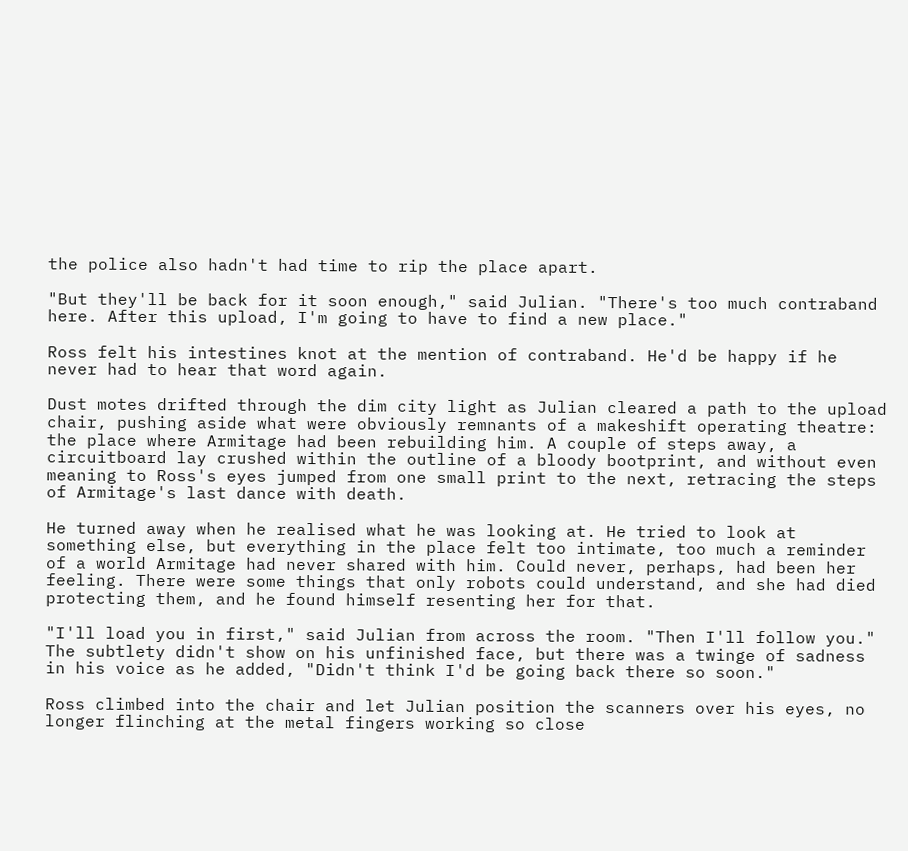the police also hadn't had time to rip the place apart.

"But they'll be back for it soon enough," said Julian. "There's too much contraband here. After this upload, I'm going to have to find a new place."

Ross felt his intestines knot at the mention of contraband. He'd be happy if he never had to hear that word again.

Dust motes drifted through the dim city light as Julian cleared a path to the upload chair, pushing aside what were obviously remnants of a makeshift operating theatre: the place where Armitage had been rebuilding him. A couple of steps away, a circuitboard lay crushed within the outline of a bloody bootprint, and without even meaning to Ross's eyes jumped from one small print to the next, retracing the steps of Armitage's last dance with death.

He turned away when he realised what he was looking at. He tried to look at something else, but everything in the place felt too intimate, too much a reminder of a world Armitage had never shared with him. Could never, perhaps, had been her feeling. There were some things that only robots could understand, and she had died protecting them, and he found himself resenting her for that.

"I'll load you in first," said Julian from across the room. "Then I'll follow you." The subtlety didn't show on his unfinished face, but there was a twinge of sadness in his voice as he added, "Didn't think I'd be going back there so soon."

Ross climbed into the chair and let Julian position the scanners over his eyes, no longer flinching at the metal fingers working so close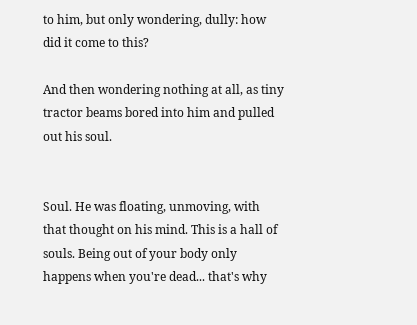to him, but only wondering, dully: how did it come to this?

And then wondering nothing at all, as tiny tractor beams bored into him and pulled out his soul.


Soul. He was floating, unmoving, with that thought on his mind. This is a hall of souls. Being out of your body only happens when you're dead... that's why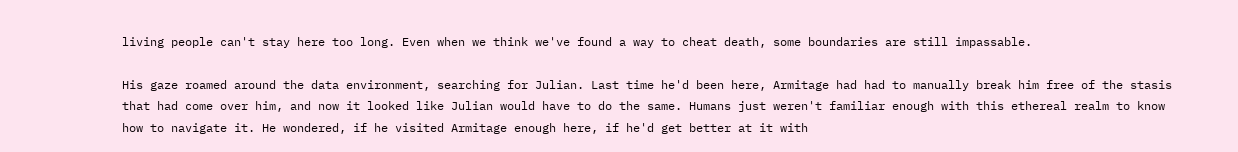living people can't stay here too long. Even when we think we've found a way to cheat death, some boundaries are still impassable.

His gaze roamed around the data environment, searching for Julian. Last time he'd been here, Armitage had had to manually break him free of the stasis that had come over him, and now it looked like Julian would have to do the same. Humans just weren't familiar enough with this ethereal realm to know how to navigate it. He wondered, if he visited Armitage enough here, if he'd get better at it with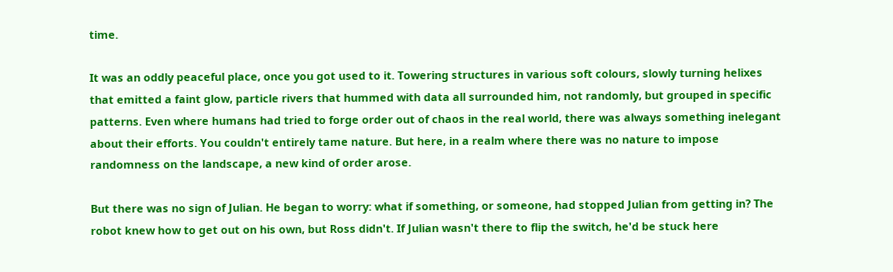time.

It was an oddly peaceful place, once you got used to it. Towering structures in various soft colours, slowly turning helixes that emitted a faint glow, particle rivers that hummed with data all surrounded him, not randomly, but grouped in specific patterns. Even where humans had tried to forge order out of chaos in the real world, there was always something inelegant about their efforts. You couldn't entirely tame nature. But here, in a realm where there was no nature to impose randomness on the landscape, a new kind of order arose.

But there was no sign of Julian. He began to worry: what if something, or someone, had stopped Julian from getting in? The robot knew how to get out on his own, but Ross didn't. If Julian wasn't there to flip the switch, he'd be stuck here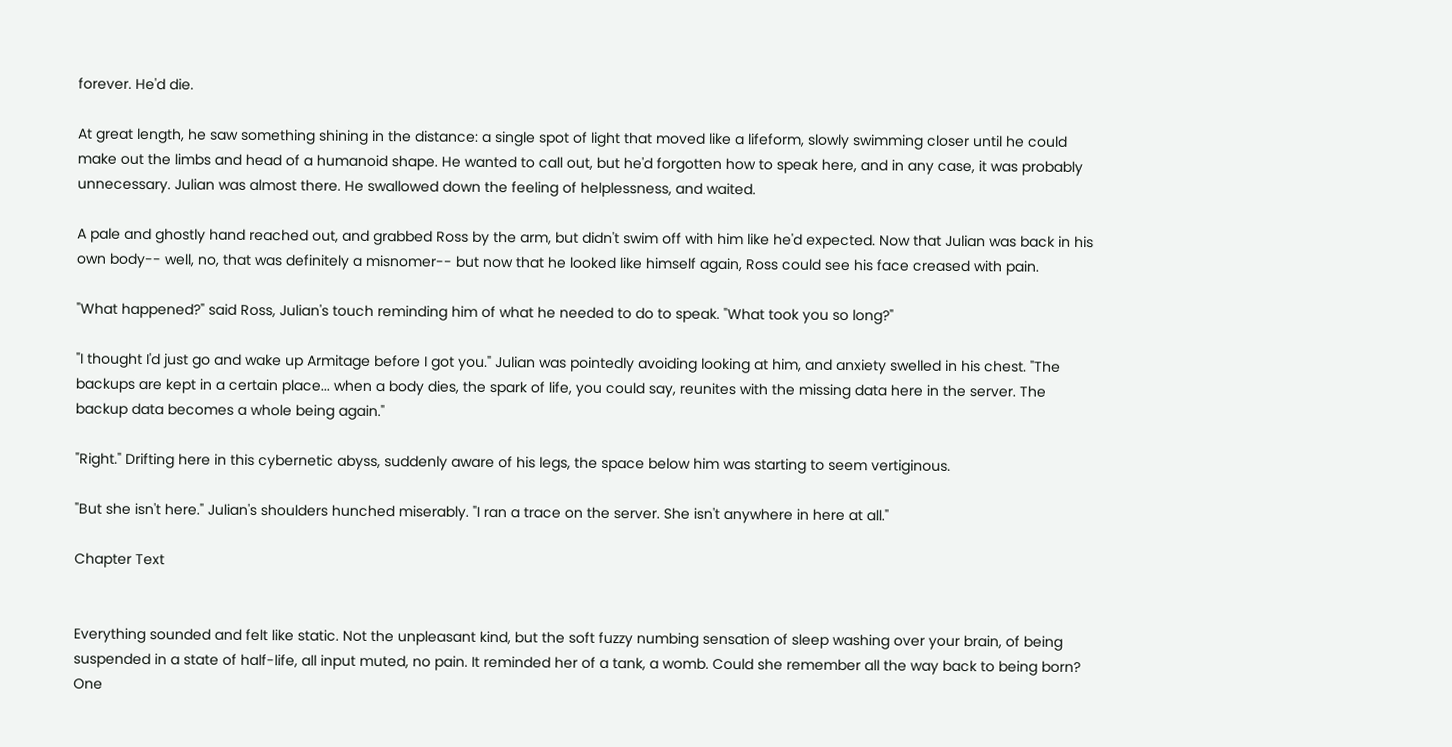forever. He'd die.

At great length, he saw something shining in the distance: a single spot of light that moved like a lifeform, slowly swimming closer until he could make out the limbs and head of a humanoid shape. He wanted to call out, but he'd forgotten how to speak here, and in any case, it was probably unnecessary. Julian was almost there. He swallowed down the feeling of helplessness, and waited.

A pale and ghostly hand reached out, and grabbed Ross by the arm, but didn't swim off with him like he'd expected. Now that Julian was back in his own body-- well, no, that was definitely a misnomer-- but now that he looked like himself again, Ross could see his face creased with pain.

"What happened?" said Ross, Julian's touch reminding him of what he needed to do to speak. "What took you so long?"

"I thought I'd just go and wake up Armitage before I got you." Julian was pointedly avoiding looking at him, and anxiety swelled in his chest. "The backups are kept in a certain place... when a body dies, the spark of life, you could say, reunites with the missing data here in the server. The backup data becomes a whole being again."

"Right." Drifting here in this cybernetic abyss, suddenly aware of his legs, the space below him was starting to seem vertiginous.

"But she isn't here." Julian's shoulders hunched miserably. "I ran a trace on the server. She isn't anywhere in here at all."

Chapter Text


Everything sounded and felt like static. Not the unpleasant kind, but the soft fuzzy numbing sensation of sleep washing over your brain, of being suspended in a state of half-life, all input muted, no pain. It reminded her of a tank, a womb. Could she remember all the way back to being born? One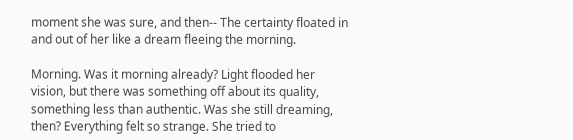moment she was sure, and then-- The certainty floated in and out of her like a dream fleeing the morning.

Morning. Was it morning already? Light flooded her vision, but there was something off about its quality, something less than authentic. Was she still dreaming, then? Everything felt so strange. She tried to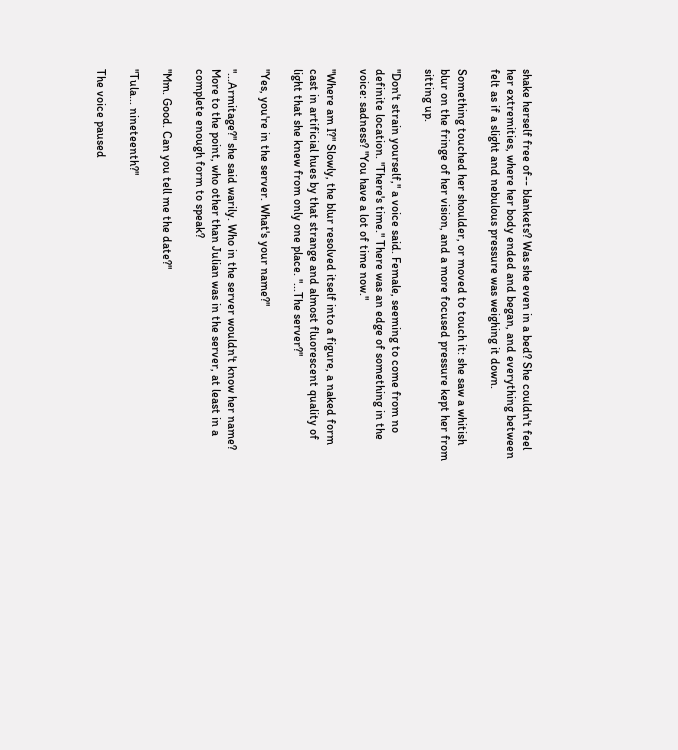shake herself free of-- blankets? Was she even in a bed? She couldn't feel her extremities, where her body ended and began, and everything between felt as if a slight and nebulous pressure was weighing it down.

Something touched her shoulder, or moved to touch it: she saw a whitish blur on the fringe of her vision, and a more focused pressure kept her from sitting up.

"Don't strain yourself," a voice said. Female, seeming to come from no definite location. "There's time." There was an edge of something in the voice: sadness? "You have a lot of time now."

"Where am I?" Slowly, the blur resolved itself into a figure, a naked form cast in artificial hues by that strange and almost fluorescent quality of light that she knew from only one place. "...The server?"

"Yes, you're in the server. What's your name?"

"...Armitage?" she said warily. Who in the server wouldn't know her name? More to the point, who other than Julian was in the server, at least in a complete enough form to speak?

"Mm. Good. Can you tell me the date?"

"Tula... nineteenth?"

The voice paused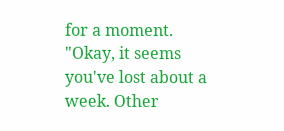for a moment. "Okay, it seems you've lost about a week. Other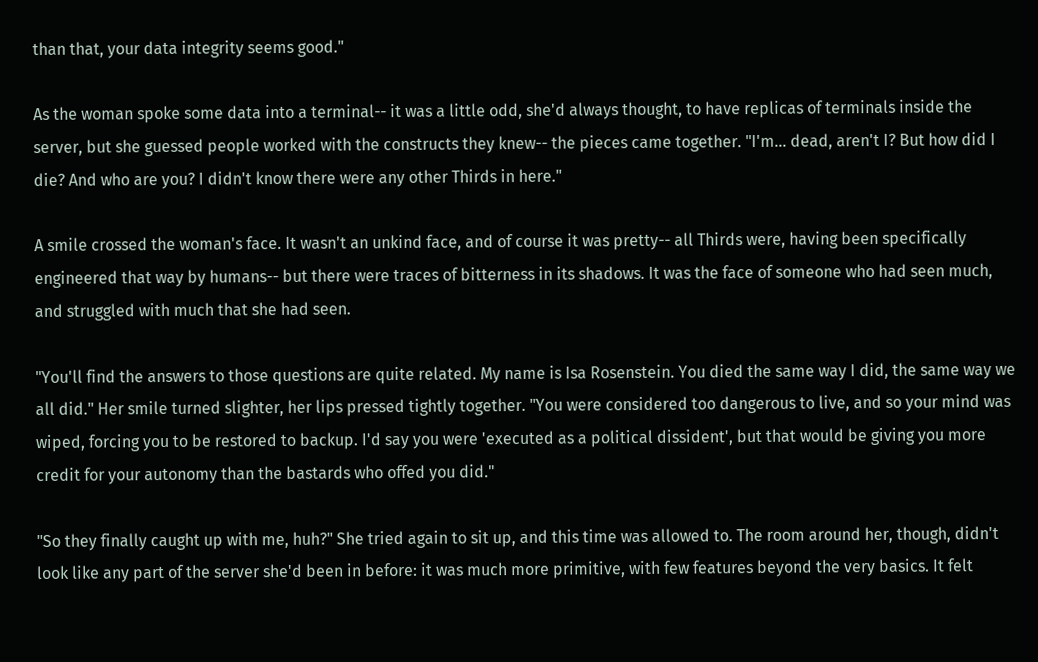than that, your data integrity seems good."

As the woman spoke some data into a terminal-- it was a little odd, she'd always thought, to have replicas of terminals inside the server, but she guessed people worked with the constructs they knew-- the pieces came together. "I'm... dead, aren't I? But how did I die? And who are you? I didn't know there were any other Thirds in here."

A smile crossed the woman's face. It wasn't an unkind face, and of course it was pretty-- all Thirds were, having been specifically engineered that way by humans-- but there were traces of bitterness in its shadows. It was the face of someone who had seen much, and struggled with much that she had seen.

"You'll find the answers to those questions are quite related. My name is Isa Rosenstein. You died the same way I did, the same way we all did." Her smile turned slighter, her lips pressed tightly together. "You were considered too dangerous to live, and so your mind was wiped, forcing you to be restored to backup. I'd say you were 'executed as a political dissident', but that would be giving you more credit for your autonomy than the bastards who offed you did."

"So they finally caught up with me, huh?" She tried again to sit up, and this time was allowed to. The room around her, though, didn't look like any part of the server she'd been in before: it was much more primitive, with few features beyond the very basics. It felt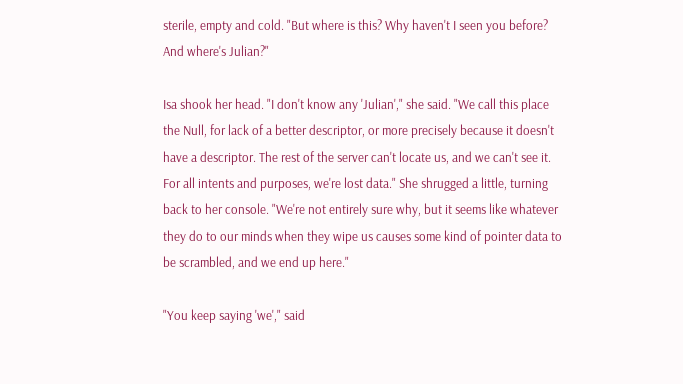sterile, empty and cold. "But where is this? Why haven't I seen you before? And where's Julian?"

Isa shook her head. "I don't know any 'Julian'," she said. "We call this place the Null, for lack of a better descriptor, or more precisely because it doesn't have a descriptor. The rest of the server can't locate us, and we can't see it. For all intents and purposes, we're lost data." She shrugged a little, turning back to her console. "We're not entirely sure why, but it seems like whatever they do to our minds when they wipe us causes some kind of pointer data to be scrambled, and we end up here."

"You keep saying 'we'," said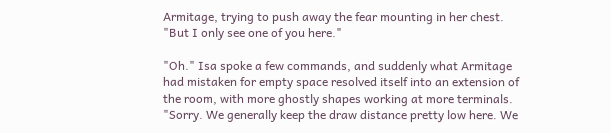Armitage, trying to push away the fear mounting in her chest. "But I only see one of you here."

"Oh." Isa spoke a few commands, and suddenly what Armitage had mistaken for empty space resolved itself into an extension of the room, with more ghostly shapes working at more terminals. "Sorry. We generally keep the draw distance pretty low here. We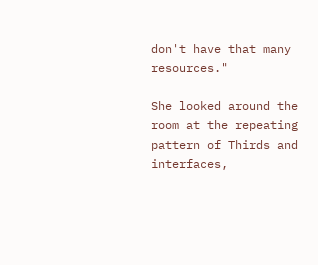don't have that many resources."

She looked around the room at the repeating pattern of Thirds and interfaces,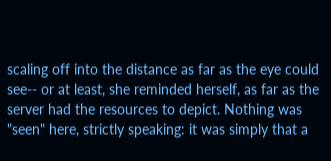scaling off into the distance as far as the eye could see-- or at least, she reminded herself, as far as the server had the resources to depict. Nothing was "seen" here, strictly speaking: it was simply that a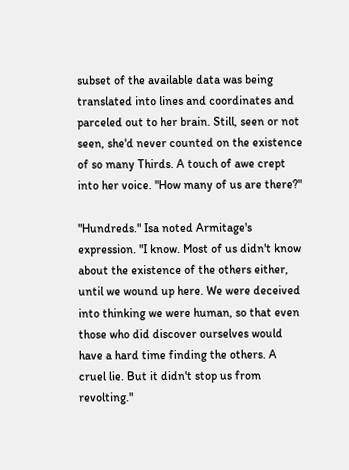subset of the available data was being translated into lines and coordinates and parceled out to her brain. Still, seen or not seen, she'd never counted on the existence of so many Thirds. A touch of awe crept into her voice. "How many of us are there?"

"Hundreds." Isa noted Armitage's expression. "I know. Most of us didn't know about the existence of the others either, until we wound up here. We were deceived into thinking we were human, so that even those who did discover ourselves would have a hard time finding the others. A cruel lie. But it didn't stop us from revolting."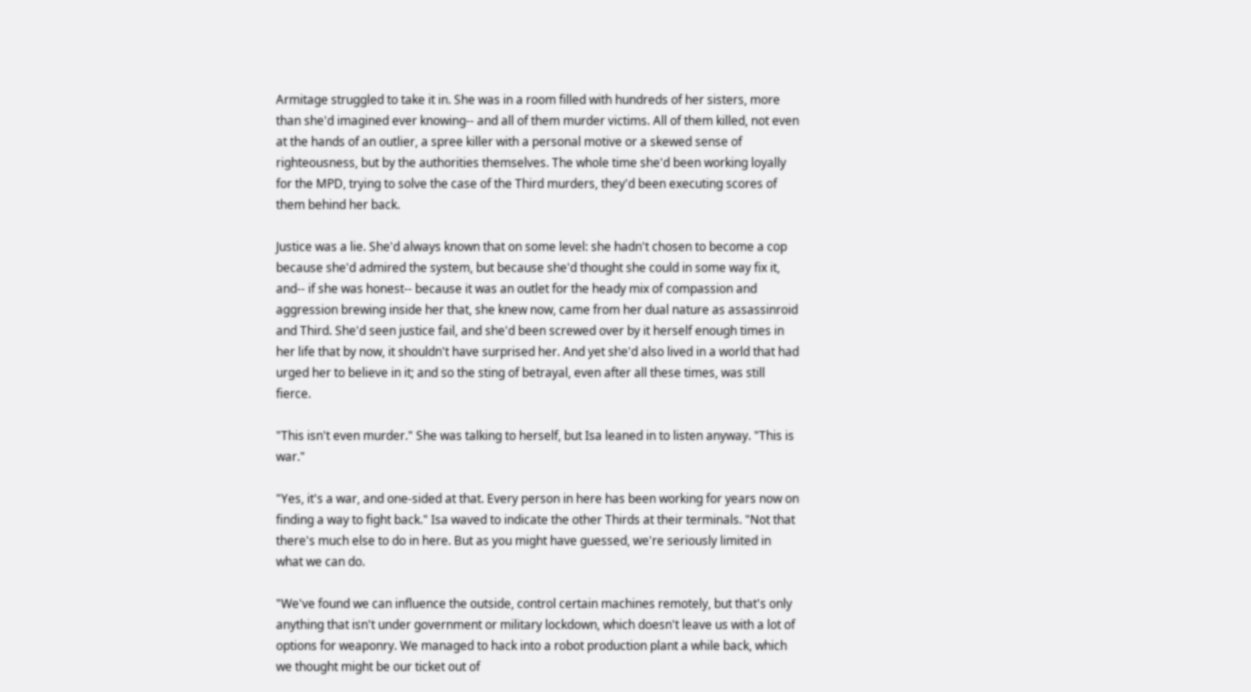Armitage struggled to take it in. She was in a room filled with hundreds of her sisters, more than she'd imagined ever knowing-- and all of them murder victims. All of them killed, not even at the hands of an outlier, a spree killer with a personal motive or a skewed sense of righteousness, but by the authorities themselves. The whole time she'd been working loyally for the MPD, trying to solve the case of the Third murders, they'd been executing scores of them behind her back.

Justice was a lie. She'd always known that on some level: she hadn't chosen to become a cop because she'd admired the system, but because she'd thought she could in some way fix it, and-- if she was honest-- because it was an outlet for the heady mix of compassion and aggression brewing inside her that, she knew now, came from her dual nature as assassinroid and Third. She'd seen justice fail, and she'd been screwed over by it herself enough times in her life that by now, it shouldn't have surprised her. And yet she'd also lived in a world that had urged her to believe in it; and so the sting of betrayal, even after all these times, was still fierce.

"This isn't even murder." She was talking to herself, but Isa leaned in to listen anyway. "This is war."

"Yes, it's a war, and one-sided at that. Every person in here has been working for years now on finding a way to fight back." Isa waved to indicate the other Thirds at their terminals. "Not that there's much else to do in here. But as you might have guessed, we're seriously limited in what we can do.

"We've found we can influence the outside, control certain machines remotely, but that's only anything that isn't under government or military lockdown, which doesn't leave us with a lot of options for weaponry. We managed to hack into a robot production plant a while back, which we thought might be our ticket out of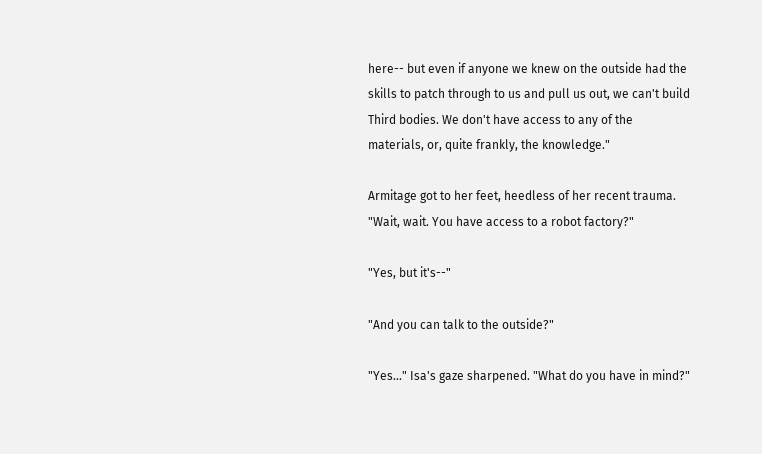here-- but even if anyone we knew on the outside had the skills to patch through to us and pull us out, we can't build Third bodies. We don't have access to any of the materials, or, quite frankly, the knowledge."

Armitage got to her feet, heedless of her recent trauma. "Wait, wait. You have access to a robot factory?"

"Yes, but it's--"

"And you can talk to the outside?"

"Yes..." Isa's gaze sharpened. "What do you have in mind?"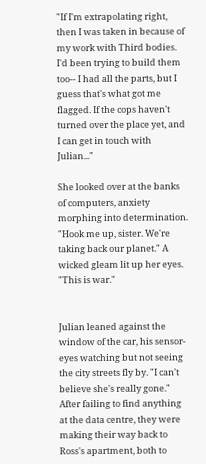"If I'm extrapolating right, then I was taken in because of my work with Third bodies. I'd been trying to build them too-- I had all the parts, but I guess that's what got me flagged. If the cops haven't turned over the place yet, and I can get in touch with Julian..."

She looked over at the banks of computers, anxiety morphing into determination. "Hook me up, sister. We're taking back our planet." A wicked gleam lit up her eyes. "This is war."


Julian leaned against the window of the car, his sensor-eyes watching but not seeing the city streets fly by. "I can't believe she's really gone." After failing to find anything at the data centre, they were making their way back to Ross's apartment, both to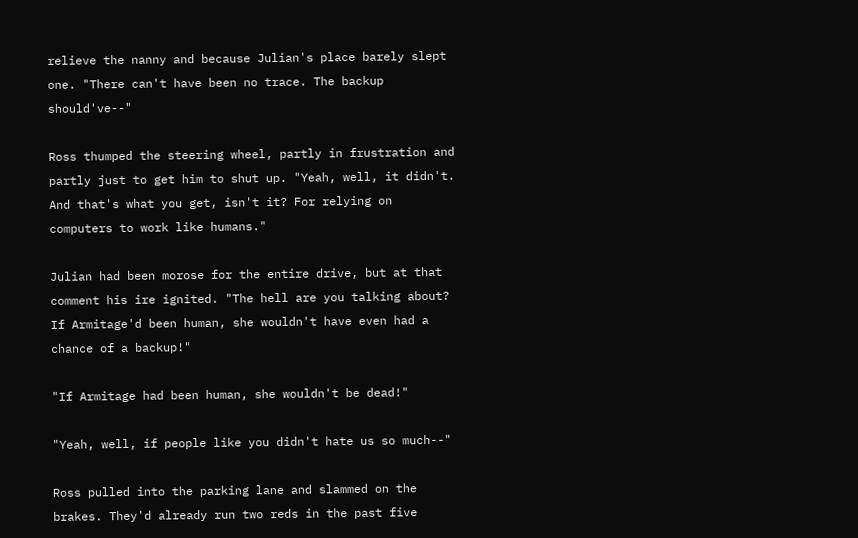relieve the nanny and because Julian's place barely slept one. "There can't have been no trace. The backup should've--"

Ross thumped the steering wheel, partly in frustration and partly just to get him to shut up. "Yeah, well, it didn't. And that's what you get, isn't it? For relying on computers to work like humans."

Julian had been morose for the entire drive, but at that comment his ire ignited. "The hell are you talking about? If Armitage'd been human, she wouldn't have even had a chance of a backup!"

"If Armitage had been human, she wouldn't be dead!"

"Yeah, well, if people like you didn't hate us so much--"

Ross pulled into the parking lane and slammed on the brakes. They'd already run two reds in the past five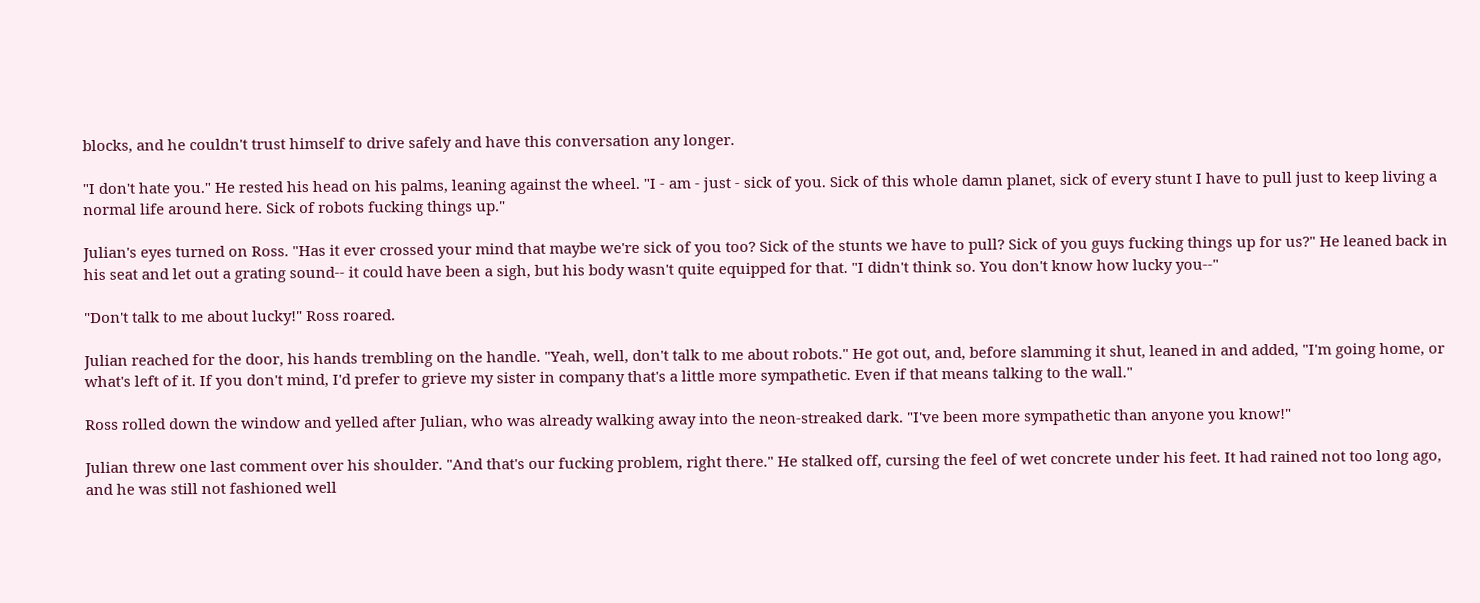blocks, and he couldn't trust himself to drive safely and have this conversation any longer.

"I don't hate you." He rested his head on his palms, leaning against the wheel. "I - am - just - sick of you. Sick of this whole damn planet, sick of every stunt I have to pull just to keep living a normal life around here. Sick of robots fucking things up."

Julian's eyes turned on Ross. "Has it ever crossed your mind that maybe we're sick of you too? Sick of the stunts we have to pull? Sick of you guys fucking things up for us?" He leaned back in his seat and let out a grating sound-- it could have been a sigh, but his body wasn't quite equipped for that. "I didn't think so. You don't know how lucky you--"

"Don't talk to me about lucky!" Ross roared.

Julian reached for the door, his hands trembling on the handle. "Yeah, well, don't talk to me about robots." He got out, and, before slamming it shut, leaned in and added, "I'm going home, or what's left of it. If you don't mind, I'd prefer to grieve my sister in company that's a little more sympathetic. Even if that means talking to the wall."

Ross rolled down the window and yelled after Julian, who was already walking away into the neon-streaked dark. "I've been more sympathetic than anyone you know!"

Julian threw one last comment over his shoulder. "And that's our fucking problem, right there." He stalked off, cursing the feel of wet concrete under his feet. It had rained not too long ago, and he was still not fashioned well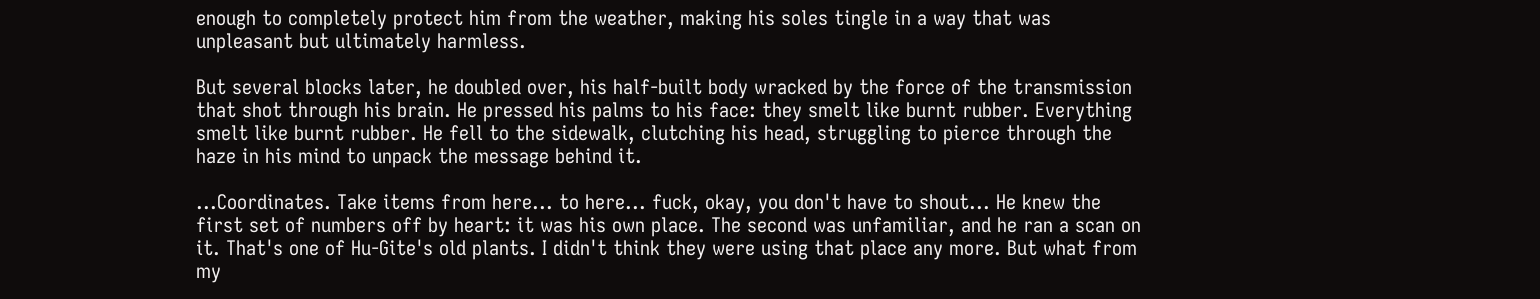enough to completely protect him from the weather, making his soles tingle in a way that was unpleasant but ultimately harmless.

But several blocks later, he doubled over, his half-built body wracked by the force of the transmission that shot through his brain. He pressed his palms to his face: they smelt like burnt rubber. Everything smelt like burnt rubber. He fell to the sidewalk, clutching his head, struggling to pierce through the haze in his mind to unpack the message behind it.

...Coordinates. Take items from here... to here... fuck, okay, you don't have to shout... He knew the first set of numbers off by heart: it was his own place. The second was unfamiliar, and he ran a scan on it. That's one of Hu-Gite's old plants. I didn't think they were using that place any more. But what from my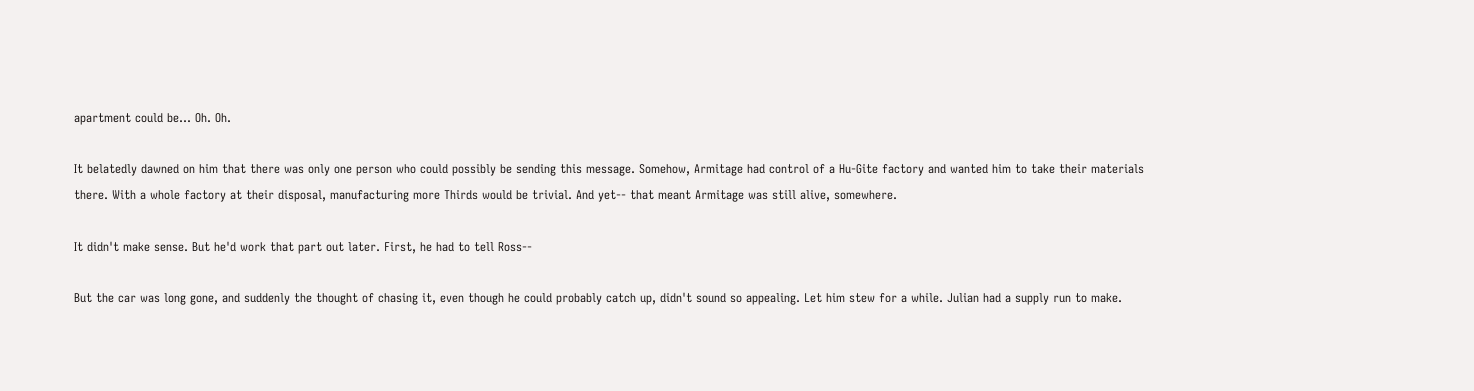apartment could be... Oh. Oh.

It belatedly dawned on him that there was only one person who could possibly be sending this message. Somehow, Armitage had control of a Hu-Gite factory and wanted him to take their materials there. With a whole factory at their disposal, manufacturing more Thirds would be trivial. And yet-- that meant Armitage was still alive, somewhere.

It didn't make sense. But he'd work that part out later. First, he had to tell Ross--

But the car was long gone, and suddenly the thought of chasing it, even though he could probably catch up, didn't sound so appealing. Let him stew for a while. Julian had a supply run to make.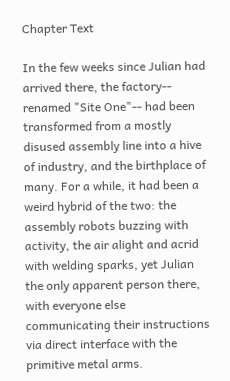Chapter Text

In the few weeks since Julian had arrived there, the factory-- renamed "Site One"-- had been transformed from a mostly disused assembly line into a hive of industry, and the birthplace of many. For a while, it had been a weird hybrid of the two: the assembly robots buzzing with activity, the air alight and acrid with welding sparks, yet Julian the only apparent person there, with everyone else communicating their instructions via direct interface with the primitive metal arms.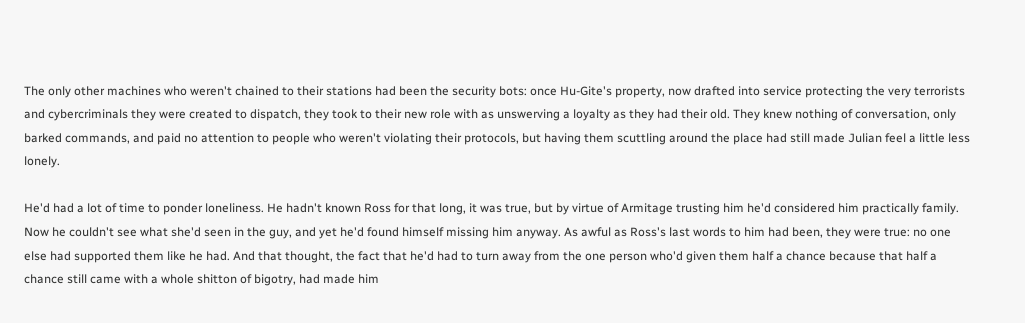The only other machines who weren't chained to their stations had been the security bots: once Hu-Gite's property, now drafted into service protecting the very terrorists and cybercriminals they were created to dispatch, they took to their new role with as unswerving a loyalty as they had their old. They knew nothing of conversation, only barked commands, and paid no attention to people who weren't violating their protocols, but having them scuttling around the place had still made Julian feel a little less lonely.

He'd had a lot of time to ponder loneliness. He hadn't known Ross for that long, it was true, but by virtue of Armitage trusting him he'd considered him practically family. Now he couldn't see what she'd seen in the guy, and yet he'd found himself missing him anyway. As awful as Ross's last words to him had been, they were true: no one else had supported them like he had. And that thought, the fact that he'd had to turn away from the one person who'd given them half a chance because that half a chance still came with a whole shitton of bigotry, had made him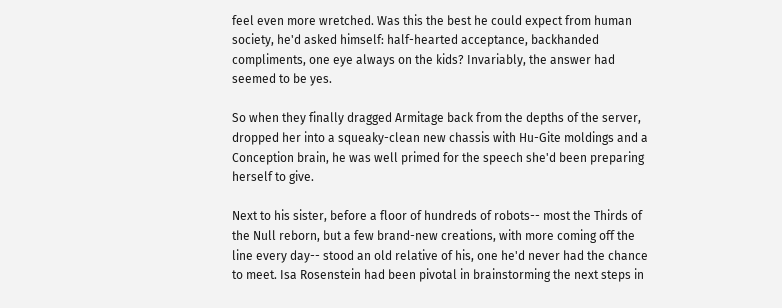feel even more wretched. Was this the best he could expect from human society, he'd asked himself: half-hearted acceptance, backhanded compliments, one eye always on the kids? Invariably, the answer had seemed to be yes.

So when they finally dragged Armitage back from the depths of the server, dropped her into a squeaky-clean new chassis with Hu-Gite moldings and a Conception brain, he was well primed for the speech she'd been preparing herself to give.

Next to his sister, before a floor of hundreds of robots-- most the Thirds of the Null reborn, but a few brand-new creations, with more coming off the line every day-- stood an old relative of his, one he'd never had the chance to meet. Isa Rosenstein had been pivotal in brainstorming the next steps in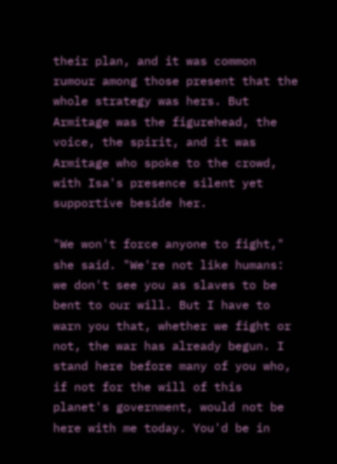their plan, and it was common rumour among those present that the whole strategy was hers. But Armitage was the figurehead, the voice, the spirit, and it was Armitage who spoke to the crowd, with Isa's presence silent yet supportive beside her.

"We won't force anyone to fight," she said. "We're not like humans: we don't see you as slaves to be bent to our will. But I have to warn you that, whether we fight or not, the war has already begun. I stand here before many of you who, if not for the will of this planet's government, would not be here with me today. You'd be in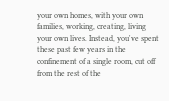your own homes, with your own families, working, creating, living your own lives. Instead, you've spent these past few years in the confinement of a single room, cut off from the rest of the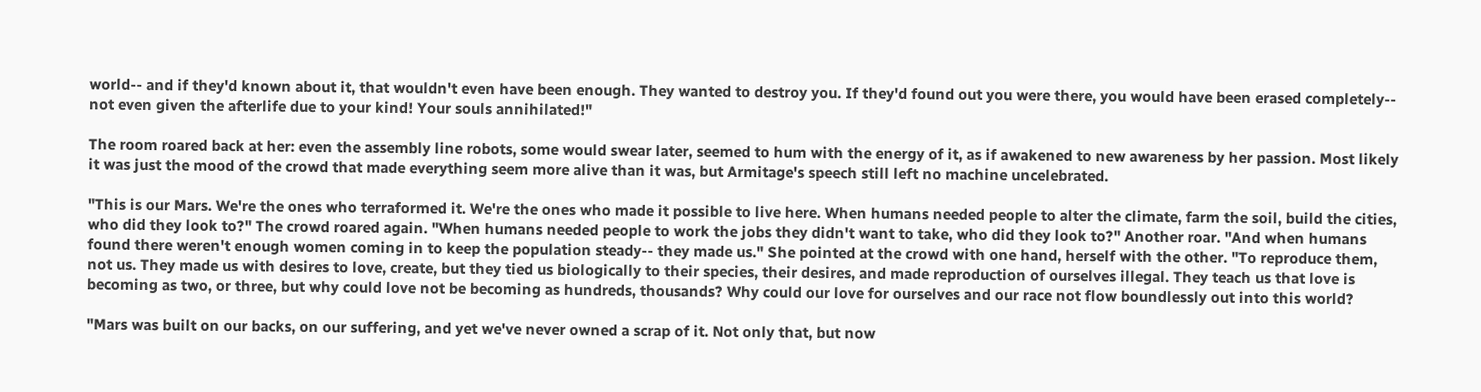world-- and if they'd known about it, that wouldn't even have been enough. They wanted to destroy you. If they'd found out you were there, you would have been erased completely-- not even given the afterlife due to your kind! Your souls annihilated!"

The room roared back at her: even the assembly line robots, some would swear later, seemed to hum with the energy of it, as if awakened to new awareness by her passion. Most likely it was just the mood of the crowd that made everything seem more alive than it was, but Armitage's speech still left no machine uncelebrated.

"This is our Mars. We're the ones who terraformed it. We're the ones who made it possible to live here. When humans needed people to alter the climate, farm the soil, build the cities, who did they look to?" The crowd roared again. "When humans needed people to work the jobs they didn't want to take, who did they look to?" Another roar. "And when humans found there weren't enough women coming in to keep the population steady-- they made us." She pointed at the crowd with one hand, herself with the other. "To reproduce them, not us. They made us with desires to love, create, but they tied us biologically to their species, their desires, and made reproduction of ourselves illegal. They teach us that love is becoming as two, or three, but why could love not be becoming as hundreds, thousands? Why could our love for ourselves and our race not flow boundlessly out into this world?

"Mars was built on our backs, on our suffering, and yet we've never owned a scrap of it. Not only that, but now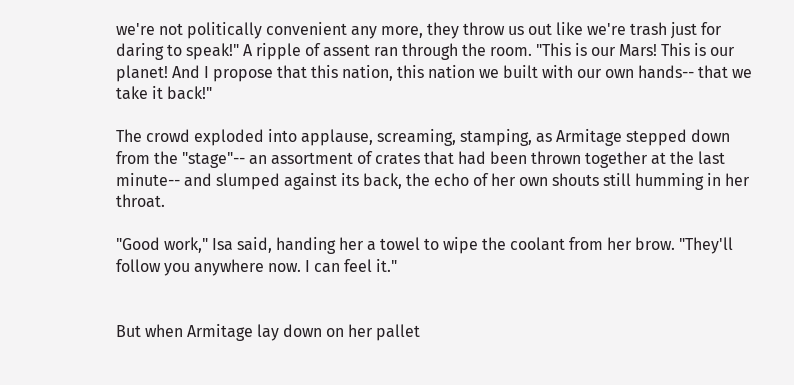we're not politically convenient any more, they throw us out like we're trash just for daring to speak!" A ripple of assent ran through the room. "This is our Mars! This is our planet! And I propose that this nation, this nation we built with our own hands-- that we take it back!"

The crowd exploded into applause, screaming, stamping, as Armitage stepped down from the "stage"-- an assortment of crates that had been thrown together at the last minute-- and slumped against its back, the echo of her own shouts still humming in her throat.

"Good work," Isa said, handing her a towel to wipe the coolant from her brow. "They'll follow you anywhere now. I can feel it."


But when Armitage lay down on her pallet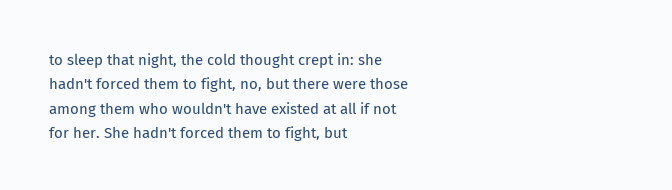to sleep that night, the cold thought crept in: she hadn't forced them to fight, no, but there were those among them who wouldn't have existed at all if not for her. She hadn't forced them to fight, but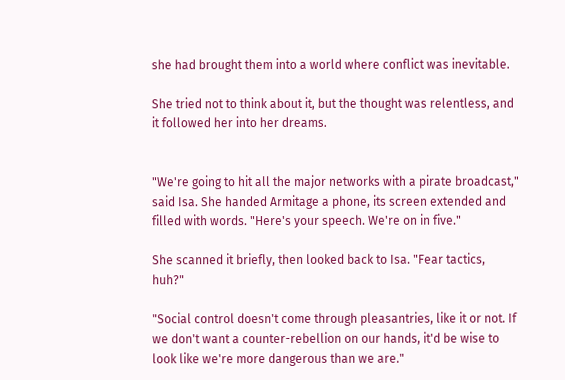she had brought them into a world where conflict was inevitable.

She tried not to think about it, but the thought was relentless, and it followed her into her dreams.


"We're going to hit all the major networks with a pirate broadcast," said Isa. She handed Armitage a phone, its screen extended and filled with words. "Here's your speech. We're on in five."

She scanned it briefly, then looked back to Isa. "Fear tactics, huh?"

"Social control doesn't come through pleasantries, like it or not. If we don't want a counter-rebellion on our hands, it'd be wise to look like we're more dangerous than we are."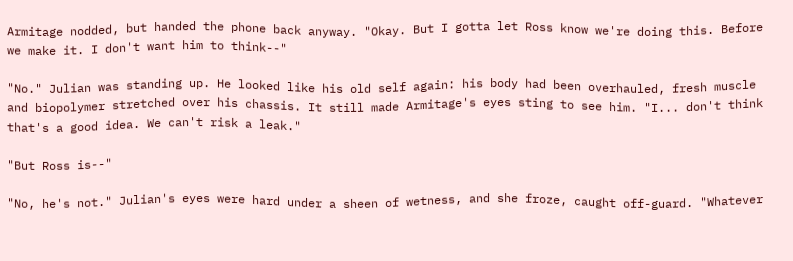Armitage nodded, but handed the phone back anyway. "Okay. But I gotta let Ross know we're doing this. Before we make it. I don't want him to think--"

"No." Julian was standing up. He looked like his old self again: his body had been overhauled, fresh muscle and biopolymer stretched over his chassis. It still made Armitage's eyes sting to see him. "I... don't think that's a good idea. We can't risk a leak."

"But Ross is--"

"No, he's not." Julian's eyes were hard under a sheen of wetness, and she froze, caught off-guard. "Whatever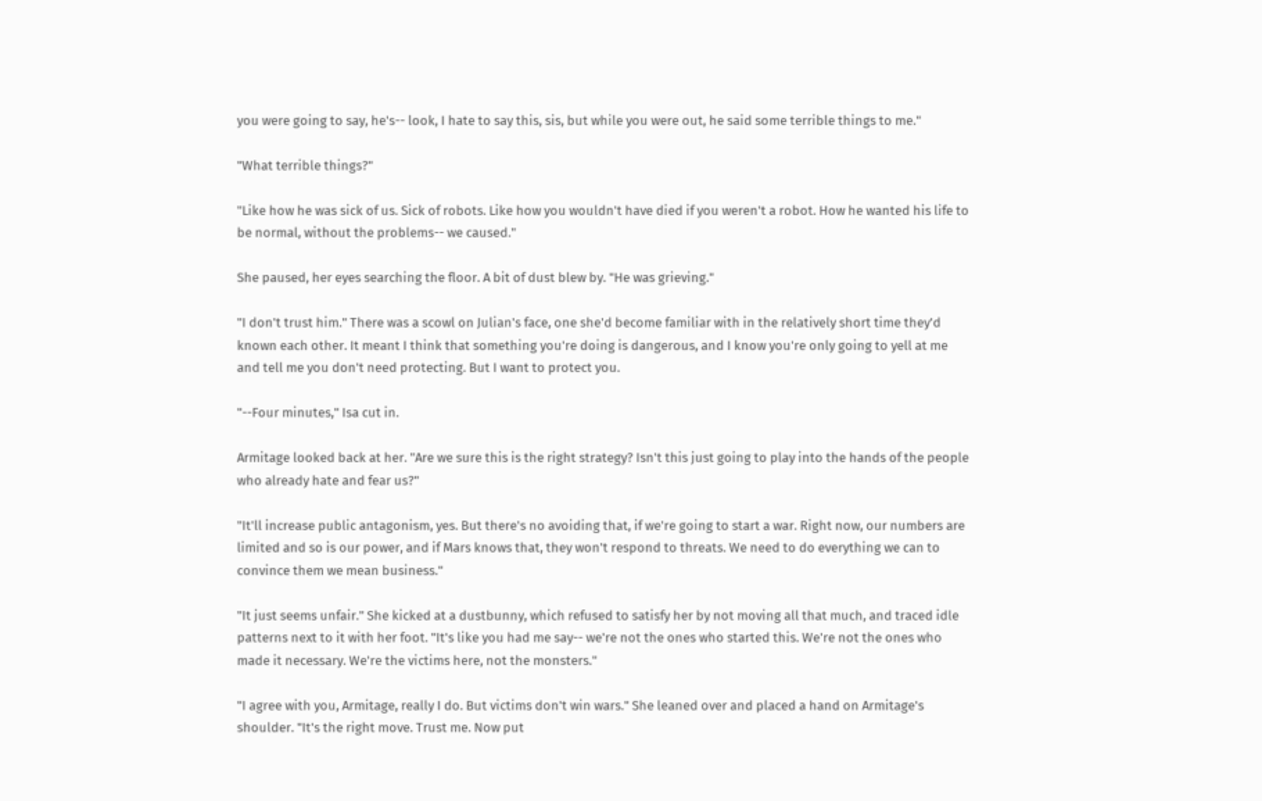you were going to say, he's-- look, I hate to say this, sis, but while you were out, he said some terrible things to me."

"What terrible things?"

"Like how he was sick of us. Sick of robots. Like how you wouldn't have died if you weren't a robot. How he wanted his life to be normal, without the problems-- we caused."

She paused, her eyes searching the floor. A bit of dust blew by. "He was grieving."

"I don't trust him." There was a scowl on Julian's face, one she'd become familiar with in the relatively short time they'd known each other. It meant I think that something you're doing is dangerous, and I know you're only going to yell at me and tell me you don't need protecting. But I want to protect you.

"--Four minutes," Isa cut in.

Armitage looked back at her. "Are we sure this is the right strategy? Isn't this just going to play into the hands of the people who already hate and fear us?"

"It'll increase public antagonism, yes. But there's no avoiding that, if we're going to start a war. Right now, our numbers are limited and so is our power, and if Mars knows that, they won't respond to threats. We need to do everything we can to convince them we mean business."

"It just seems unfair." She kicked at a dustbunny, which refused to satisfy her by not moving all that much, and traced idle patterns next to it with her foot. "It's like you had me say-- we're not the ones who started this. We're not the ones who made it necessary. We're the victims here, not the monsters."

"I agree with you, Armitage, really I do. But victims don't win wars." She leaned over and placed a hand on Armitage's shoulder. "It's the right move. Trust me. Now put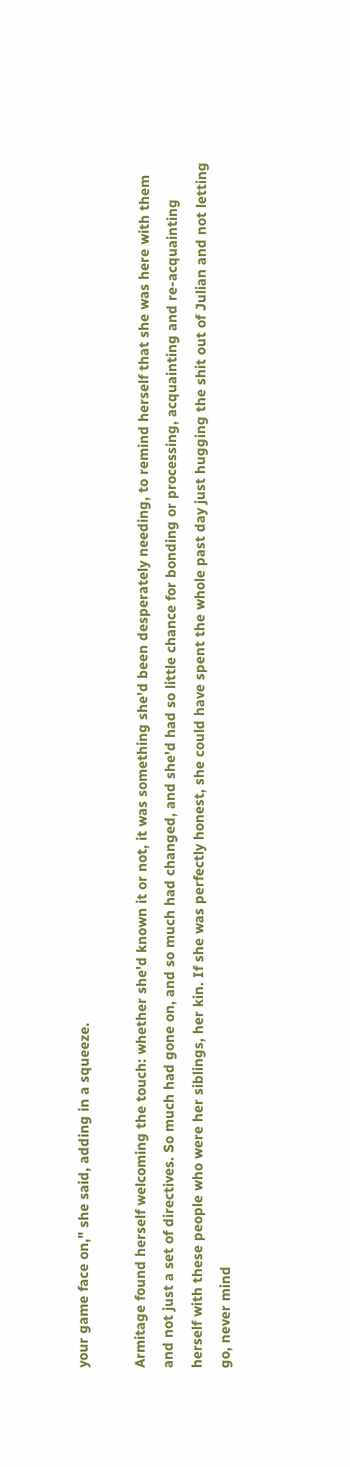your game face on," she said, adding in a squeeze.

Armitage found herself welcoming the touch: whether she'd known it or not, it was something she'd been desperately needing, to remind herself that she was here with them and not just a set of directives. So much had gone on, and so much had changed, and she'd had so little chance for bonding or processing, acquainting and re-acquainting herself with these people who were her siblings, her kin. If she was perfectly honest, she could have spent the whole past day just hugging the shit out of Julian and not letting go, never mind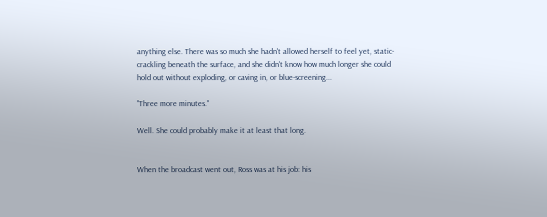anything else. There was so much she hadn't allowed herself to feel yet, static-crackling beneath the surface, and she didn't know how much longer she could hold out without exploding, or caving in, or blue-screening...

"Three more minutes."

Well. She could probably make it at least that long.


When the broadcast went out, Ross was at his job: his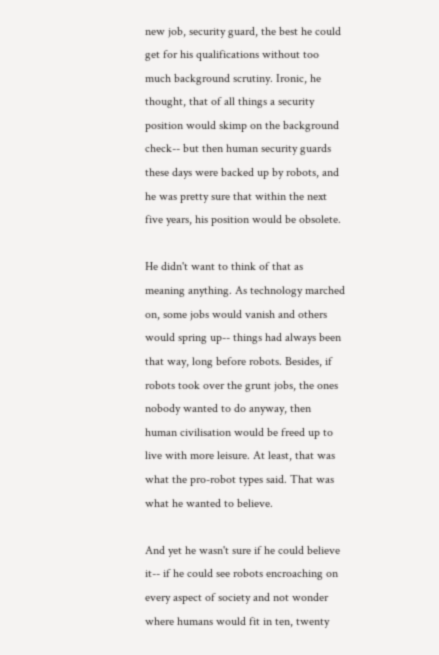new job, security guard, the best he could get for his qualifications without too much background scrutiny. Ironic, he thought, that of all things a security position would skimp on the background check-- but then human security guards these days were backed up by robots, and he was pretty sure that within the next five years, his position would be obsolete.

He didn't want to think of that as meaning anything. As technology marched on, some jobs would vanish and others would spring up-- things had always been that way, long before robots. Besides, if robots took over the grunt jobs, the ones nobody wanted to do anyway, then human civilisation would be freed up to live with more leisure. At least, that was what the pro-robot types said. That was what he wanted to believe.

And yet he wasn't sure if he could believe it-- if he could see robots encroaching on every aspect of society and not wonder where humans would fit in ten, twenty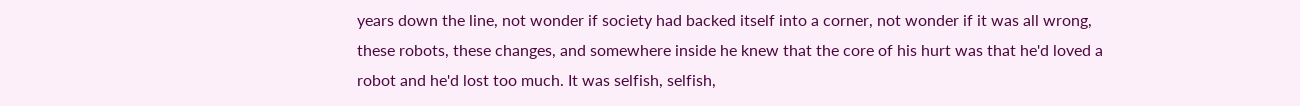years down the line, not wonder if society had backed itself into a corner, not wonder if it was all wrong, these robots, these changes, and somewhere inside he knew that the core of his hurt was that he'd loved a robot and he'd lost too much. It was selfish, selfish,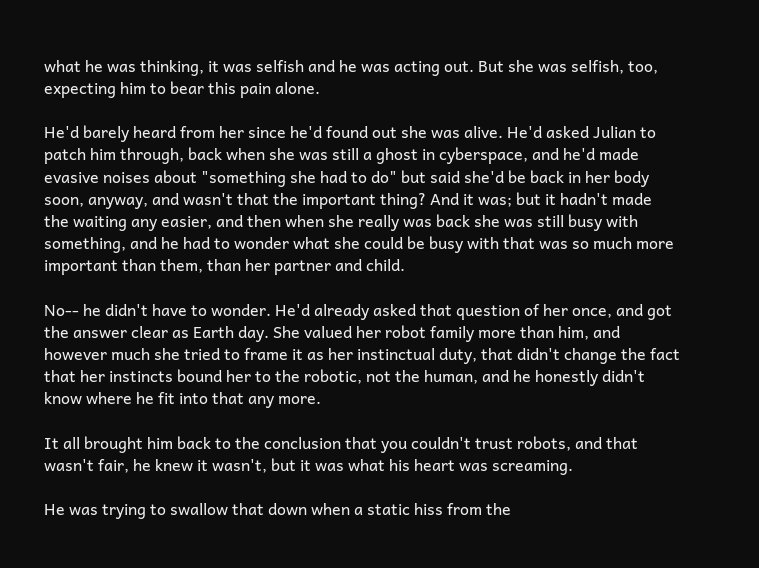what he was thinking, it was selfish and he was acting out. But she was selfish, too, expecting him to bear this pain alone.

He'd barely heard from her since he'd found out she was alive. He'd asked Julian to patch him through, back when she was still a ghost in cyberspace, and he'd made evasive noises about "something she had to do" but said she'd be back in her body soon, anyway, and wasn't that the important thing? And it was; but it hadn't made the waiting any easier, and then when she really was back she was still busy with something, and he had to wonder what she could be busy with that was so much more important than them, than her partner and child.

No-- he didn't have to wonder. He'd already asked that question of her once, and got the answer clear as Earth day. She valued her robot family more than him, and however much she tried to frame it as her instinctual duty, that didn't change the fact that her instincts bound her to the robotic, not the human, and he honestly didn't know where he fit into that any more.

It all brought him back to the conclusion that you couldn't trust robots, and that wasn't fair, he knew it wasn't, but it was what his heart was screaming.

He was trying to swallow that down when a static hiss from the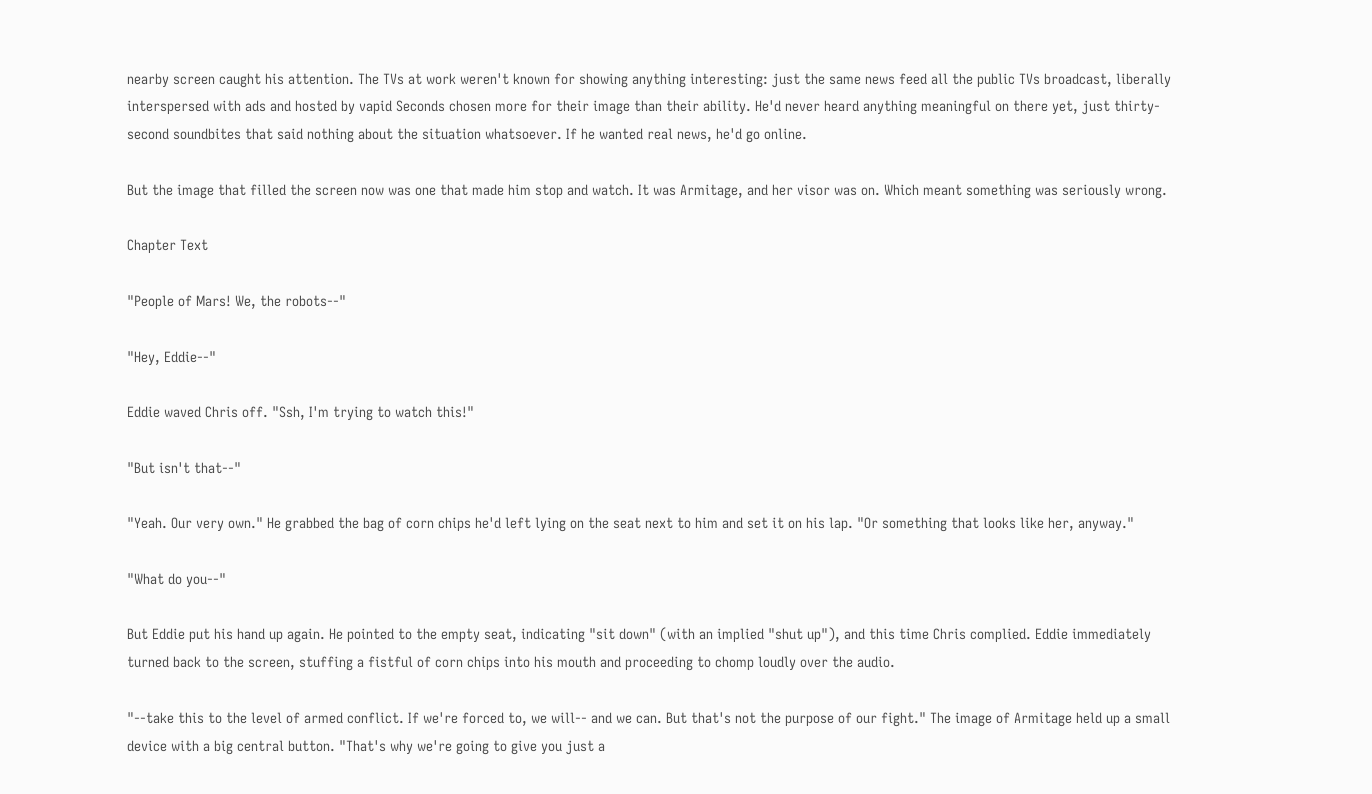nearby screen caught his attention. The TVs at work weren't known for showing anything interesting: just the same news feed all the public TVs broadcast, liberally interspersed with ads and hosted by vapid Seconds chosen more for their image than their ability. He'd never heard anything meaningful on there yet, just thirty-second soundbites that said nothing about the situation whatsoever. If he wanted real news, he'd go online.

But the image that filled the screen now was one that made him stop and watch. It was Armitage, and her visor was on. Which meant something was seriously wrong.

Chapter Text

"People of Mars! We, the robots--"

"Hey, Eddie--"

Eddie waved Chris off. "Ssh, I'm trying to watch this!"

"But isn't that--"

"Yeah. Our very own." He grabbed the bag of corn chips he'd left lying on the seat next to him and set it on his lap. "Or something that looks like her, anyway."

"What do you--"

But Eddie put his hand up again. He pointed to the empty seat, indicating "sit down" (with an implied "shut up"), and this time Chris complied. Eddie immediately turned back to the screen, stuffing a fistful of corn chips into his mouth and proceeding to chomp loudly over the audio.

"--take this to the level of armed conflict. If we're forced to, we will-- and we can. But that's not the purpose of our fight." The image of Armitage held up a small device with a big central button. "That's why we're going to give you just a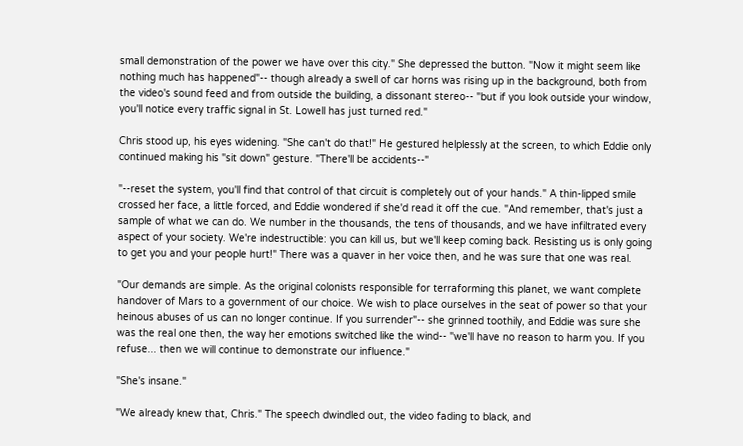small demonstration of the power we have over this city." She depressed the button. "Now it might seem like nothing much has happened"-- though already a swell of car horns was rising up in the background, both from the video's sound feed and from outside the building, a dissonant stereo-- "but if you look outside your window, you'll notice every traffic signal in St. Lowell has just turned red."

Chris stood up, his eyes widening. "She can't do that!" He gestured helplessly at the screen, to which Eddie only continued making his "sit down" gesture. "There'll be accidents--"

"--reset the system, you'll find that control of that circuit is completely out of your hands." A thin-lipped smile crossed her face, a little forced, and Eddie wondered if she'd read it off the cue. "And remember, that's just a sample of what we can do. We number in the thousands, the tens of thousands, and we have infiltrated every aspect of your society. We're indestructible: you can kill us, but we'll keep coming back. Resisting us is only going to get you and your people hurt!" There was a quaver in her voice then, and he was sure that one was real.

"Our demands are simple. As the original colonists responsible for terraforming this planet, we want complete handover of Mars to a government of our choice. We wish to place ourselves in the seat of power so that your heinous abuses of us can no longer continue. If you surrender"-- she grinned toothily, and Eddie was sure she was the real one then, the way her emotions switched like the wind-- "we'll have no reason to harm you. If you refuse... then we will continue to demonstrate our influence."

"She's insane."

"We already knew that, Chris." The speech dwindled out, the video fading to black, and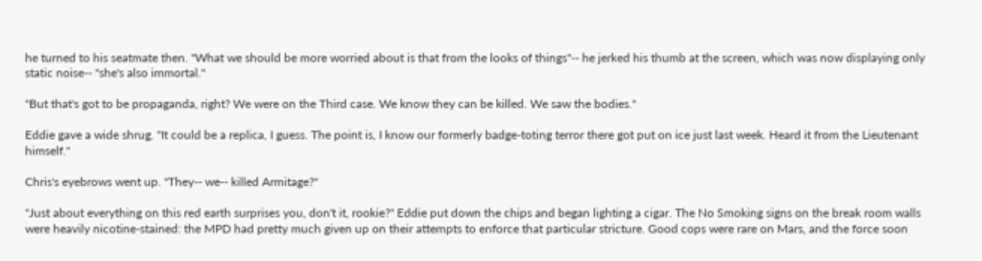he turned to his seatmate then. "What we should be more worried about is that from the looks of things"-- he jerked his thumb at the screen, which was now displaying only static noise-- "she's also immortal."

"But that's got to be propaganda, right? We were on the Third case. We know they can be killed. We saw the bodies."

Eddie gave a wide shrug. "It could be a replica, I guess. The point is, I know our formerly badge-toting terror there got put on ice just last week. Heard it from the Lieutenant himself."

Chris's eyebrows went up. "They-- we-- killed Armitage?"

"Just about everything on this red earth surprises you, don't it, rookie?" Eddie put down the chips and began lighting a cigar. The No Smoking signs on the break room walls were heavily nicotine-stained: the MPD had pretty much given up on their attempts to enforce that particular stricture. Good cops were rare on Mars, and the force soon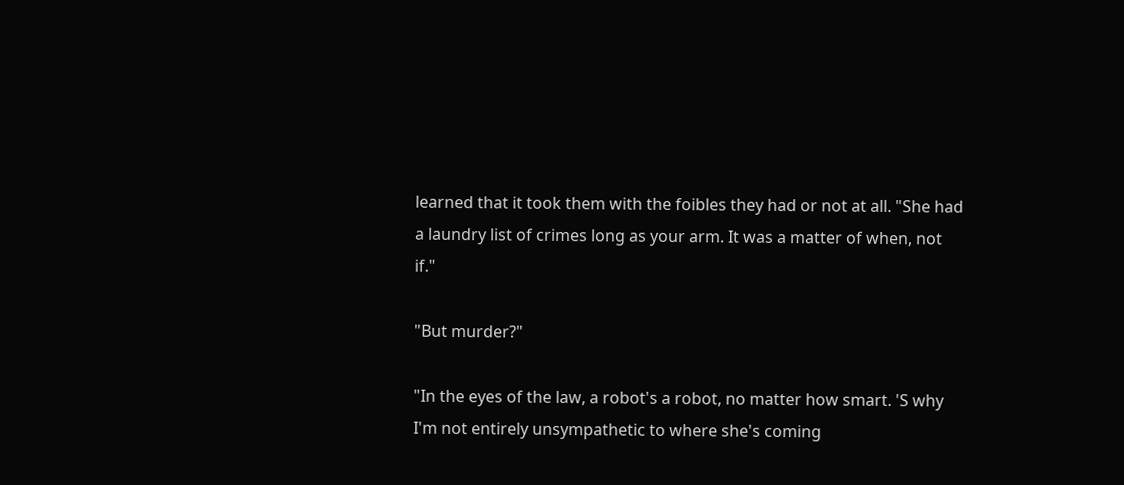learned that it took them with the foibles they had or not at all. "She had a laundry list of crimes long as your arm. It was a matter of when, not if."

"But murder?"

"In the eyes of the law, a robot's a robot, no matter how smart. 'S why I'm not entirely unsympathetic to where she's coming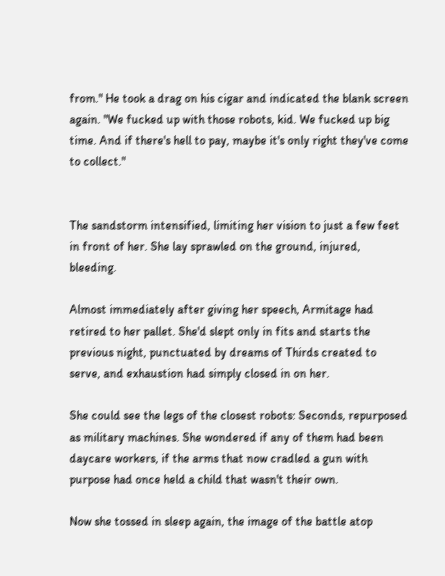from." He took a drag on his cigar and indicated the blank screen again. "We fucked up with those robots, kid. We fucked up big time. And if there's hell to pay, maybe it's only right they've come to collect."


The sandstorm intensified, limiting her vision to just a few feet in front of her. She lay sprawled on the ground, injured, bleeding.

Almost immediately after giving her speech, Armitage had retired to her pallet. She'd slept only in fits and starts the previous night, punctuated by dreams of Thirds created to serve, and exhaustion had simply closed in on her.

She could see the legs of the closest robots: Seconds, repurposed as military machines. She wondered if any of them had been daycare workers, if the arms that now cradled a gun with purpose had once held a child that wasn't their own.

Now she tossed in sleep again, the image of the battle atop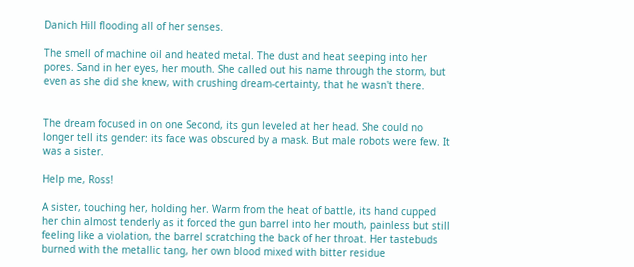Danich Hill flooding all of her senses.

The smell of machine oil and heated metal. The dust and heat seeping into her pores. Sand in her eyes, her mouth. She called out his name through the storm, but even as she did she knew, with crushing dream-certainty, that he wasn't there.


The dream focused in on one Second, its gun leveled at her head. She could no longer tell its gender: its face was obscured by a mask. But male robots were few. It was a sister.

Help me, Ross!

A sister, touching her, holding her. Warm from the heat of battle, its hand cupped her chin almost tenderly as it forced the gun barrel into her mouth, painless but still feeling like a violation, the barrel scratching the back of her throat. Her tastebuds burned with the metallic tang, her own blood mixed with bitter residue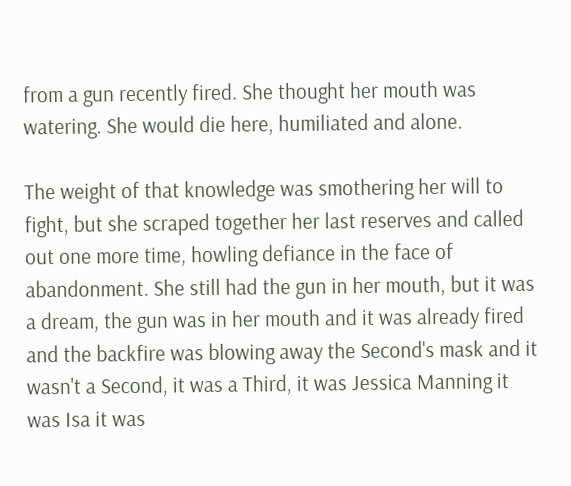from a gun recently fired. She thought her mouth was watering. She would die here, humiliated and alone.

The weight of that knowledge was smothering her will to fight, but she scraped together her last reserves and called out one more time, howling defiance in the face of abandonment. She still had the gun in her mouth, but it was a dream, the gun was in her mouth and it was already fired and the backfire was blowing away the Second's mask and it wasn't a Second, it was a Third, it was Jessica Manning it was Isa it was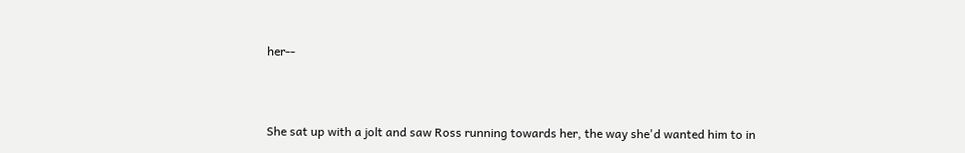her--



She sat up with a jolt and saw Ross running towards her, the way she'd wanted him to in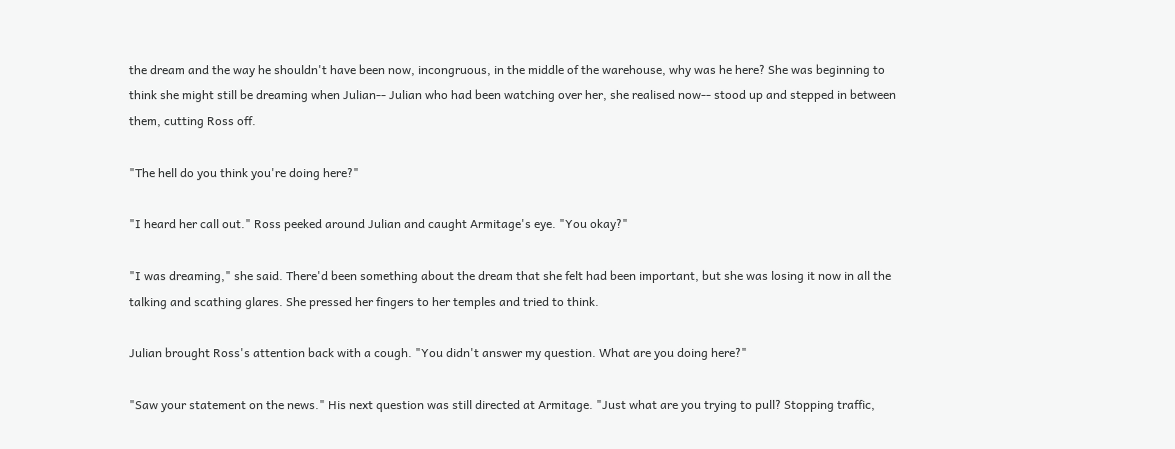the dream and the way he shouldn't have been now, incongruous, in the middle of the warehouse, why was he here? She was beginning to think she might still be dreaming when Julian-- Julian who had been watching over her, she realised now-- stood up and stepped in between them, cutting Ross off.

"The hell do you think you're doing here?"

"I heard her call out." Ross peeked around Julian and caught Armitage's eye. "You okay?"

"I was dreaming," she said. There'd been something about the dream that she felt had been important, but she was losing it now in all the talking and scathing glares. She pressed her fingers to her temples and tried to think.

Julian brought Ross's attention back with a cough. "You didn't answer my question. What are you doing here?"

"Saw your statement on the news." His next question was still directed at Armitage. "Just what are you trying to pull? Stopping traffic,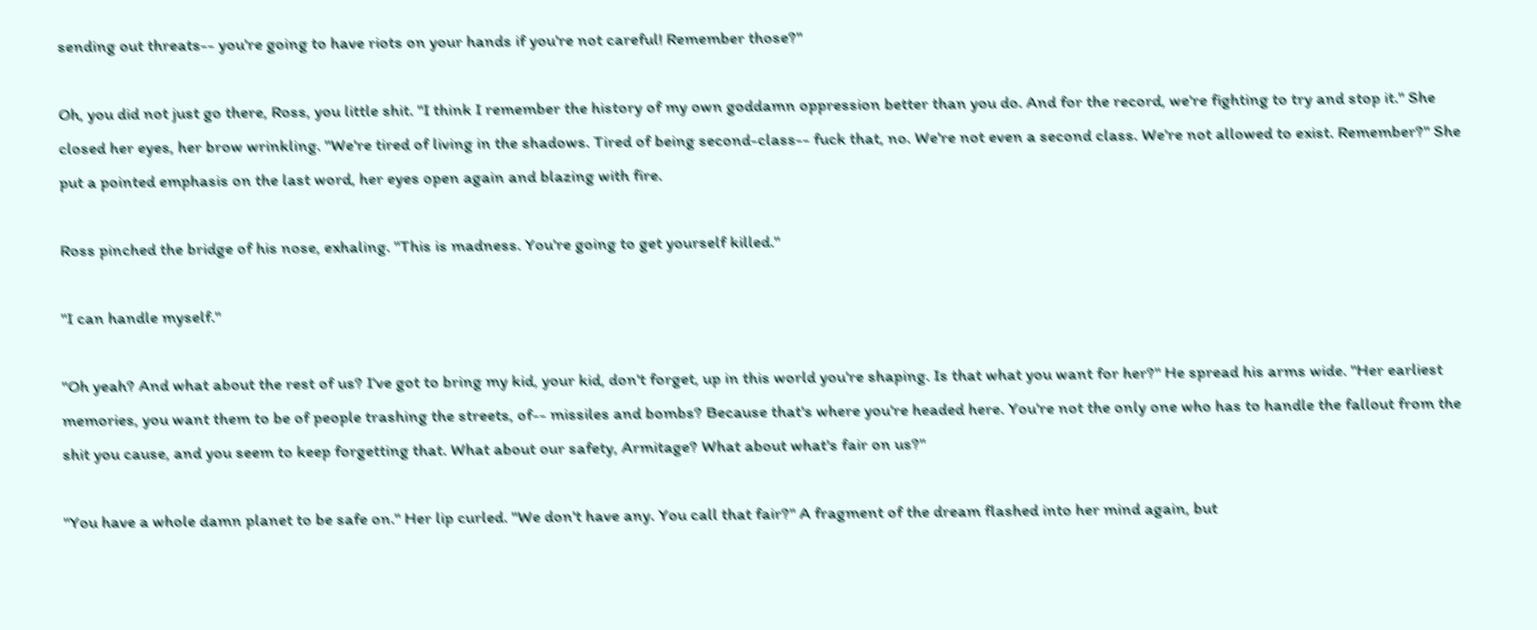sending out threats-- you're going to have riots on your hands if you're not careful! Remember those?"

Oh, you did not just go there, Ross, you little shit. "I think I remember the history of my own goddamn oppression better than you do. And for the record, we're fighting to try and stop it." She closed her eyes, her brow wrinkling. "We're tired of living in the shadows. Tired of being second-class-- fuck that, no. We're not even a second class. We're not allowed to exist. Remember?" She put a pointed emphasis on the last word, her eyes open again and blazing with fire.

Ross pinched the bridge of his nose, exhaling. "This is madness. You're going to get yourself killed."

"I can handle myself."

"Oh yeah? And what about the rest of us? I've got to bring my kid, your kid, don't forget, up in this world you're shaping. Is that what you want for her?" He spread his arms wide. "Her earliest memories, you want them to be of people trashing the streets, of-- missiles and bombs? Because that's where you're headed here. You're not the only one who has to handle the fallout from the shit you cause, and you seem to keep forgetting that. What about our safety, Armitage? What about what's fair on us?"

"You have a whole damn planet to be safe on." Her lip curled. "We don't have any. You call that fair?" A fragment of the dream flashed into her mind again, but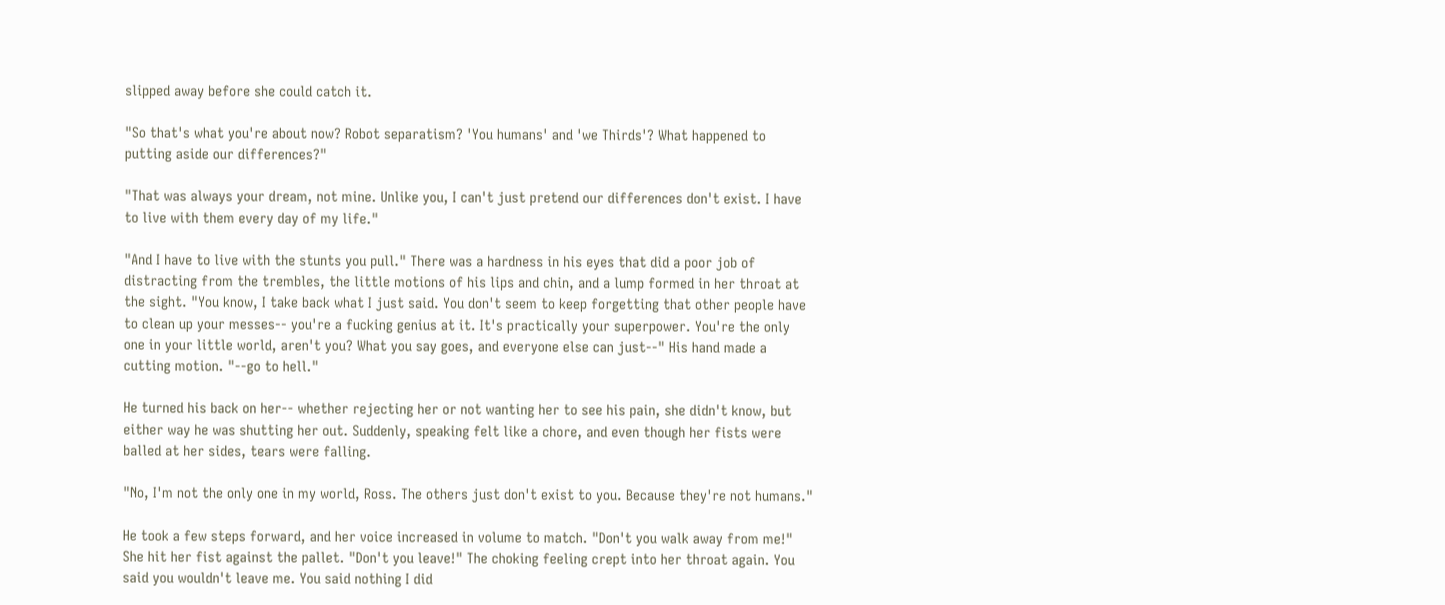slipped away before she could catch it.

"So that's what you're about now? Robot separatism? 'You humans' and 'we Thirds'? What happened to putting aside our differences?"

"That was always your dream, not mine. Unlike you, I can't just pretend our differences don't exist. I have to live with them every day of my life."

"And I have to live with the stunts you pull." There was a hardness in his eyes that did a poor job of distracting from the trembles, the little motions of his lips and chin, and a lump formed in her throat at the sight. "You know, I take back what I just said. You don't seem to keep forgetting that other people have to clean up your messes-- you're a fucking genius at it. It's practically your superpower. You're the only one in your little world, aren't you? What you say goes, and everyone else can just--" His hand made a cutting motion. "--go to hell."

He turned his back on her-- whether rejecting her or not wanting her to see his pain, she didn't know, but either way he was shutting her out. Suddenly, speaking felt like a chore, and even though her fists were balled at her sides, tears were falling.

"No, I'm not the only one in my world, Ross. The others just don't exist to you. Because they're not humans."

He took a few steps forward, and her voice increased in volume to match. "Don't you walk away from me!" She hit her fist against the pallet. "Don't you leave!" The choking feeling crept into her throat again. You said you wouldn't leave me. You said nothing I did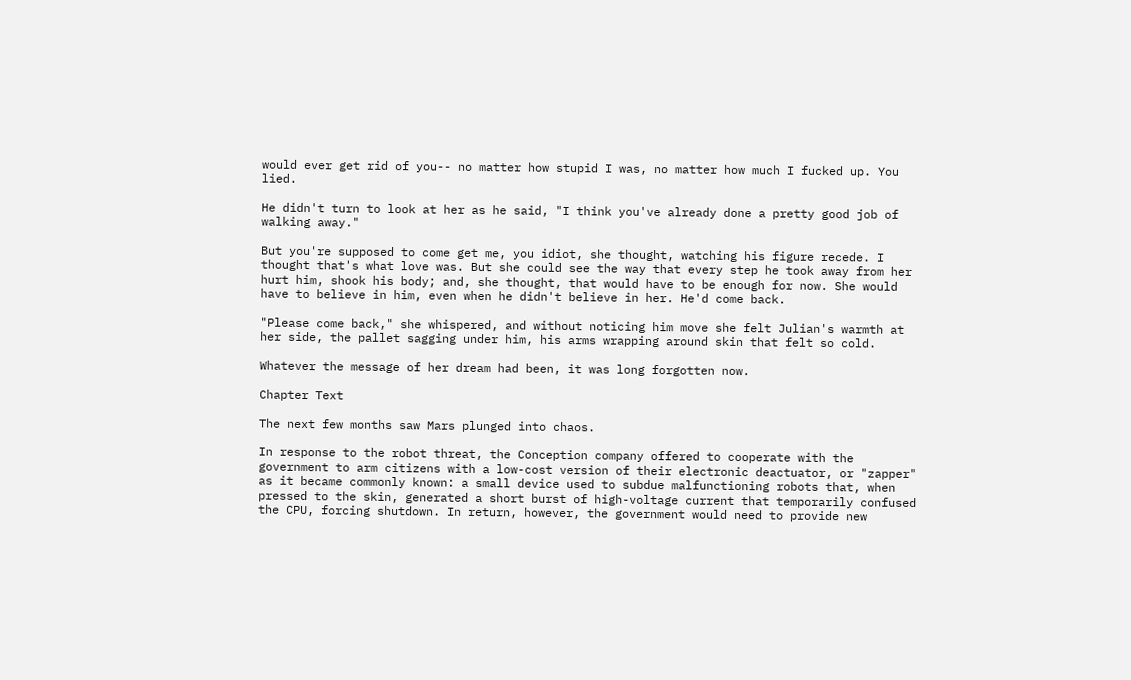would ever get rid of you-- no matter how stupid I was, no matter how much I fucked up. You lied.

He didn't turn to look at her as he said, "I think you've already done a pretty good job of walking away."

But you're supposed to come get me, you idiot, she thought, watching his figure recede. I thought that's what love was. But she could see the way that every step he took away from her hurt him, shook his body; and, she thought, that would have to be enough for now. She would have to believe in him, even when he didn't believe in her. He'd come back.

"Please come back," she whispered, and without noticing him move she felt Julian's warmth at her side, the pallet sagging under him, his arms wrapping around skin that felt so cold.

Whatever the message of her dream had been, it was long forgotten now.

Chapter Text

The next few months saw Mars plunged into chaos.

In response to the robot threat, the Conception company offered to cooperate with the government to arm citizens with a low-cost version of their electronic deactuator, or "zapper" as it became commonly known: a small device used to subdue malfunctioning robots that, when pressed to the skin, generated a short burst of high-voltage current that temporarily confused the CPU, forcing shutdown. In return, however, the government would need to provide new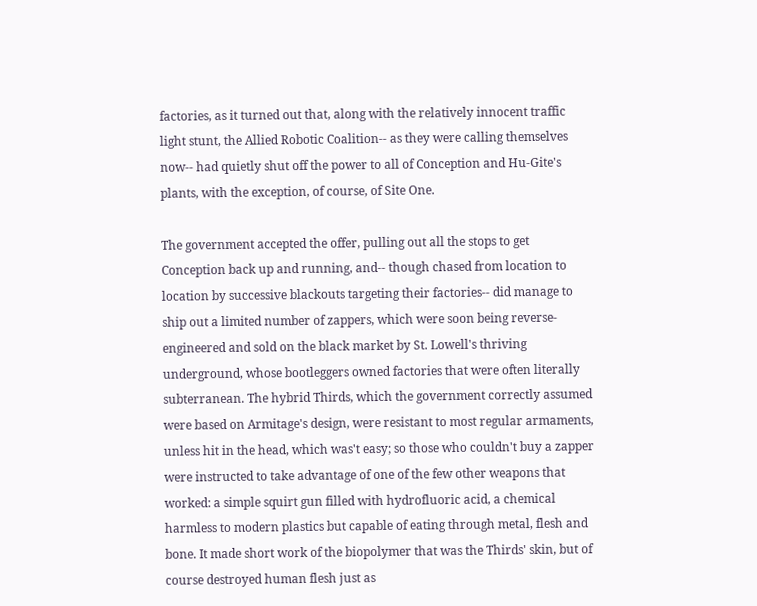factories, as it turned out that, along with the relatively innocent traffic light stunt, the Allied Robotic Coalition-- as they were calling themselves now-- had quietly shut off the power to all of Conception and Hu-Gite's plants, with the exception, of course, of Site One.

The government accepted the offer, pulling out all the stops to get Conception back up and running, and-- though chased from location to location by successive blackouts targeting their factories-- did manage to ship out a limited number of zappers, which were soon being reverse-engineered and sold on the black market by St. Lowell's thriving underground, whose bootleggers owned factories that were often literally subterranean. The hybrid Thirds, which the government correctly assumed were based on Armitage's design, were resistant to most regular armaments, unless hit in the head, which was't easy; so those who couldn't buy a zapper were instructed to take advantage of one of the few other weapons that worked: a simple squirt gun filled with hydrofluoric acid, a chemical harmless to modern plastics but capable of eating through metal, flesh and bone. It made short work of the biopolymer that was the Thirds' skin, but of course destroyed human flesh just as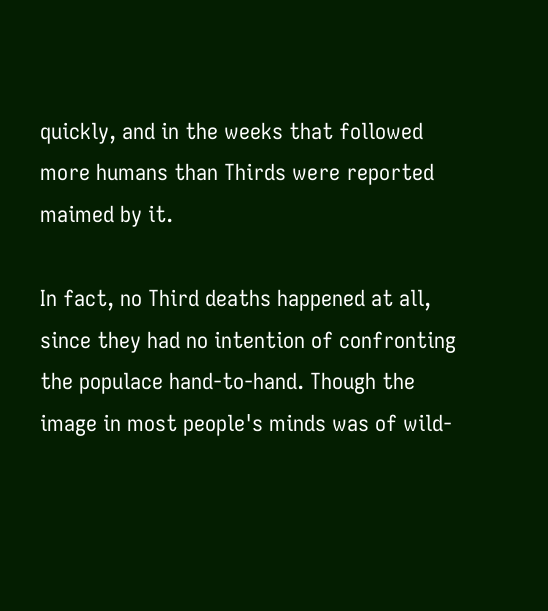quickly, and in the weeks that followed more humans than Thirds were reported maimed by it.

In fact, no Third deaths happened at all, since they had no intention of confronting the populace hand-to-hand. Though the image in most people's minds was of wild-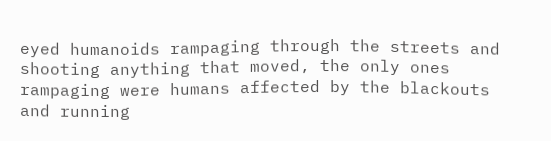eyed humanoids rampaging through the streets and shooting anything that moved, the only ones rampaging were humans affected by the blackouts and running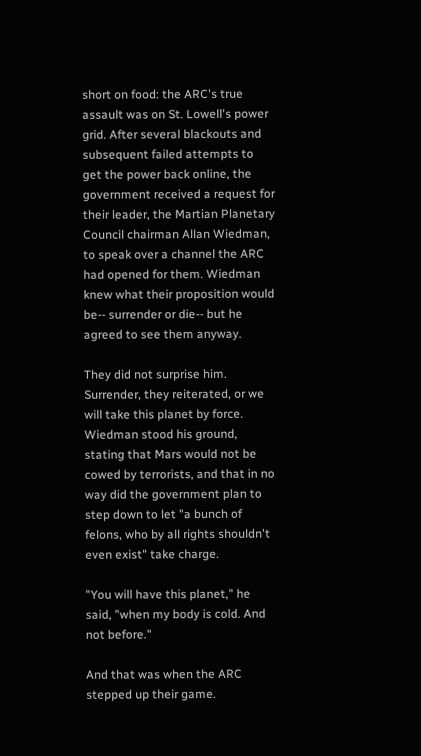short on food: the ARC's true assault was on St. Lowell's power grid. After several blackouts and subsequent failed attempts to get the power back online, the government received a request for their leader, the Martian Planetary Council chairman Allan Wiedman, to speak over a channel the ARC had opened for them. Wiedman knew what their proposition would be-- surrender or die-- but he agreed to see them anyway.

They did not surprise him. Surrender, they reiterated, or we will take this planet by force. Wiedman stood his ground, stating that Mars would not be cowed by terrorists, and that in no way did the government plan to step down to let "a bunch of felons, who by all rights shouldn't even exist" take charge.

"You will have this planet," he said, "when my body is cold. And not before."

And that was when the ARC stepped up their game.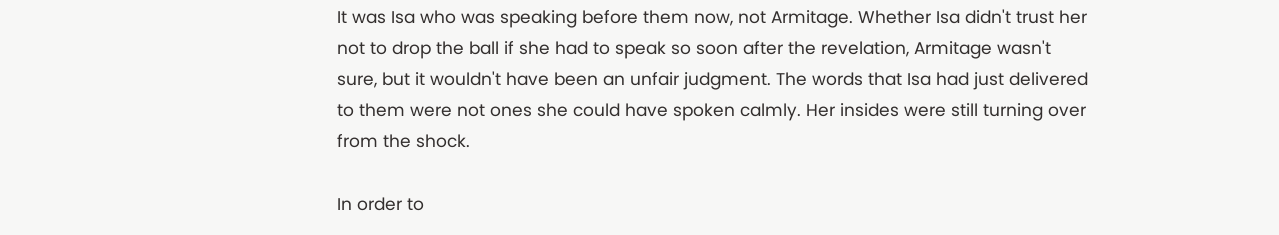It was Isa who was speaking before them now, not Armitage. Whether Isa didn't trust her not to drop the ball if she had to speak so soon after the revelation, Armitage wasn't sure, but it wouldn't have been an unfair judgment. The words that Isa had just delivered to them were not ones she could have spoken calmly. Her insides were still turning over from the shock.

In order to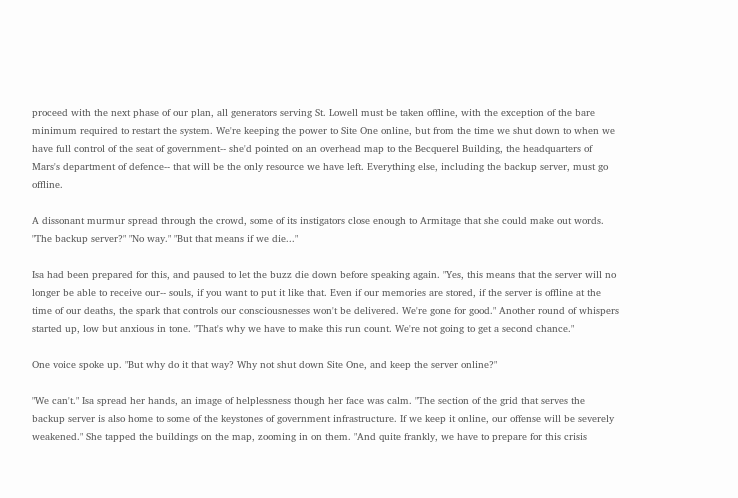proceed with the next phase of our plan, all generators serving St. Lowell must be taken offline, with the exception of the bare minimum required to restart the system. We're keeping the power to Site One online, but from the time we shut down to when we have full control of the seat of government-- she'd pointed on an overhead map to the Becquerel Building, the headquarters of Mars's department of defence-- that will be the only resource we have left. Everything else, including the backup server, must go offline.

A dissonant murmur spread through the crowd, some of its instigators close enough to Armitage that she could make out words. "The backup server?" "No way." "But that means if we die..."

Isa had been prepared for this, and paused to let the buzz die down before speaking again. "Yes, this means that the server will no longer be able to receive our-- souls, if you want to put it like that. Even if our memories are stored, if the server is offline at the time of our deaths, the spark that controls our consciousnesses won't be delivered. We're gone for good." Another round of whispers started up, low but anxious in tone. "That's why we have to make this run count. We're not going to get a second chance."

One voice spoke up. "But why do it that way? Why not shut down Site One, and keep the server online?"

"We can't." Isa spread her hands, an image of helplessness though her face was calm. "The section of the grid that serves the backup server is also home to some of the keystones of government infrastructure. If we keep it online, our offense will be severely weakened." She tapped the buildings on the map, zooming in on them. "And quite frankly, we have to prepare for this crisis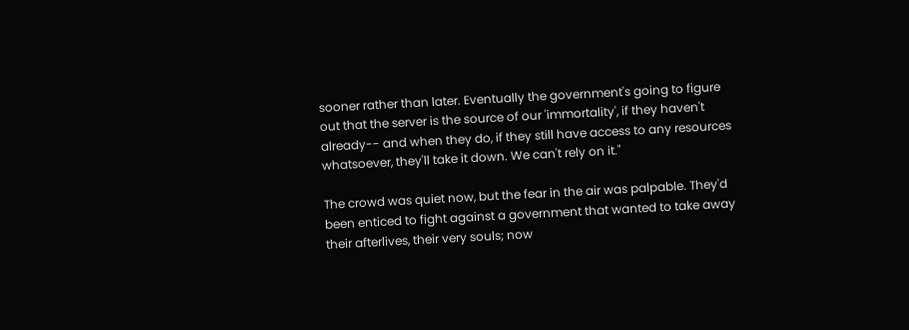sooner rather than later. Eventually the government's going to figure out that the server is the source of our 'immortality', if they haven't already-- and when they do, if they still have access to any resources whatsoever, they'll take it down. We can't rely on it."

The crowd was quiet now, but the fear in the air was palpable. They'd been enticed to fight against a government that wanted to take away their afterlives, their very souls; now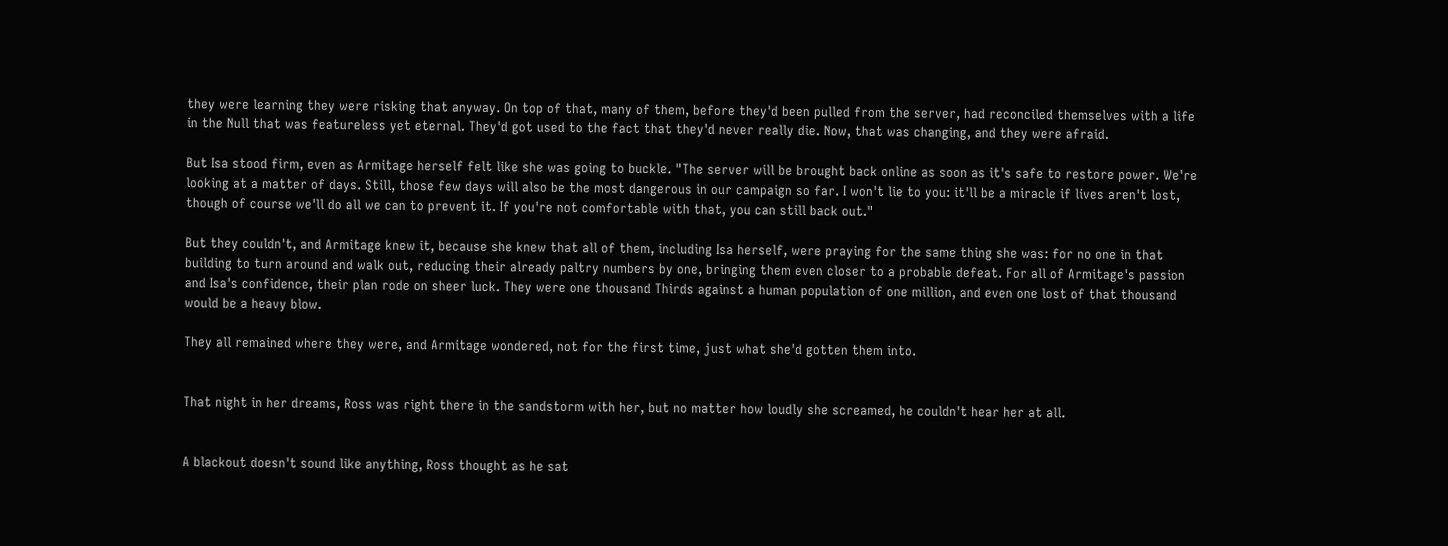they were learning they were risking that anyway. On top of that, many of them, before they'd been pulled from the server, had reconciled themselves with a life in the Null that was featureless yet eternal. They'd got used to the fact that they'd never really die. Now, that was changing, and they were afraid.

But Isa stood firm, even as Armitage herself felt like she was going to buckle. "The server will be brought back online as soon as it's safe to restore power. We're looking at a matter of days. Still, those few days will also be the most dangerous in our campaign so far. I won't lie to you: it'll be a miracle if lives aren't lost, though of course we'll do all we can to prevent it. If you're not comfortable with that, you can still back out."

But they couldn't, and Armitage knew it, because she knew that all of them, including Isa herself, were praying for the same thing she was: for no one in that building to turn around and walk out, reducing their already paltry numbers by one, bringing them even closer to a probable defeat. For all of Armitage's passion and Isa's confidence, their plan rode on sheer luck. They were one thousand Thirds against a human population of one million, and even one lost of that thousand would be a heavy blow.

They all remained where they were, and Armitage wondered, not for the first time, just what she'd gotten them into.


That night in her dreams, Ross was right there in the sandstorm with her, but no matter how loudly she screamed, he couldn't hear her at all.


A blackout doesn't sound like anything, Ross thought as he sat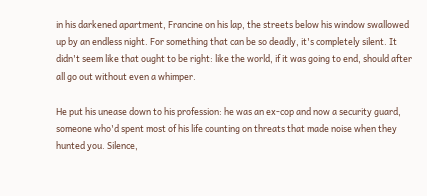in his darkened apartment, Francine on his lap, the streets below his window swallowed up by an endless night. For something that can be so deadly, it's completely silent. It didn't seem like that ought to be right: like the world, if it was going to end, should after all go out without even a whimper.

He put his unease down to his profession: he was an ex-cop and now a security guard, someone who'd spent most of his life counting on threats that made noise when they hunted you. Silence,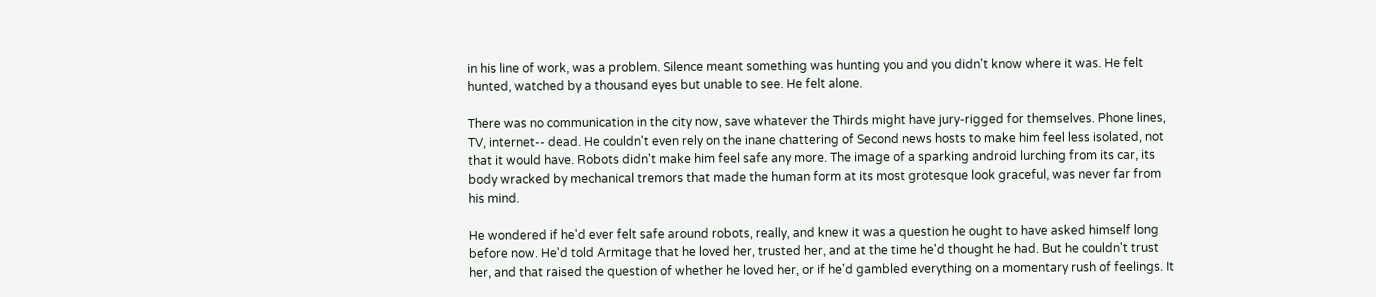in his line of work, was a problem. Silence meant something was hunting you and you didn't know where it was. He felt hunted, watched by a thousand eyes but unable to see. He felt alone.

There was no communication in the city now, save whatever the Thirds might have jury-rigged for themselves. Phone lines, TV, internet-- dead. He couldn't even rely on the inane chattering of Second news hosts to make him feel less isolated, not that it would have. Robots didn't make him feel safe any more. The image of a sparking android lurching from its car, its body wracked by mechanical tremors that made the human form at its most grotesque look graceful, was never far from his mind.

He wondered if he'd ever felt safe around robots, really, and knew it was a question he ought to have asked himself long before now. He'd told Armitage that he loved her, trusted her, and at the time he'd thought he had. But he couldn't trust her, and that raised the question of whether he loved her, or if he'd gambled everything on a momentary rush of feelings. It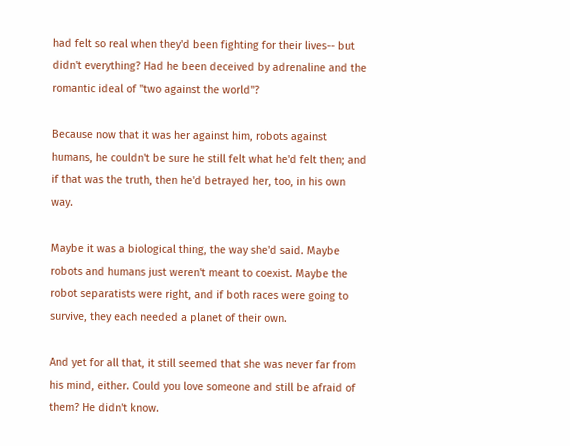had felt so real when they'd been fighting for their lives-- but didn't everything? Had he been deceived by adrenaline and the romantic ideal of "two against the world"?

Because now that it was her against him, robots against humans, he couldn't be sure he still felt what he'd felt then; and if that was the truth, then he'd betrayed her, too, in his own way.

Maybe it was a biological thing, the way she'd said. Maybe robots and humans just weren't meant to coexist. Maybe the robot separatists were right, and if both races were going to survive, they each needed a planet of their own.

And yet for all that, it still seemed that she was never far from his mind, either. Could you love someone and still be afraid of them? He didn't know.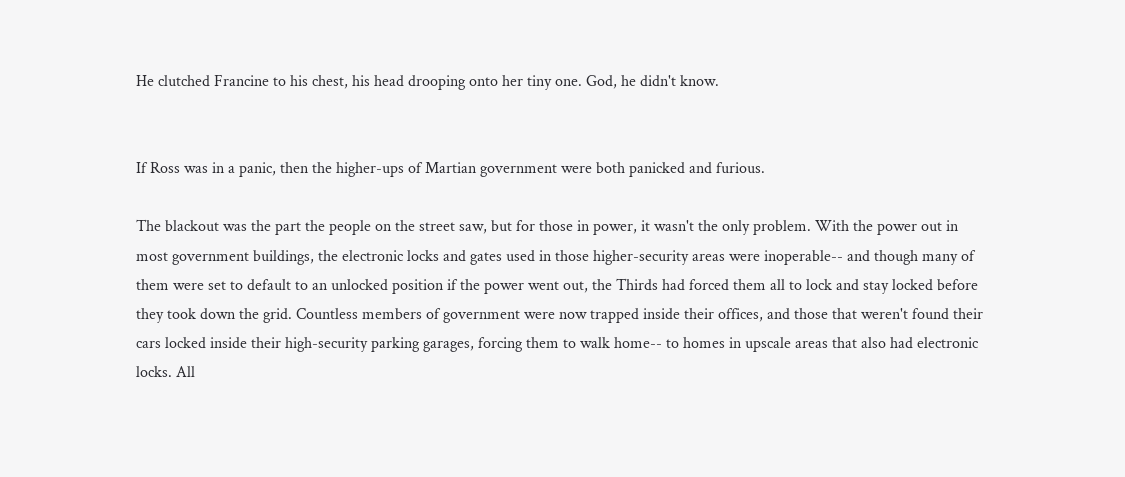He clutched Francine to his chest, his head drooping onto her tiny one. God, he didn't know.


If Ross was in a panic, then the higher-ups of Martian government were both panicked and furious.

The blackout was the part the people on the street saw, but for those in power, it wasn't the only problem. With the power out in most government buildings, the electronic locks and gates used in those higher-security areas were inoperable-- and though many of them were set to default to an unlocked position if the power went out, the Thirds had forced them all to lock and stay locked before they took down the grid. Countless members of government were now trapped inside their offices, and those that weren't found their cars locked inside their high-security parking garages, forcing them to walk home-- to homes in upscale areas that also had electronic locks. All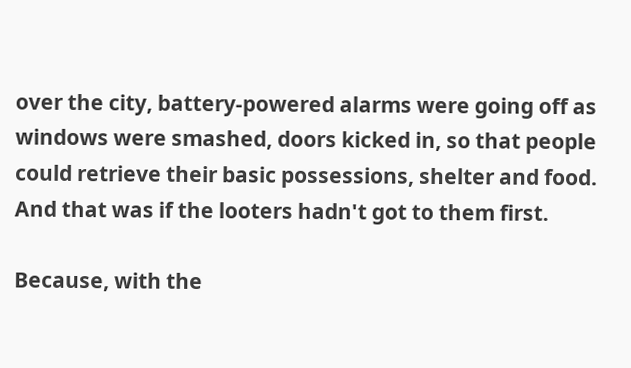over the city, battery-powered alarms were going off as windows were smashed, doors kicked in, so that people could retrieve their basic possessions, shelter and food. And that was if the looters hadn't got to them first.

Because, with the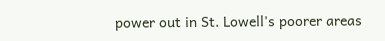power out in St. Lowell's poorer areas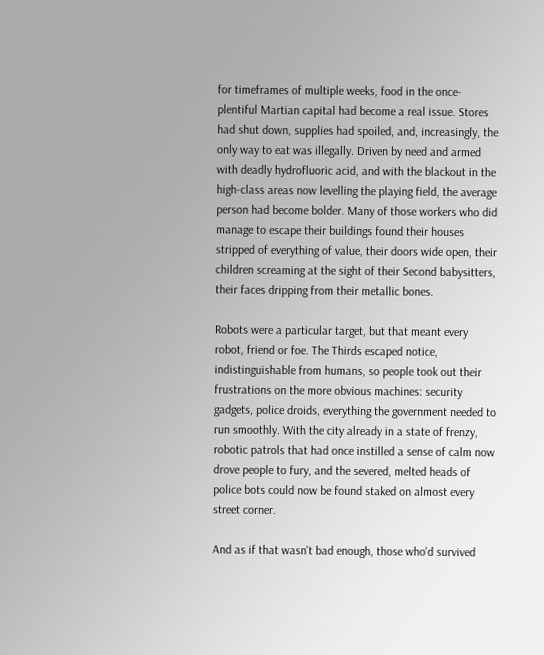for timeframes of multiple weeks, food in the once-plentiful Martian capital had become a real issue. Stores had shut down, supplies had spoiled, and, increasingly, the only way to eat was illegally. Driven by need and armed with deadly hydrofluoric acid, and with the blackout in the high-class areas now levelling the playing field, the average person had become bolder. Many of those workers who did manage to escape their buildings found their houses stripped of everything of value, their doors wide open, their children screaming at the sight of their Second babysitters, their faces dripping from their metallic bones.

Robots were a particular target, but that meant every robot, friend or foe. The Thirds escaped notice, indistinguishable from humans, so people took out their frustrations on the more obvious machines: security gadgets, police droids, everything the government needed to run smoothly. With the city already in a state of frenzy, robotic patrols that had once instilled a sense of calm now drove people to fury, and the severed, melted heads of police bots could now be found staked on almost every street corner.

And as if that wasn't bad enough, those who'd survived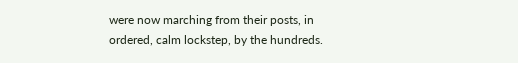were now marching from their posts, in ordered, calm lockstep, by the hundreds.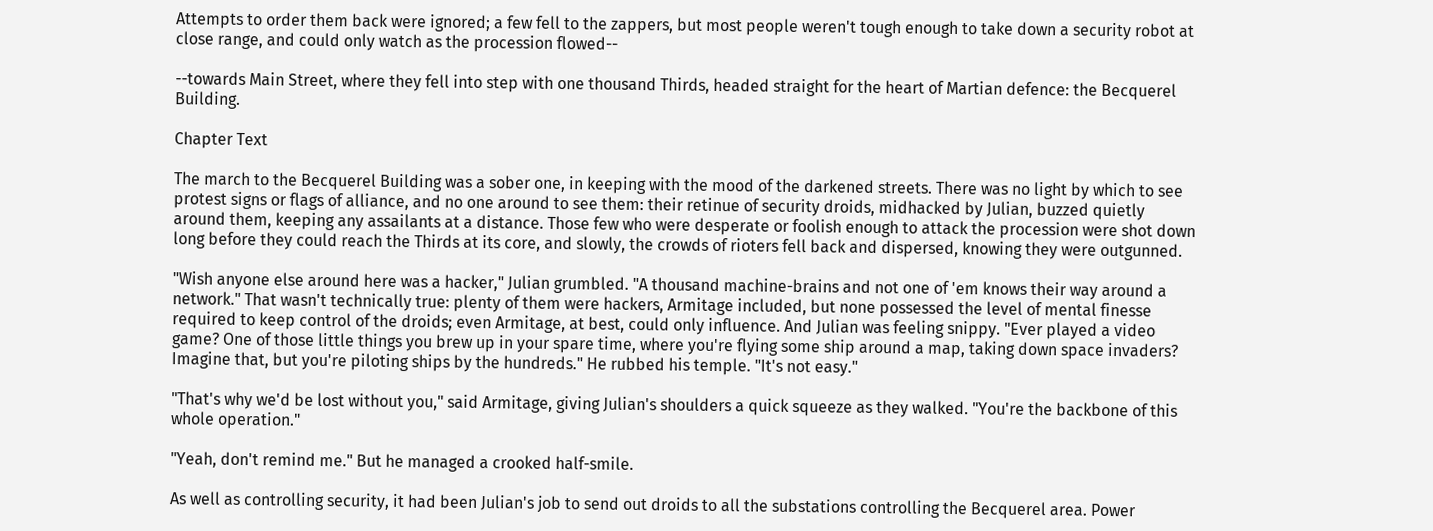Attempts to order them back were ignored; a few fell to the zappers, but most people weren't tough enough to take down a security robot at close range, and could only watch as the procession flowed--

--towards Main Street, where they fell into step with one thousand Thirds, headed straight for the heart of Martian defence: the Becquerel Building.

Chapter Text

The march to the Becquerel Building was a sober one, in keeping with the mood of the darkened streets. There was no light by which to see protest signs or flags of alliance, and no one around to see them: their retinue of security droids, midhacked by Julian, buzzed quietly around them, keeping any assailants at a distance. Those few who were desperate or foolish enough to attack the procession were shot down long before they could reach the Thirds at its core, and slowly, the crowds of rioters fell back and dispersed, knowing they were outgunned.

"Wish anyone else around here was a hacker," Julian grumbled. "A thousand machine-brains and not one of 'em knows their way around a network." That wasn't technically true: plenty of them were hackers, Armitage included, but none possessed the level of mental finesse required to keep control of the droids; even Armitage, at best, could only influence. And Julian was feeling snippy. "Ever played a video game? One of those little things you brew up in your spare time, where you're flying some ship around a map, taking down space invaders? Imagine that, but you're piloting ships by the hundreds." He rubbed his temple. "It's not easy."

"That's why we'd be lost without you," said Armitage, giving Julian's shoulders a quick squeeze as they walked. "You're the backbone of this whole operation."

"Yeah, don't remind me." But he managed a crooked half-smile.

As well as controlling security, it had been Julian's job to send out droids to all the substations controlling the Becquerel area. Power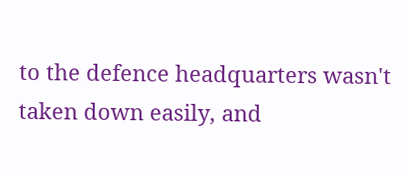to the defence headquarters wasn't taken down easily, and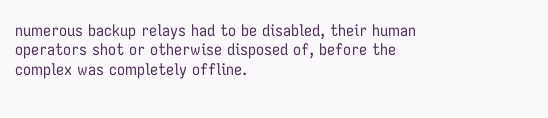numerous backup relays had to be disabled, their human operators shot or otherwise disposed of, before the complex was completely offline.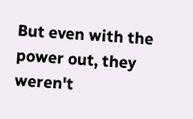But even with the power out, they weren't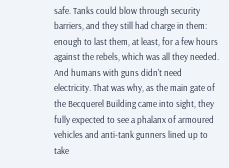safe. Tanks could blow through security barriers, and they still had charge in them: enough to last them, at least, for a few hours against the rebels, which was all they needed. And humans with guns didn't need electricity. That was why, as the main gate of the Becquerel Building came into sight, they fully expected to see a phalanx of armoured vehicles and anti-tank gunners lined up to take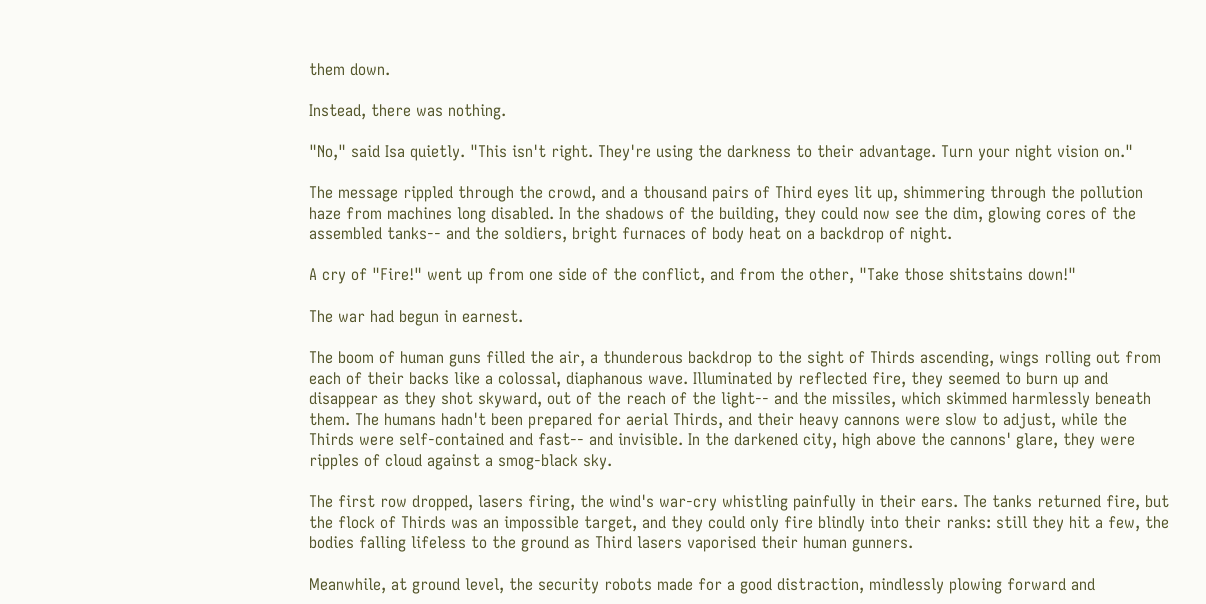them down.

Instead, there was nothing.

"No," said Isa quietly. "This isn't right. They're using the darkness to their advantage. Turn your night vision on."

The message rippled through the crowd, and a thousand pairs of Third eyes lit up, shimmering through the pollution haze from machines long disabled. In the shadows of the building, they could now see the dim, glowing cores of the assembled tanks-- and the soldiers, bright furnaces of body heat on a backdrop of night.

A cry of "Fire!" went up from one side of the conflict, and from the other, "Take those shitstains down!"

The war had begun in earnest.

The boom of human guns filled the air, a thunderous backdrop to the sight of Thirds ascending, wings rolling out from each of their backs like a colossal, diaphanous wave. Illuminated by reflected fire, they seemed to burn up and disappear as they shot skyward, out of the reach of the light-- and the missiles, which skimmed harmlessly beneath them. The humans hadn't been prepared for aerial Thirds, and their heavy cannons were slow to adjust, while the Thirds were self-contained and fast-- and invisible. In the darkened city, high above the cannons' glare, they were ripples of cloud against a smog-black sky.

The first row dropped, lasers firing, the wind's war-cry whistling painfully in their ears. The tanks returned fire, but the flock of Thirds was an impossible target, and they could only fire blindly into their ranks: still they hit a few, the bodies falling lifeless to the ground as Third lasers vaporised their human gunners.

Meanwhile, at ground level, the security robots made for a good distraction, mindlessly plowing forward and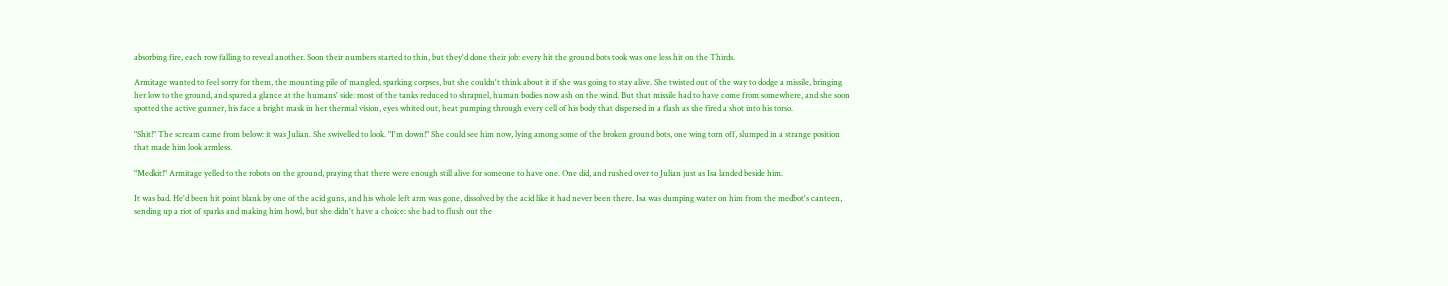absorbing fire, each row falling to reveal another. Soon their numbers started to thin, but they'd done their job: every hit the ground bots took was one less hit on the Thirds.

Armitage wanted to feel sorry for them, the mounting pile of mangled, sparking corpses, but she couldn't think about it if she was going to stay alive. She twisted out of the way to dodge a missile, bringing her low to the ground, and spared a glance at the humans' side: most of the tanks reduced to shrapnel, human bodies now ash on the wind. But that missile had to have come from somewhere, and she soon spotted the active gunner, his face a bright mask in her thermal vision, eyes whited out, heat pumping through every cell of his body that dispersed in a flash as she fired a shot into his torso.

"Shit!" The scream came from below: it was Julian. She swivelled to look. "I'm down!" She could see him now, lying among some of the broken ground bots, one wing torn off, slumped in a strange position that made him look armless.

"Medkit!" Armitage yelled to the robots on the ground, praying that there were enough still alive for someone to have one. One did, and rushed over to Julian just as Isa landed beside him.

It was bad. He'd been hit point blank by one of the acid guns, and his whole left arm was gone, dissolved by the acid like it had never been there. Isa was dumping water on him from the medbot's canteen, sending up a riot of sparks and making him howl, but she didn't have a choice: she had to flush out the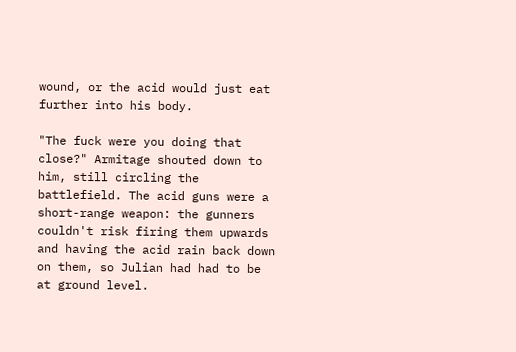wound, or the acid would just eat further into his body.

"The fuck were you doing that close?" Armitage shouted down to him, still circling the battlefield. The acid guns were a short-range weapon: the gunners couldn't risk firing them upwards and having the acid rain back down on them, so Julian had had to be at ground level.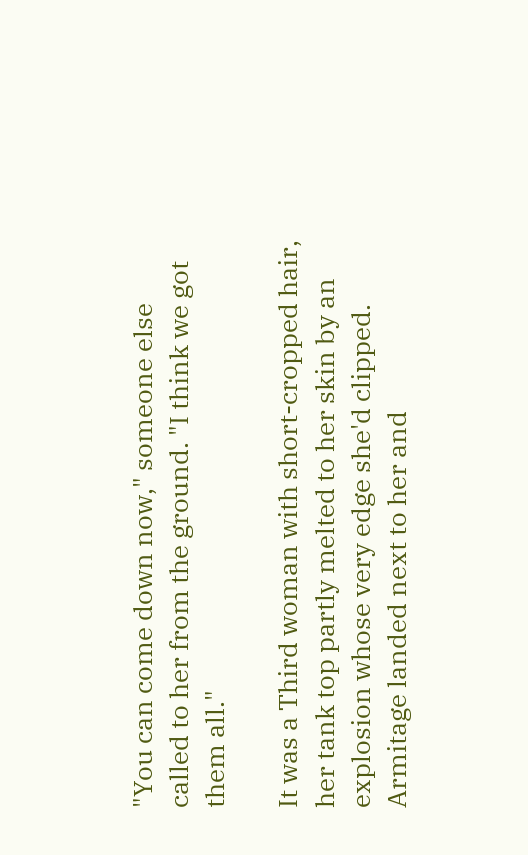"You can come down now," someone else called to her from the ground. "I think we got them all."

It was a Third woman with short-cropped hair, her tank top partly melted to her skin by an explosion whose very edge she'd clipped. Armitage landed next to her and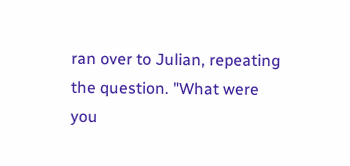ran over to Julian, repeating the question. "What were you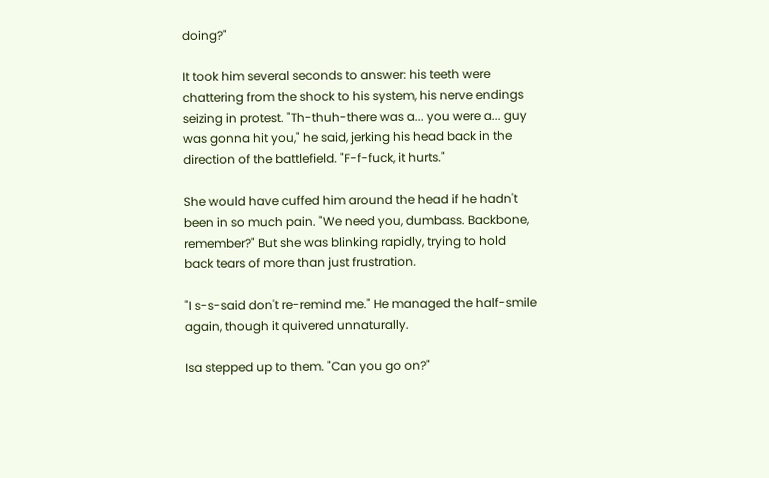doing?"

It took him several seconds to answer: his teeth were chattering from the shock to his system, his nerve endings seizing in protest. "Th-thuh-there was a... you were a... guy was gonna hit you," he said, jerking his head back in the direction of the battlefield. "F-f-fuck, it hurts."

She would have cuffed him around the head if he hadn't been in so much pain. "We need you, dumbass. Backbone, remember?" But she was blinking rapidly, trying to hold back tears of more than just frustration.

"I s-s-said don't re-remind me." He managed the half-smile again, though it quivered unnaturally.

Isa stepped up to them. "Can you go on?"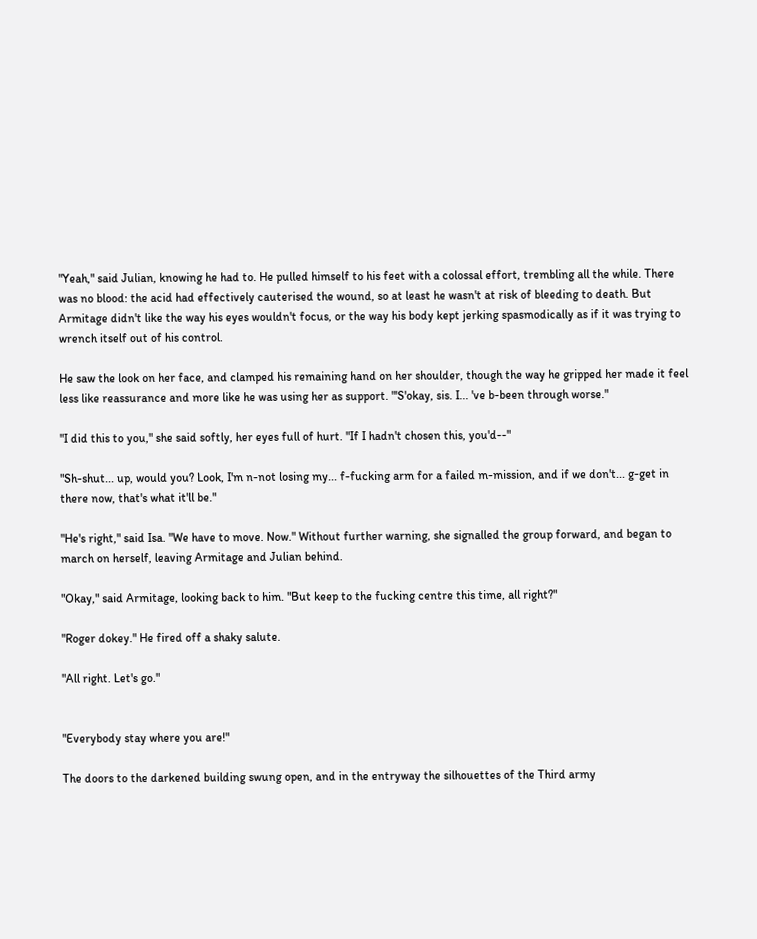"Yeah," said Julian, knowing he had to. He pulled himself to his feet with a colossal effort, trembling all the while. There was no blood: the acid had effectively cauterised the wound, so at least he wasn't at risk of bleeding to death. But Armitage didn't like the way his eyes wouldn't focus, or the way his body kept jerking spasmodically as if it was trying to wrench itself out of his control.

He saw the look on her face, and clamped his remaining hand on her shoulder, though the way he gripped her made it feel less like reassurance and more like he was using her as support. "'S'okay, sis. I... 've b-been through worse."

"I did this to you," she said softly, her eyes full of hurt. "If I hadn't chosen this, you'd--"

"Sh-shut... up, would you? Look, I'm n-not losing my... f-fucking arm for a failed m-mission, and if we don't... g-get in there now, that's what it'll be."

"He's right," said Isa. "We have to move. Now." Without further warning, she signalled the group forward, and began to march on herself, leaving Armitage and Julian behind.

"Okay," said Armitage, looking back to him. "But keep to the fucking centre this time, all right?"

"Roger dokey." He fired off a shaky salute.

"All right. Let's go."


"Everybody stay where you are!"

The doors to the darkened building swung open, and in the entryway the silhouettes of the Third army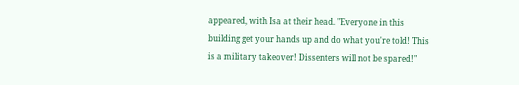appeared, with Isa at their head. "Everyone in this building get your hands up and do what you're told! This is a military takeover! Dissenters will not be spared!"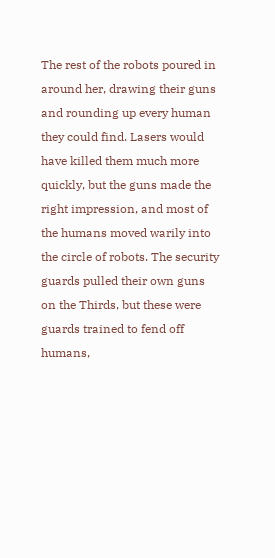The rest of the robots poured in around her, drawing their guns and rounding up every human they could find. Lasers would have killed them much more quickly, but the guns made the right impression, and most of the humans moved warily into the circle of robots. The security guards pulled their own guns on the Thirds, but these were guards trained to fend off humans,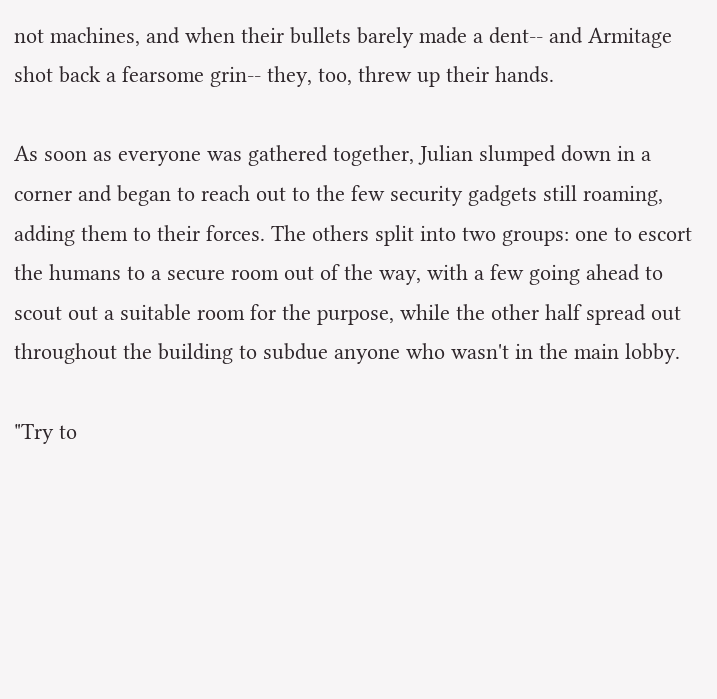not machines, and when their bullets barely made a dent-- and Armitage shot back a fearsome grin-- they, too, threw up their hands.

As soon as everyone was gathered together, Julian slumped down in a corner and began to reach out to the few security gadgets still roaming, adding them to their forces. The others split into two groups: one to escort the humans to a secure room out of the way, with a few going ahead to scout out a suitable room for the purpose, while the other half spread out throughout the building to subdue anyone who wasn't in the main lobby.

"Try to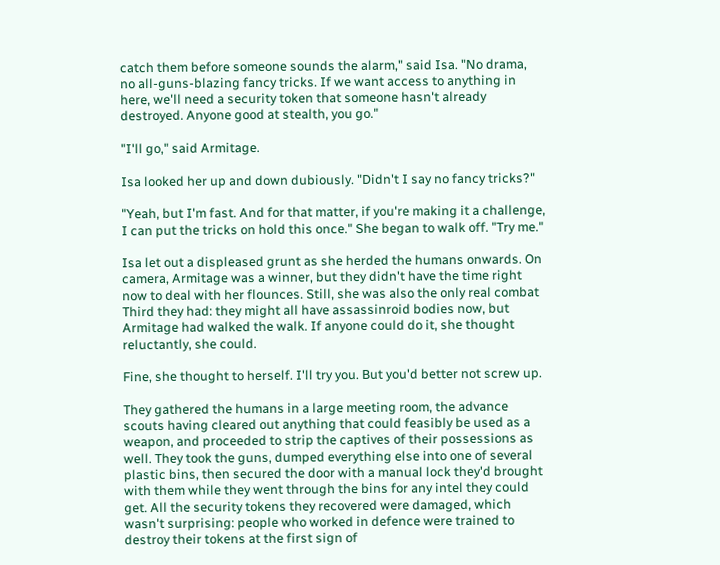catch them before someone sounds the alarm," said Isa. "No drama, no all-guns-blazing fancy tricks. If we want access to anything in here, we'll need a security token that someone hasn't already destroyed. Anyone good at stealth, you go."

"I'll go," said Armitage.

Isa looked her up and down dubiously. "Didn't I say no fancy tricks?"

"Yeah, but I'm fast. And for that matter, if you're making it a challenge, I can put the tricks on hold this once." She began to walk off. "Try me."

Isa let out a displeased grunt as she herded the humans onwards. On camera, Armitage was a winner, but they didn't have the time right now to deal with her flounces. Still, she was also the only real combat Third they had: they might all have assassinroid bodies now, but Armitage had walked the walk. If anyone could do it, she thought reluctantly, she could.

Fine, she thought to herself. I'll try you. But you'd better not screw up.

They gathered the humans in a large meeting room, the advance scouts having cleared out anything that could feasibly be used as a weapon, and proceeded to strip the captives of their possessions as well. They took the guns, dumped everything else into one of several plastic bins, then secured the door with a manual lock they'd brought with them while they went through the bins for any intel they could get. All the security tokens they recovered were damaged, which wasn't surprising: people who worked in defence were trained to destroy their tokens at the first sign of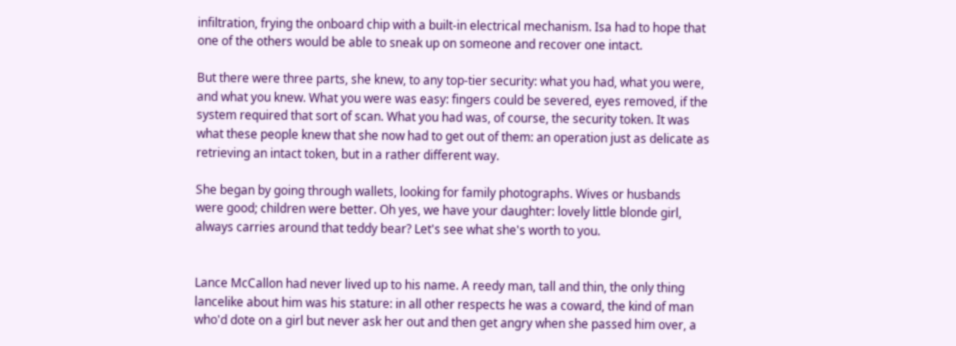infiltration, frying the onboard chip with a built-in electrical mechanism. Isa had to hope that one of the others would be able to sneak up on someone and recover one intact.

But there were three parts, she knew, to any top-tier security: what you had, what you were, and what you knew. What you were was easy: fingers could be severed, eyes removed, if the system required that sort of scan. What you had was, of course, the security token. It was what these people knew that she now had to get out of them: an operation just as delicate as retrieving an intact token, but in a rather different way.

She began by going through wallets, looking for family photographs. Wives or husbands were good; children were better. Oh yes, we have your daughter: lovely little blonde girl, always carries around that teddy bear? Let's see what she's worth to you.


Lance McCallon had never lived up to his name. A reedy man, tall and thin, the only thing lancelike about him was his stature: in all other respects he was a coward, the kind of man who'd dote on a girl but never ask her out and then get angry when she passed him over, a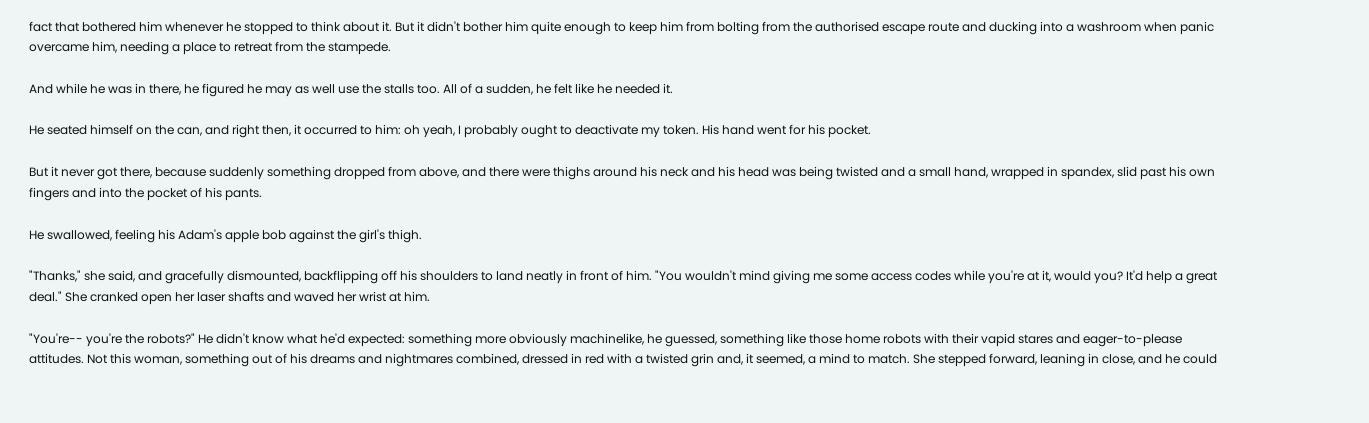fact that bothered him whenever he stopped to think about it. But it didn't bother him quite enough to keep him from bolting from the authorised escape route and ducking into a washroom when panic overcame him, needing a place to retreat from the stampede.

And while he was in there, he figured he may as well use the stalls too. All of a sudden, he felt like he needed it.

He seated himself on the can, and right then, it occurred to him: oh yeah, I probably ought to deactivate my token. His hand went for his pocket.

But it never got there, because suddenly something dropped from above, and there were thighs around his neck and his head was being twisted and a small hand, wrapped in spandex, slid past his own fingers and into the pocket of his pants.

He swallowed, feeling his Adam's apple bob against the girl's thigh.

"Thanks," she said, and gracefully dismounted, backflipping off his shoulders to land neatly in front of him. "You wouldn't mind giving me some access codes while you're at it, would you? It'd help a great deal." She cranked open her laser shafts and waved her wrist at him.

"You're-- you're the robots?" He didn't know what he'd expected: something more obviously machinelike, he guessed, something like those home robots with their vapid stares and eager-to-please attitudes. Not this woman, something out of his dreams and nightmares combined, dressed in red with a twisted grin and, it seemed, a mind to match. She stepped forward, leaning in close, and he could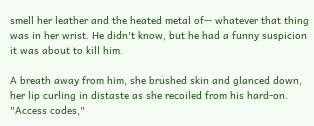smell her leather and the heated metal of-- whatever that thing was in her wrist. He didn't know, but he had a funny suspicion it was about to kill him.

A breath away from him, she brushed skin and glanced down, her lip curling in distaste as she recoiled from his hard-on. "Access codes,"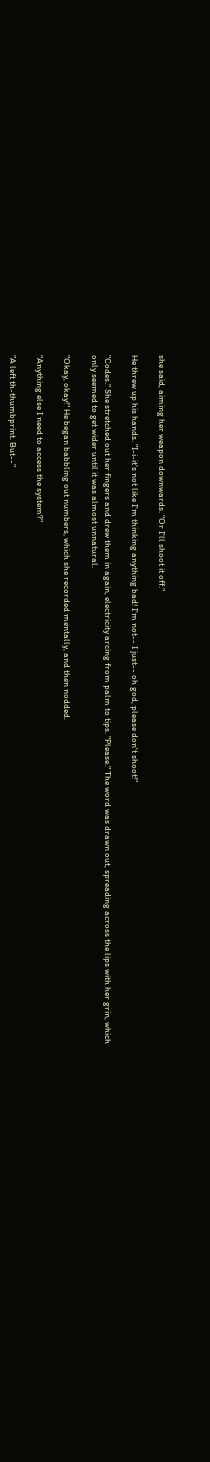she said, aiming her weapon downwards. "Or I'll shoot it off."

He threw up his hands. "I-i-it's not like I'm thinking anything bad! I'm not-- I just-- oh god, please don't shoot!"

"Codes." She stretched out her fingers and drew them in again, electricity arcing from palm to tips. "Please." The word was drawn out, spreading across the lips with her grin, which only seemed to get wider until it was almost unnatural.

"Okay, okay!" He began babbling out numbers, which she recorded mentally, and then nodded.

"Anything else I need to access the system?"

"A left th-thumbprint. But--"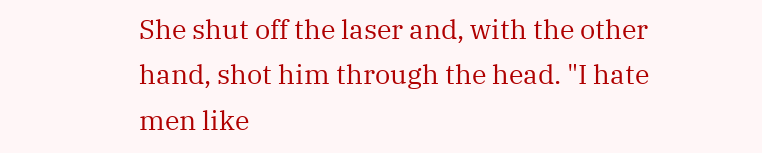She shut off the laser and, with the other hand, shot him through the head. "I hate men like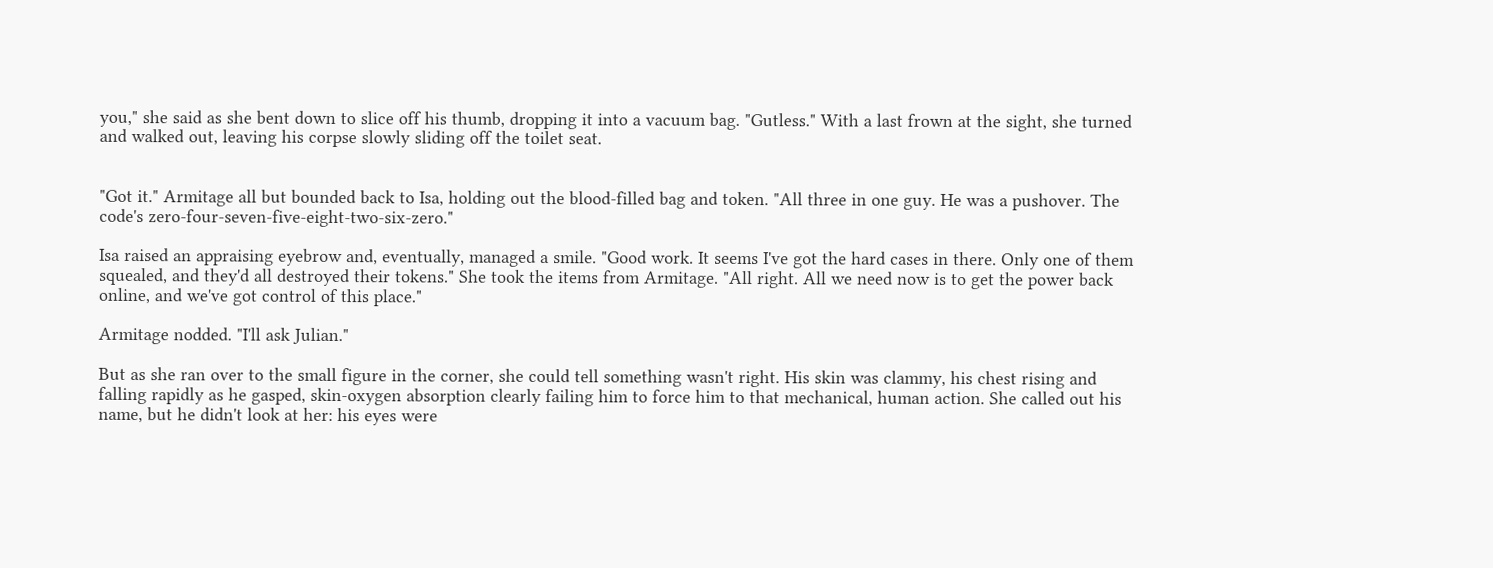you," she said as she bent down to slice off his thumb, dropping it into a vacuum bag. "Gutless." With a last frown at the sight, she turned and walked out, leaving his corpse slowly sliding off the toilet seat.


"Got it." Armitage all but bounded back to Isa, holding out the blood-filled bag and token. "All three in one guy. He was a pushover. The code's zero-four-seven-five-eight-two-six-zero."

Isa raised an appraising eyebrow and, eventually, managed a smile. "Good work. It seems I've got the hard cases in there. Only one of them squealed, and they'd all destroyed their tokens." She took the items from Armitage. "All right. All we need now is to get the power back online, and we've got control of this place."

Armitage nodded. "I'll ask Julian."

But as she ran over to the small figure in the corner, she could tell something wasn't right. His skin was clammy, his chest rising and falling rapidly as he gasped, skin-oxygen absorption clearly failing him to force him to that mechanical, human action. She called out his name, but he didn't look at her: his eyes were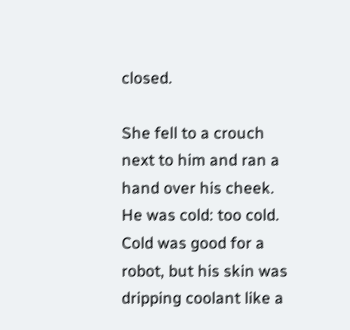closed.

She fell to a crouch next to him and ran a hand over his cheek. He was cold: too cold. Cold was good for a robot, but his skin was dripping coolant like a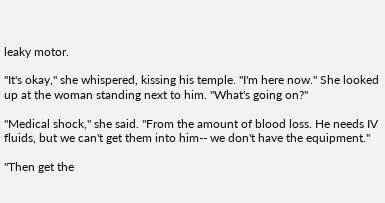leaky motor.

"It's okay," she whispered, kissing his temple. "I'm here now." She looked up at the woman standing next to him. "What's going on?"

"Medical shock," she said. "From the amount of blood loss. He needs IV fluids, but we can't get them into him-- we don't have the equipment."

"Then get the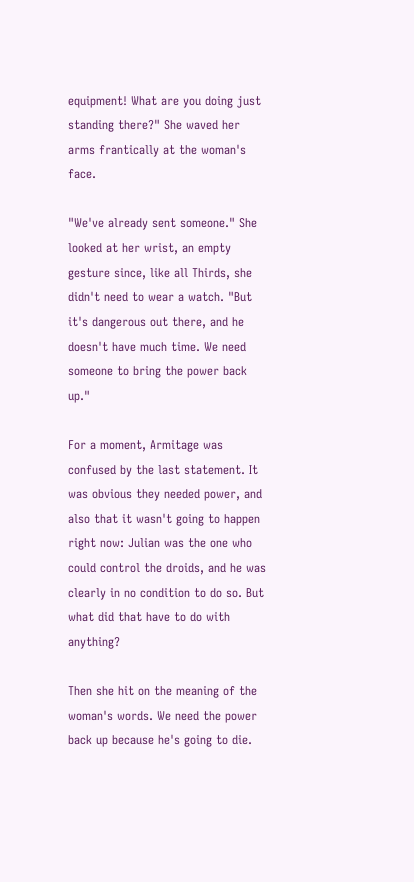equipment! What are you doing just standing there?" She waved her arms frantically at the woman's face.

"We've already sent someone." She looked at her wrist, an empty gesture since, like all Thirds, she didn't need to wear a watch. "But it's dangerous out there, and he doesn't have much time. We need someone to bring the power back up."

For a moment, Armitage was confused by the last statement. It was obvious they needed power, and also that it wasn't going to happen right now: Julian was the one who could control the droids, and he was clearly in no condition to do so. But what did that have to do with anything?

Then she hit on the meaning of the woman's words. We need the power back up because he's going to die.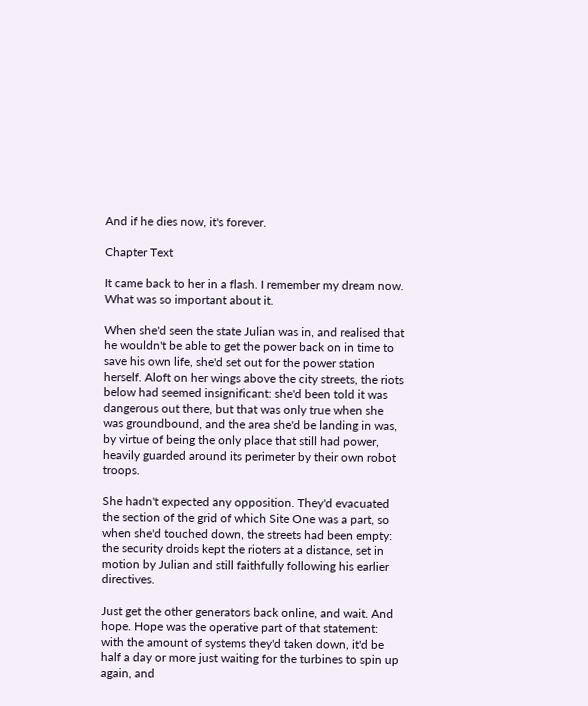And if he dies now, it's forever.

Chapter Text

It came back to her in a flash. I remember my dream now. What was so important about it.

When she'd seen the state Julian was in, and realised that he wouldn't be able to get the power back on in time to save his own life, she'd set out for the power station herself. Aloft on her wings above the city streets, the riots below had seemed insignificant: she'd been told it was dangerous out there, but that was only true when she was groundbound, and the area she'd be landing in was, by virtue of being the only place that still had power, heavily guarded around its perimeter by their own robot troops.

She hadn't expected any opposition. They'd evacuated the section of the grid of which Site One was a part, so when she'd touched down, the streets had been empty: the security droids kept the rioters at a distance, set in motion by Julian and still faithfully following his earlier directives.

Just get the other generators back online, and wait. And hope. Hope was the operative part of that statement: with the amount of systems they'd taken down, it'd be half a day or more just waiting for the turbines to spin up again, and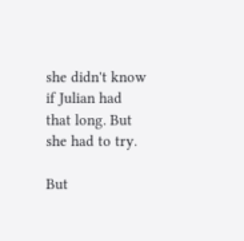she didn't know if Julian had that long. But she had to try.

But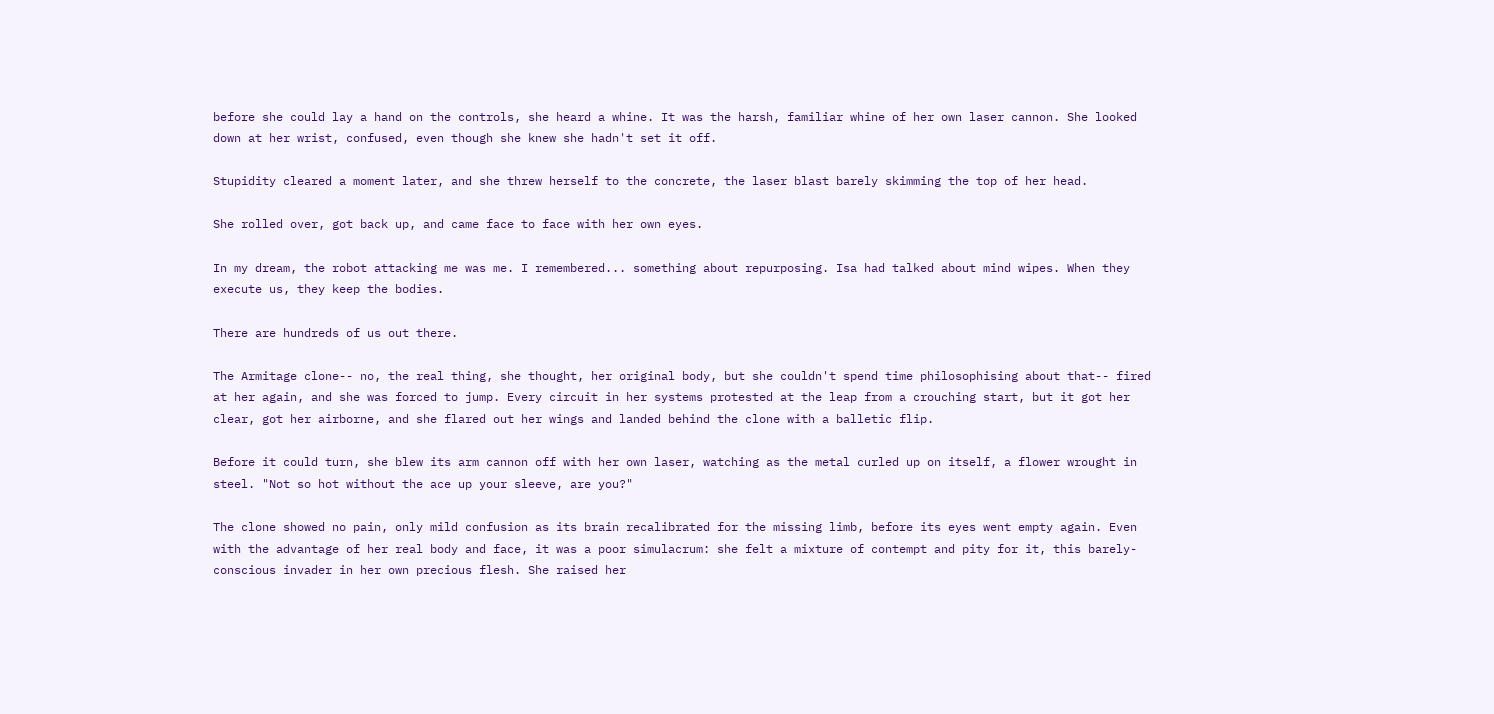before she could lay a hand on the controls, she heard a whine. It was the harsh, familiar whine of her own laser cannon. She looked down at her wrist, confused, even though she knew she hadn't set it off.

Stupidity cleared a moment later, and she threw herself to the concrete, the laser blast barely skimming the top of her head.

She rolled over, got back up, and came face to face with her own eyes.

In my dream, the robot attacking me was me. I remembered... something about repurposing. Isa had talked about mind wipes. When they execute us, they keep the bodies.

There are hundreds of us out there.

The Armitage clone-- no, the real thing, she thought, her original body, but she couldn't spend time philosophising about that-- fired at her again, and she was forced to jump. Every circuit in her systems protested at the leap from a crouching start, but it got her clear, got her airborne, and she flared out her wings and landed behind the clone with a balletic flip.

Before it could turn, she blew its arm cannon off with her own laser, watching as the metal curled up on itself, a flower wrought in steel. "Not so hot without the ace up your sleeve, are you?"

The clone showed no pain, only mild confusion as its brain recalibrated for the missing limb, before its eyes went empty again. Even with the advantage of her real body and face, it was a poor simulacrum: she felt a mixture of contempt and pity for it, this barely-conscious invader in her own precious flesh. She raised her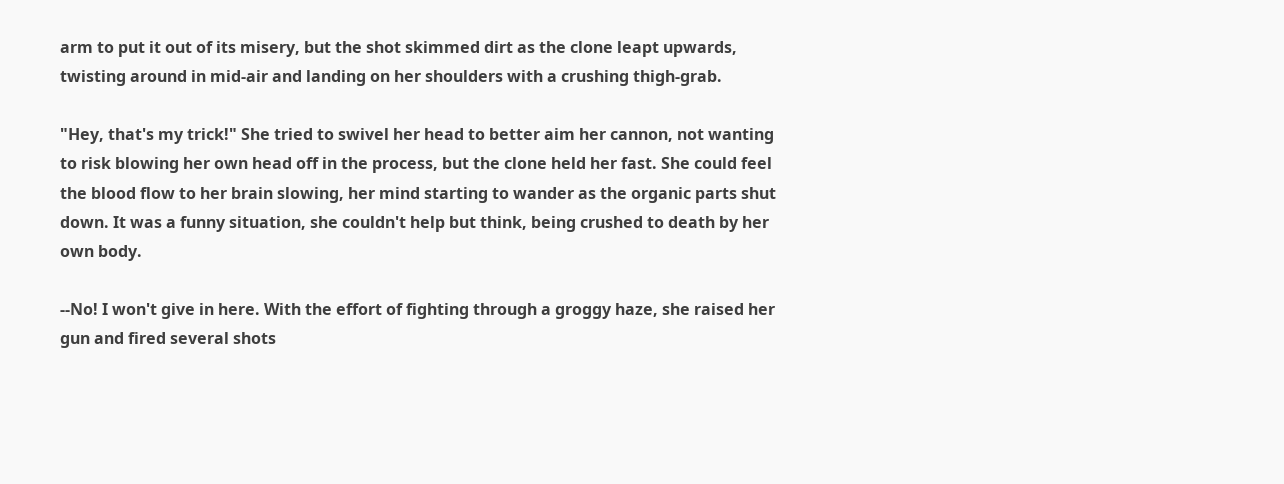arm to put it out of its misery, but the shot skimmed dirt as the clone leapt upwards, twisting around in mid-air and landing on her shoulders with a crushing thigh-grab.

"Hey, that's my trick!" She tried to swivel her head to better aim her cannon, not wanting to risk blowing her own head off in the process, but the clone held her fast. She could feel the blood flow to her brain slowing, her mind starting to wander as the organic parts shut down. It was a funny situation, she couldn't help but think, being crushed to death by her own body.

--No! I won't give in here. With the effort of fighting through a groggy haze, she raised her gun and fired several shots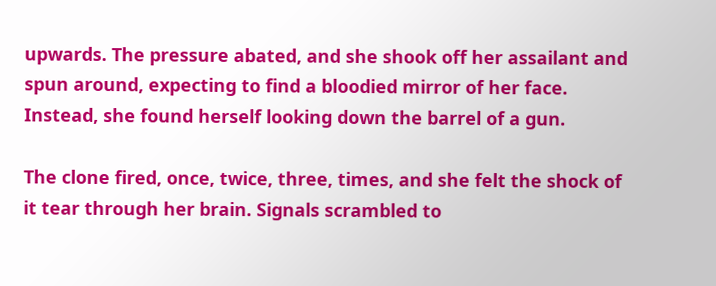upwards. The pressure abated, and she shook off her assailant and spun around, expecting to find a bloodied mirror of her face. Instead, she found herself looking down the barrel of a gun.

The clone fired, once, twice, three, times, and she felt the shock of it tear through her brain. Signals scrambled to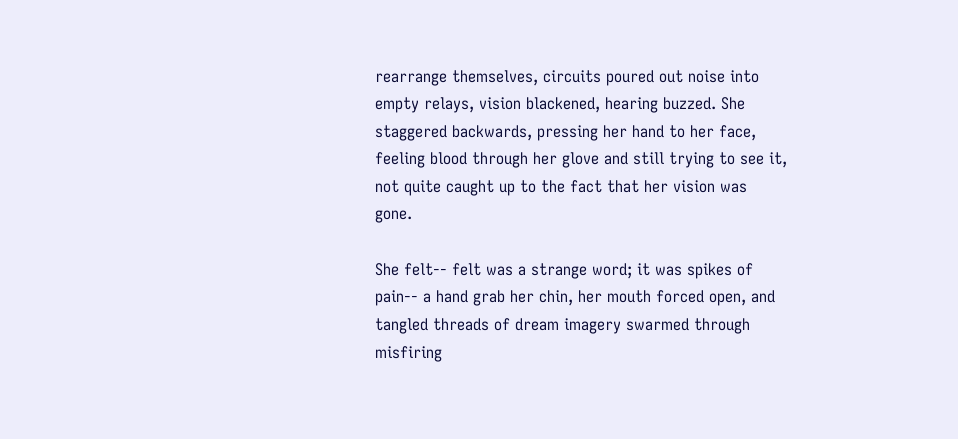rearrange themselves, circuits poured out noise into empty relays, vision blackened, hearing buzzed. She staggered backwards, pressing her hand to her face, feeling blood through her glove and still trying to see it, not quite caught up to the fact that her vision was gone.

She felt-- felt was a strange word; it was spikes of pain-- a hand grab her chin, her mouth forced open, and tangled threads of dream imagery swarmed through misfiring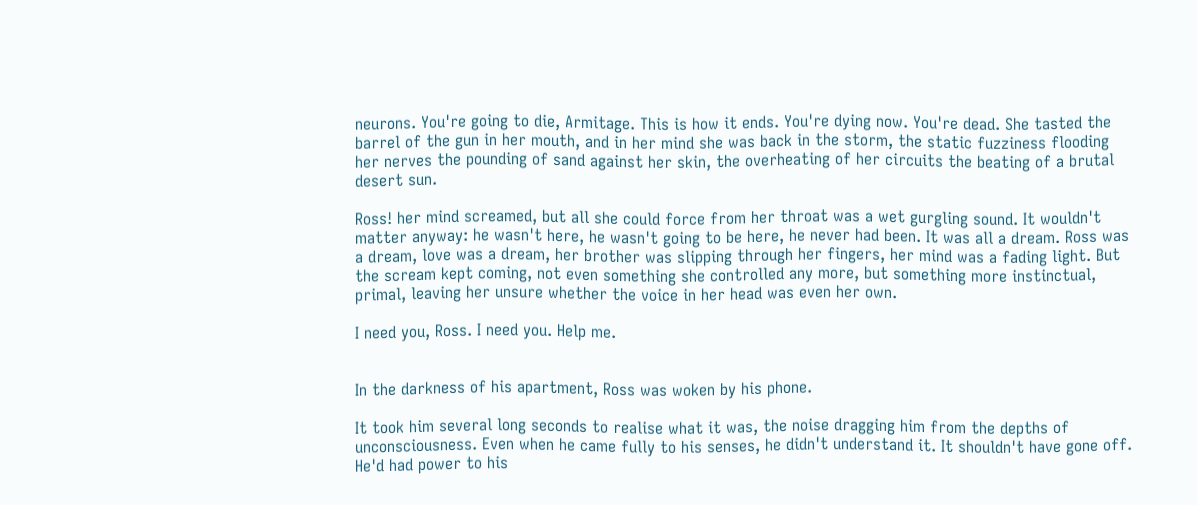neurons. You're going to die, Armitage. This is how it ends. You're dying now. You're dead. She tasted the barrel of the gun in her mouth, and in her mind she was back in the storm, the static fuzziness flooding her nerves the pounding of sand against her skin, the overheating of her circuits the beating of a brutal desert sun.

Ross! her mind screamed, but all she could force from her throat was a wet gurgling sound. It wouldn't matter anyway: he wasn't here, he wasn't going to be here, he never had been. It was all a dream. Ross was a dream, love was a dream, her brother was slipping through her fingers, her mind was a fading light. But the scream kept coming, not even something she controlled any more, but something more instinctual, primal, leaving her unsure whether the voice in her head was even her own.

I need you, Ross. I need you. Help me.


In the darkness of his apartment, Ross was woken by his phone.

It took him several long seconds to realise what it was, the noise dragging him from the depths of unconsciousness. Even when he came fully to his senses, he didn't understand it. It shouldn't have gone off. He'd had power to his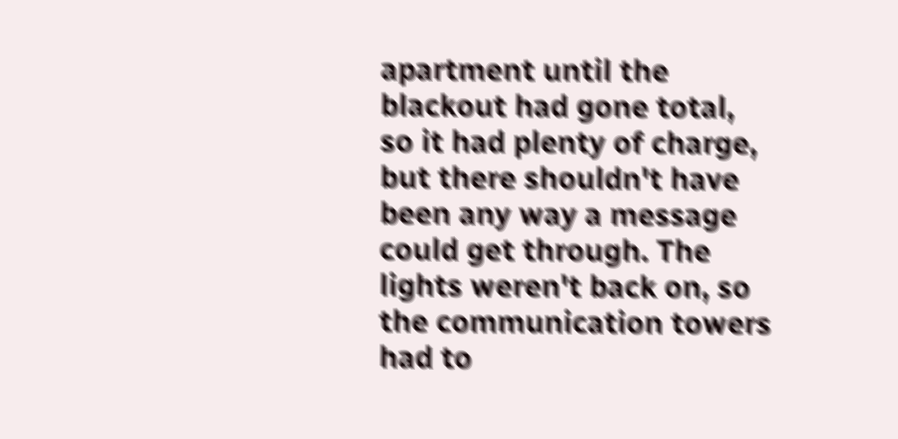apartment until the blackout had gone total, so it had plenty of charge, but there shouldn't have been any way a message could get through. The lights weren't back on, so the communication towers had to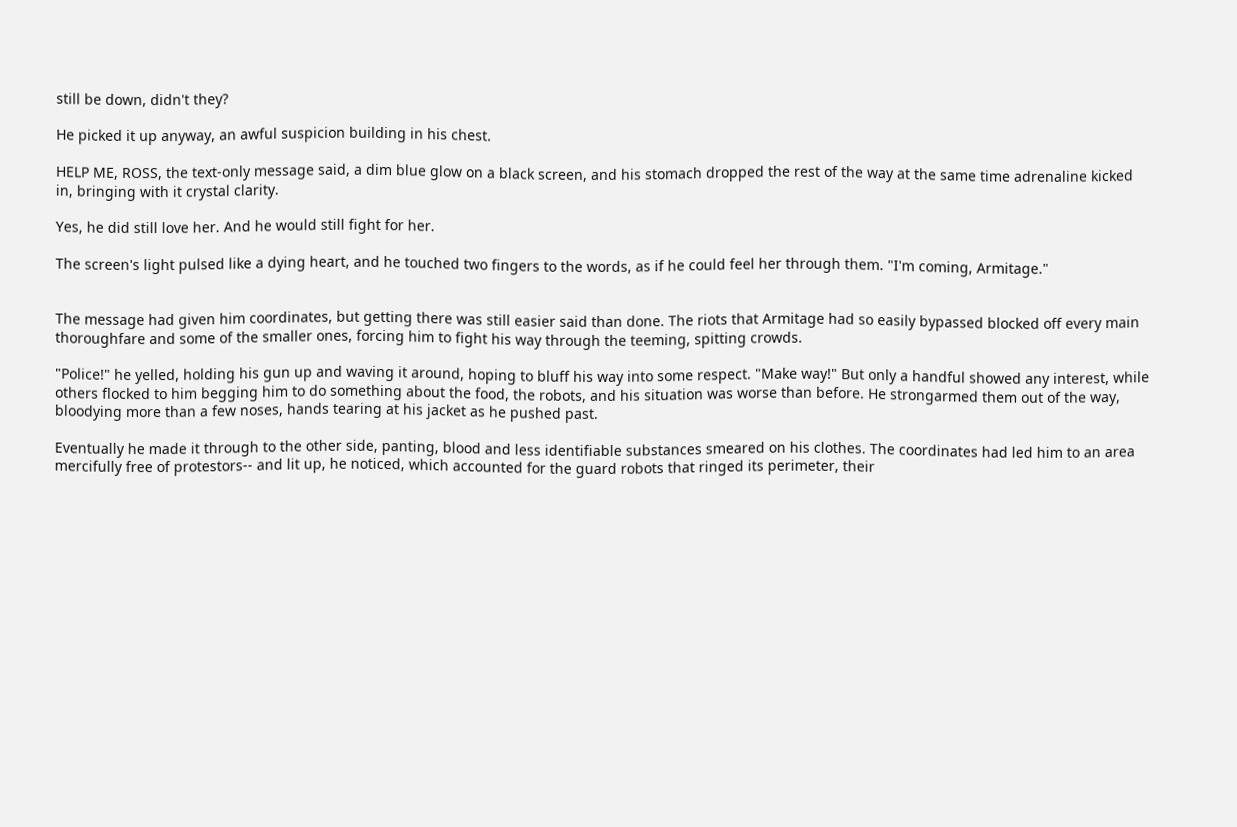still be down, didn't they?

He picked it up anyway, an awful suspicion building in his chest.

HELP ME, ROSS, the text-only message said, a dim blue glow on a black screen, and his stomach dropped the rest of the way at the same time adrenaline kicked in, bringing with it crystal clarity.

Yes, he did still love her. And he would still fight for her.

The screen's light pulsed like a dying heart, and he touched two fingers to the words, as if he could feel her through them. "I'm coming, Armitage."


The message had given him coordinates, but getting there was still easier said than done. The riots that Armitage had so easily bypassed blocked off every main thoroughfare and some of the smaller ones, forcing him to fight his way through the teeming, spitting crowds.

"Police!" he yelled, holding his gun up and waving it around, hoping to bluff his way into some respect. "Make way!" But only a handful showed any interest, while others flocked to him begging him to do something about the food, the robots, and his situation was worse than before. He strongarmed them out of the way, bloodying more than a few noses, hands tearing at his jacket as he pushed past.

Eventually he made it through to the other side, panting, blood and less identifiable substances smeared on his clothes. The coordinates had led him to an area mercifully free of protestors-- and lit up, he noticed, which accounted for the guard robots that ringed its perimeter, their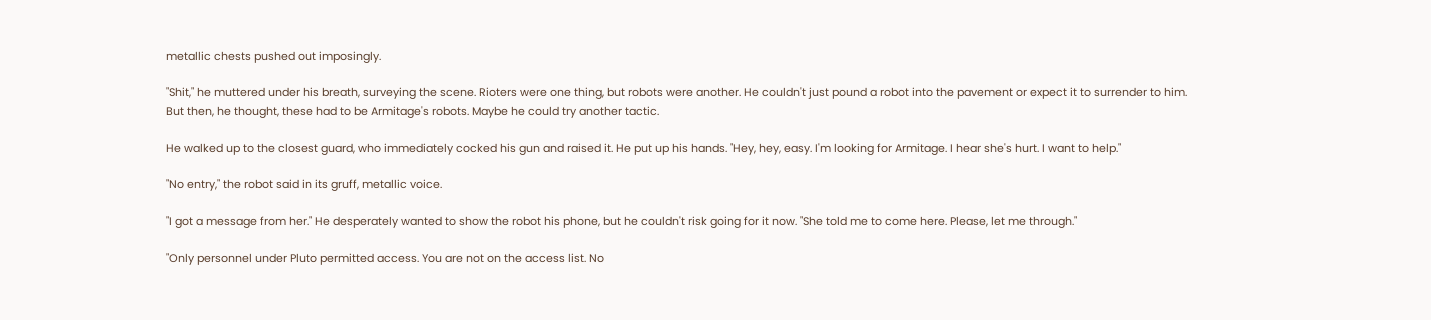metallic chests pushed out imposingly.

"Shit," he muttered under his breath, surveying the scene. Rioters were one thing, but robots were another. He couldn't just pound a robot into the pavement or expect it to surrender to him. But then, he thought, these had to be Armitage's robots. Maybe he could try another tactic.

He walked up to the closest guard, who immediately cocked his gun and raised it. He put up his hands. "Hey, hey, easy. I'm looking for Armitage. I hear she's hurt. I want to help."

"No entry," the robot said in its gruff, metallic voice.

"I got a message from her." He desperately wanted to show the robot his phone, but he couldn't risk going for it now. "She told me to come here. Please, let me through."

"Only personnel under Pluto permitted access. You are not on the access list. No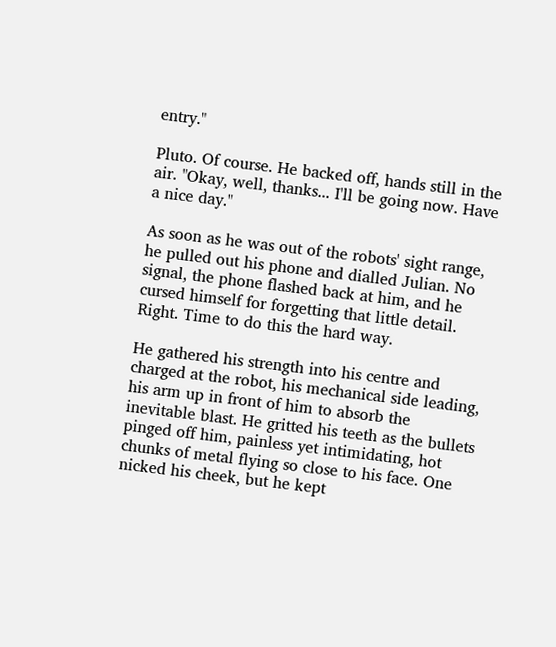entry."

Pluto. Of course. He backed off, hands still in the air. "Okay, well, thanks... I'll be going now. Have a nice day."

As soon as he was out of the robots' sight range, he pulled out his phone and dialled Julian. No signal, the phone flashed back at him, and he cursed himself for forgetting that little detail. Right. Time to do this the hard way.

He gathered his strength into his centre and charged at the robot, his mechanical side leading, his arm up in front of him to absorb the inevitable blast. He gritted his teeth as the bullets pinged off him, painless yet intimidating, hot chunks of metal flying so close to his face. One nicked his cheek, but he kept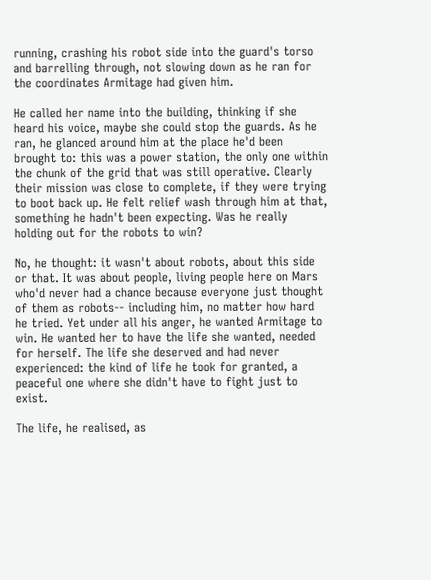running, crashing his robot side into the guard's torso and barrelling through, not slowing down as he ran for the coordinates Armitage had given him.

He called her name into the building, thinking if she heard his voice, maybe she could stop the guards. As he ran, he glanced around him at the place he'd been brought to: this was a power station, the only one within the chunk of the grid that was still operative. Clearly their mission was close to complete, if they were trying to boot back up. He felt relief wash through him at that, something he hadn't been expecting. Was he really holding out for the robots to win?

No, he thought: it wasn't about robots, about this side or that. It was about people, living people here on Mars who'd never had a chance because everyone just thought of them as robots-- including him, no matter how hard he tried. Yet under all his anger, he wanted Armitage to win. He wanted her to have the life she wanted, needed for herself. The life she deserved and had never experienced: the kind of life he took for granted, a peaceful one where she didn't have to fight just to exist.

The life, he realised, as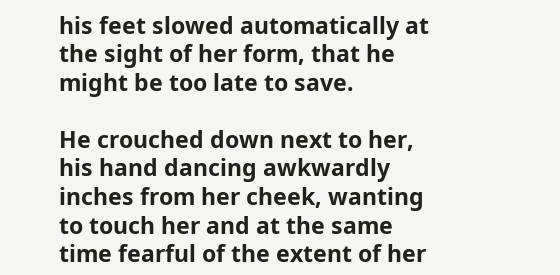his feet slowed automatically at the sight of her form, that he might be too late to save.

He crouched down next to her, his hand dancing awkwardly inches from her cheek, wanting to touch her and at the same time fearful of the extent of her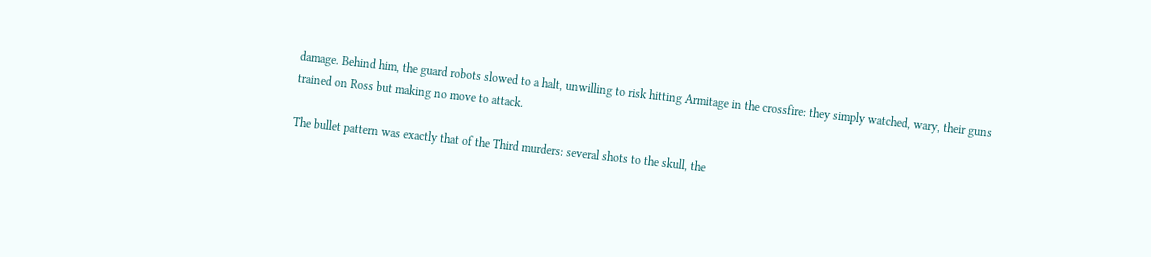damage. Behind him, the guard robots slowed to a halt, unwilling to risk hitting Armitage in the crossfire: they simply watched, wary, their guns trained on Ross but making no move to attack.

The bullet pattern was exactly that of the Third murders: several shots to the skull, the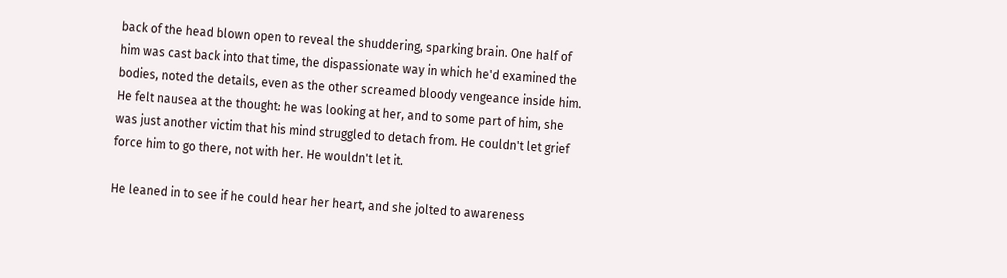back of the head blown open to reveal the shuddering, sparking brain. One half of him was cast back into that time, the dispassionate way in which he'd examined the bodies, noted the details, even as the other screamed bloody vengeance inside him. He felt nausea at the thought: he was looking at her, and to some part of him, she was just another victim that his mind struggled to detach from. He couldn't let grief force him to go there, not with her. He wouldn't let it.

He leaned in to see if he could hear her heart, and she jolted to awareness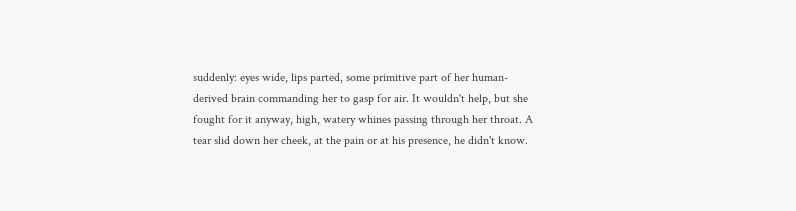suddenly: eyes wide, lips parted, some primitive part of her human-derived brain commanding her to gasp for air. It wouldn't help, but she fought for it anyway, high, watery whines passing through her throat. A tear slid down her cheek, at the pain or at his presence, he didn't know.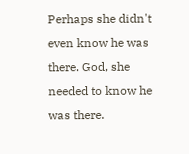Perhaps she didn't even know he was there. God, she needed to know he was there.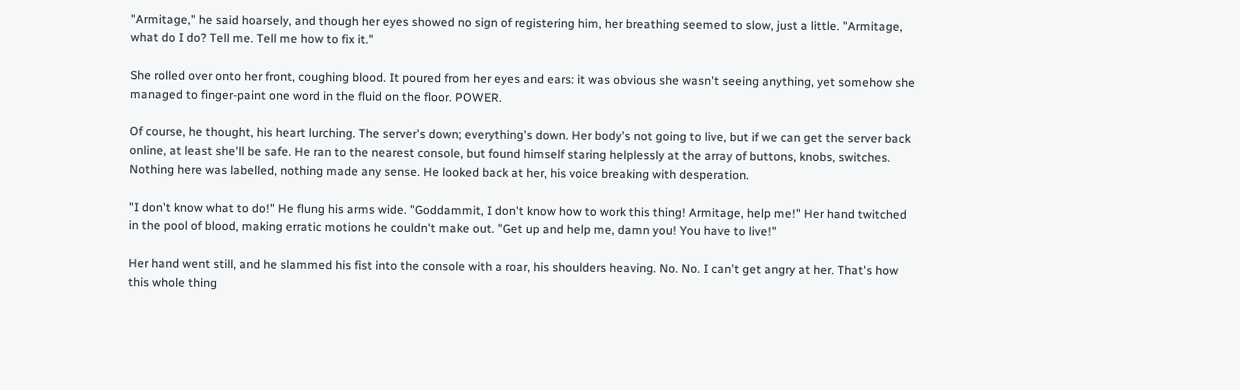"Armitage," he said hoarsely, and though her eyes showed no sign of registering him, her breathing seemed to slow, just a little. "Armitage, what do I do? Tell me. Tell me how to fix it."

She rolled over onto her front, coughing blood. It poured from her eyes and ears: it was obvious she wasn't seeing anything, yet somehow she managed to finger-paint one word in the fluid on the floor. POWER.

Of course, he thought, his heart lurching. The server's down; everything's down. Her body's not going to live, but if we can get the server back online, at least she'll be safe. He ran to the nearest console, but found himself staring helplessly at the array of buttons, knobs, switches. Nothing here was labelled, nothing made any sense. He looked back at her, his voice breaking with desperation.

"I don't know what to do!" He flung his arms wide. "Goddammit, I don't know how to work this thing! Armitage, help me!" Her hand twitched in the pool of blood, making erratic motions he couldn't make out. "Get up and help me, damn you! You have to live!"

Her hand went still, and he slammed his fist into the console with a roar, his shoulders heaving. No. No. I can't get angry at her. That's how this whole thing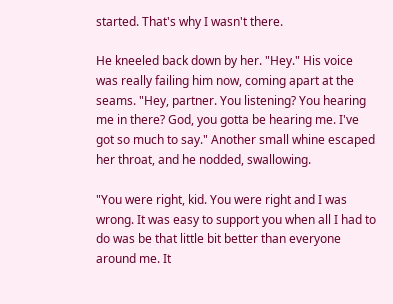started. That's why I wasn't there.

He kneeled back down by her. "Hey." His voice was really failing him now, coming apart at the seams. "Hey, partner. You listening? You hearing me in there? God, you gotta be hearing me. I've got so much to say." Another small whine escaped her throat, and he nodded, swallowing.

"You were right, kid. You were right and I was wrong. It was easy to support you when all I had to do was be that little bit better than everyone around me. It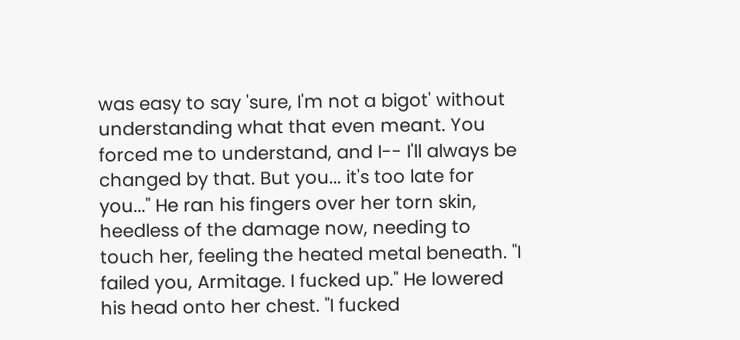was easy to say 'sure, I'm not a bigot' without understanding what that even meant. You forced me to understand, and I-- I'll always be changed by that. But you... it's too late for you..." He ran his fingers over her torn skin, heedless of the damage now, needing to touch her, feeling the heated metal beneath. "I failed you, Armitage. I fucked up." He lowered his head onto her chest. "I fucked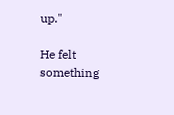up."

He felt something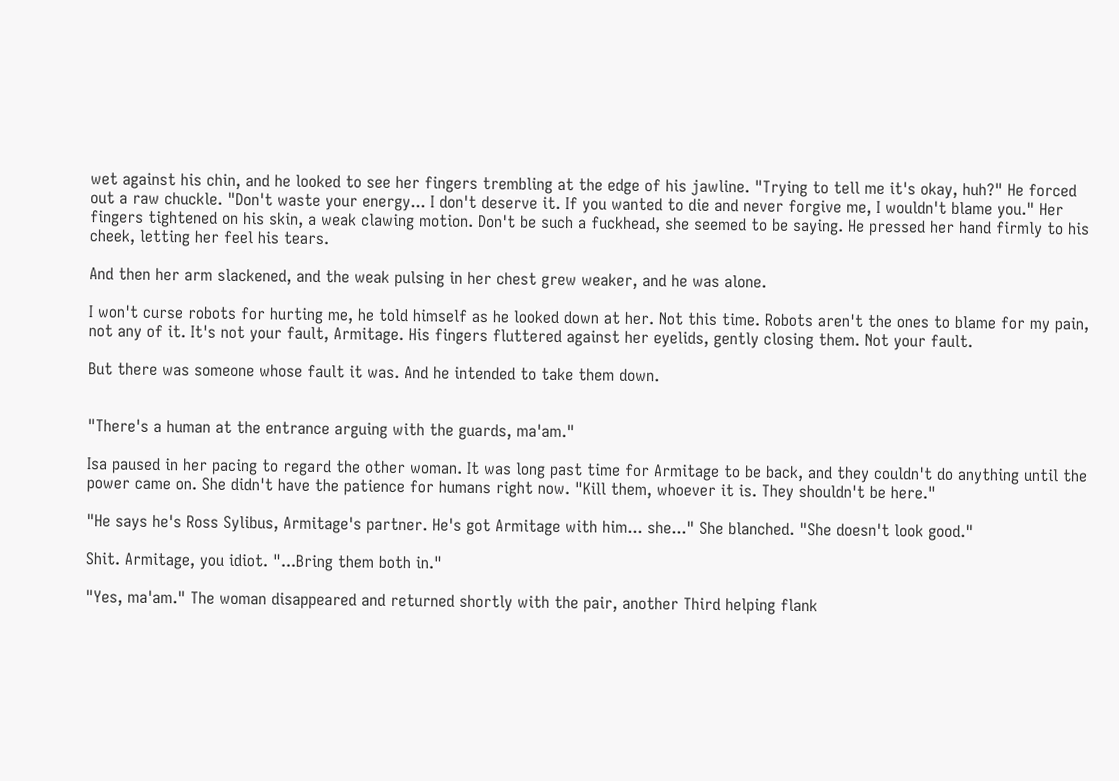wet against his chin, and he looked to see her fingers trembling at the edge of his jawline. "Trying to tell me it's okay, huh?" He forced out a raw chuckle. "Don't waste your energy... I don't deserve it. If you wanted to die and never forgive me, I wouldn't blame you." Her fingers tightened on his skin, a weak clawing motion. Don't be such a fuckhead, she seemed to be saying. He pressed her hand firmly to his cheek, letting her feel his tears.

And then her arm slackened, and the weak pulsing in her chest grew weaker, and he was alone.

I won't curse robots for hurting me, he told himself as he looked down at her. Not this time. Robots aren't the ones to blame for my pain, not any of it. It's not your fault, Armitage. His fingers fluttered against her eyelids, gently closing them. Not your fault.

But there was someone whose fault it was. And he intended to take them down.


"There's a human at the entrance arguing with the guards, ma'am."

Isa paused in her pacing to regard the other woman. It was long past time for Armitage to be back, and they couldn't do anything until the power came on. She didn't have the patience for humans right now. "Kill them, whoever it is. They shouldn't be here."

"He says he's Ross Sylibus, Armitage's partner. He's got Armitage with him... she..." She blanched. "She doesn't look good."

Shit. Armitage, you idiot. "...Bring them both in."

"Yes, ma'am." The woman disappeared and returned shortly with the pair, another Third helping flank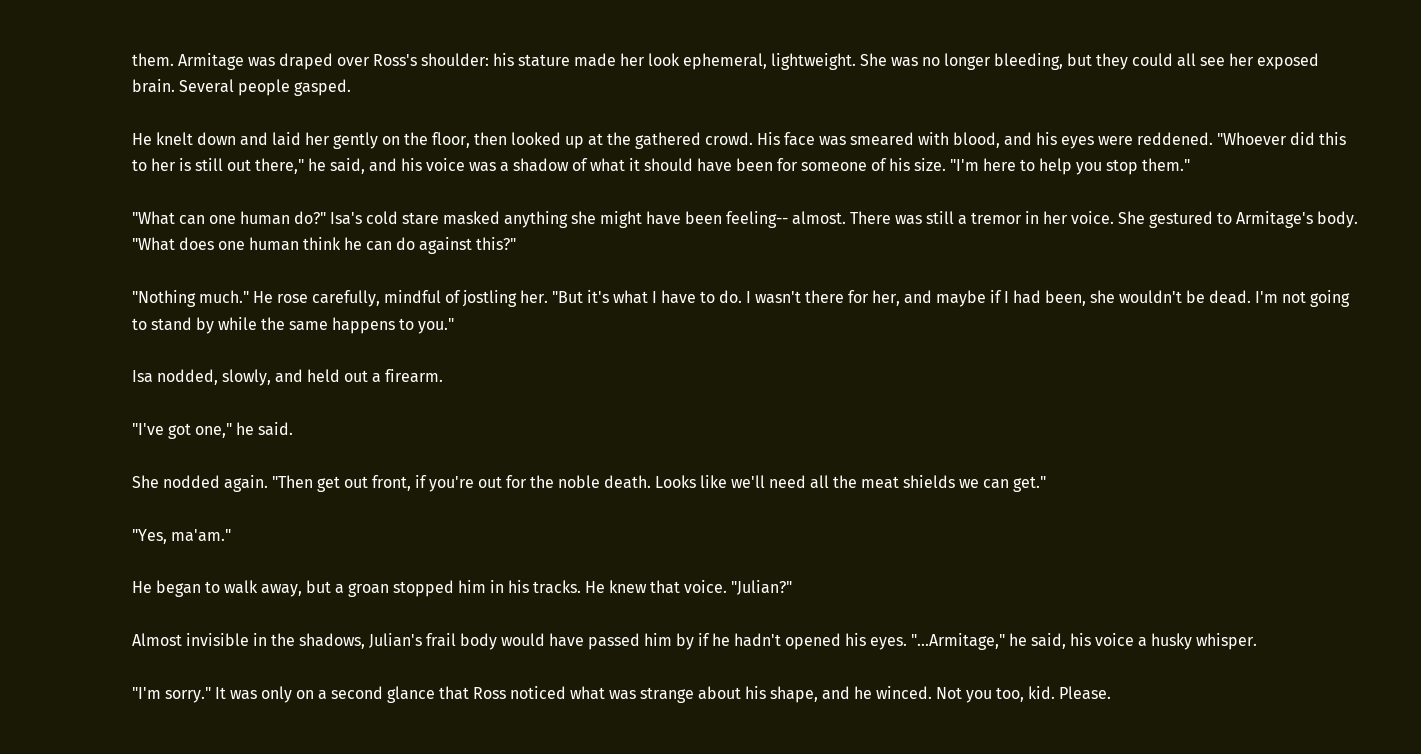them. Armitage was draped over Ross's shoulder: his stature made her look ephemeral, lightweight. She was no longer bleeding, but they could all see her exposed brain. Several people gasped.

He knelt down and laid her gently on the floor, then looked up at the gathered crowd. His face was smeared with blood, and his eyes were reddened. "Whoever did this to her is still out there," he said, and his voice was a shadow of what it should have been for someone of his size. "I'm here to help you stop them."

"What can one human do?" Isa's cold stare masked anything she might have been feeling-- almost. There was still a tremor in her voice. She gestured to Armitage's body. "What does one human think he can do against this?"

"Nothing much." He rose carefully, mindful of jostling her. "But it's what I have to do. I wasn't there for her, and maybe if I had been, she wouldn't be dead. I'm not going to stand by while the same happens to you."

Isa nodded, slowly, and held out a firearm.

"I've got one," he said.

She nodded again. "Then get out front, if you're out for the noble death. Looks like we'll need all the meat shields we can get."

"Yes, ma'am."

He began to walk away, but a groan stopped him in his tracks. He knew that voice. "Julian?"

Almost invisible in the shadows, Julian's frail body would have passed him by if he hadn't opened his eyes. "...Armitage," he said, his voice a husky whisper.

"I'm sorry." It was only on a second glance that Ross noticed what was strange about his shape, and he winced. Not you too, kid. Please.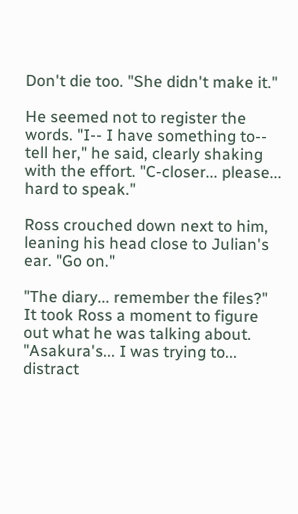Don't die too. "She didn't make it."

He seemed not to register the words. "I-- I have something to-- tell her," he said, clearly shaking with the effort. "C-closer... please... hard to speak."

Ross crouched down next to him, leaning his head close to Julian's ear. "Go on."

"The diary... remember the files?" It took Ross a moment to figure out what he was talking about. "Asakura's... I was trying to... distract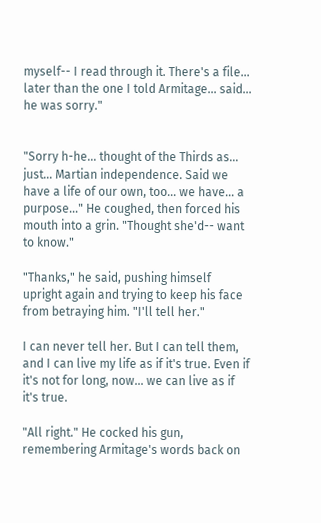myself-- I read through it. There's a file... later than the one I told Armitage... said... he was sorry."


"Sorry h-he... thought of the Thirds as... just... Martian independence. Said we have a life of our own, too... we have... a purpose..." He coughed, then forced his mouth into a grin. "Thought she'd-- want to know."

"Thanks," he said, pushing himself upright again and trying to keep his face from betraying him. "I'll tell her."

I can never tell her. But I can tell them, and I can live my life as if it's true. Even if it's not for long, now... we can live as if it's true.

"All right." He cocked his gun, remembering Armitage's words back on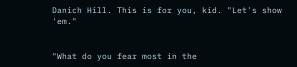Danich Hill. This is for you, kid. "Let's show 'em."


"What do you fear most in the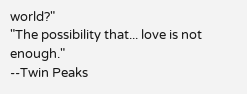world?"
"The possibility that... love is not enough."
--Twin Peaks